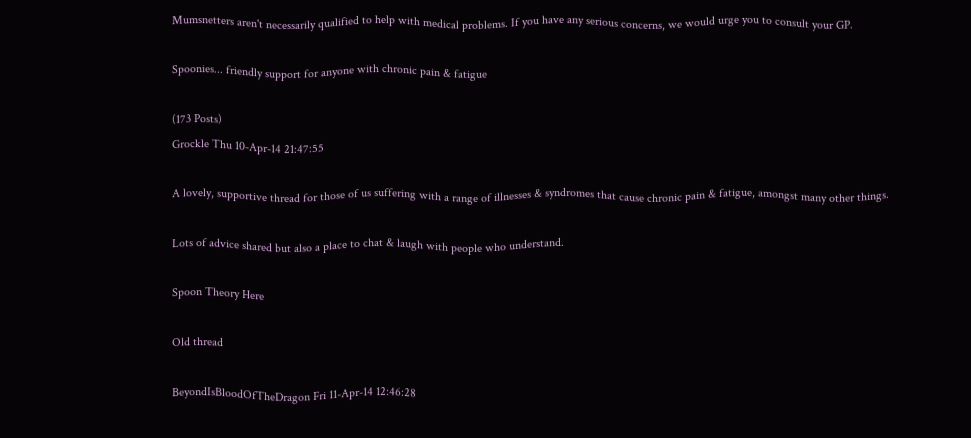Mumsnetters aren't necessarily qualified to help with medical problems. If you have any serious concerns, we would urge you to consult your GP.

Spoonies... friendly support for anyone with chronic pain & fatigue

(173 Posts)
Grockle Thu 10-Apr-14 21:47:55

A lovely, supportive thread for those of us suffering with a range of illnesses & syndromes that cause chronic pain & fatigue, amongst many other things.

Lots of advice shared but also a place to chat & laugh with people who understand.

Spoon Theory Here

Old thread

BeyondIsBloodOfTheDragon Fri 11-Apr-14 12:46:28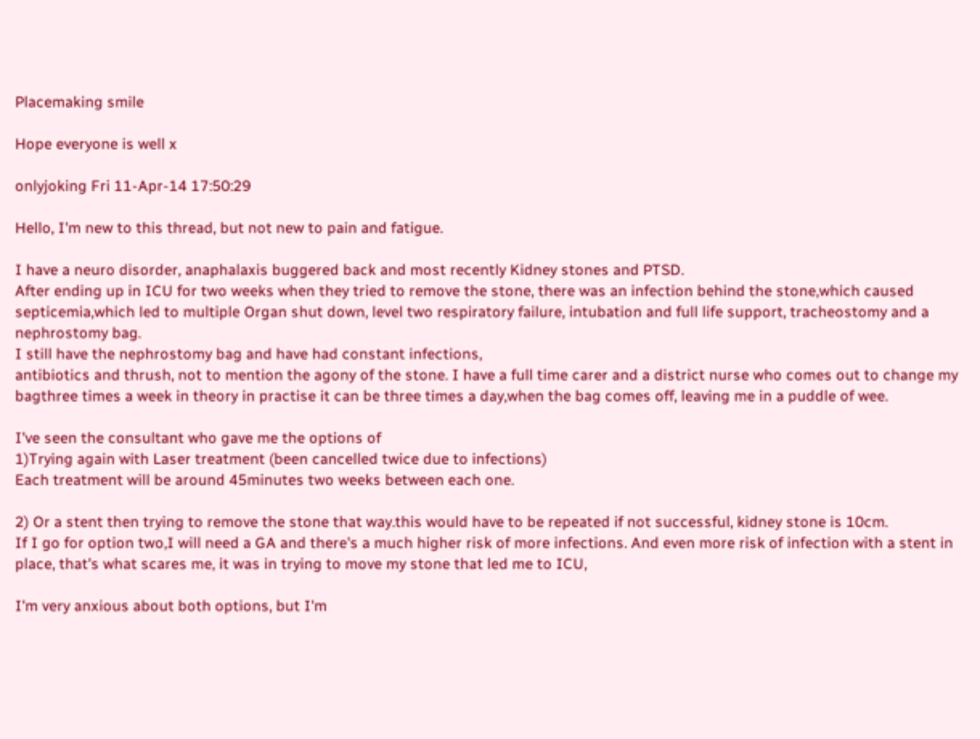Placemaking smile

Hope everyone is well x

onlyjoking Fri 11-Apr-14 17:50:29

Hello, I'm new to this thread, but not new to pain and fatigue.

I have a neuro disorder, anaphalaxis buggered back and most recently Kidney stones and PTSD.
After ending up in ICU for two weeks when they tried to remove the stone, there was an infection behind the stone,which caused septicemia,which led to multiple Organ shut down, level two respiratory failure, intubation and full life support, tracheostomy and a nephrostomy bag.
I still have the nephrostomy bag and have had constant infections,
antibiotics and thrush, not to mention the agony of the stone. I have a full time carer and a district nurse who comes out to change my bagthree times a week in theory in practise it can be three times a day,when the bag comes off, leaving me in a puddle of wee.

I've seen the consultant who gave me the options of
1)Trying again with Laser treatment (been cancelled twice due to infections)
Each treatment will be around 45minutes two weeks between each one.

2) Or a stent then trying to remove the stone that way.this would have to be repeated if not successful, kidney stone is 10cm.
If I go for option two,I will need a GA and there's a much higher risk of more infections. And even more risk of infection with a stent in place, that's what scares me, it was in trying to move my stone that led me to ICU,

I'm very anxious about both options, but I'm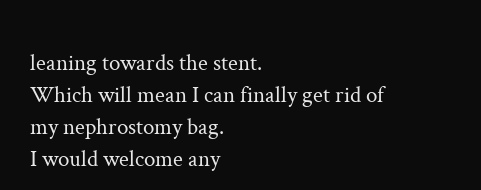leaning towards the stent.
Which will mean I can finally get rid of my nephrostomy bag.
I would welcome any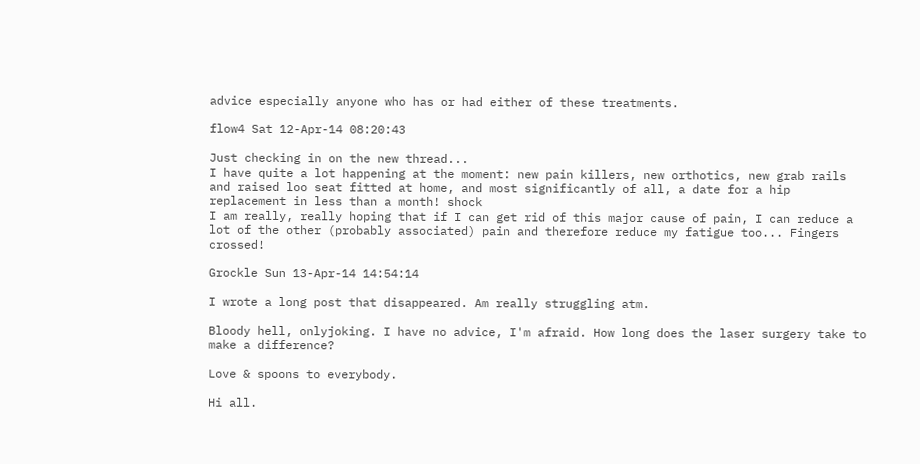advice especially anyone who has or had either of these treatments.

flow4 Sat 12-Apr-14 08:20:43

Just checking in on the new thread...
I have quite a lot happening at the moment: new pain killers, new orthotics, new grab rails and raised loo seat fitted at home, and most significantly of all, a date for a hip replacement in less than a month! shock
I am really, really hoping that if I can get rid of this major cause of pain, I can reduce a lot of the other (probably associated) pain and therefore reduce my fatigue too... Fingers crossed!

Grockle Sun 13-Apr-14 14:54:14

I wrote a long post that disappeared. Am really struggling atm.

Bloody hell, onlyjoking. I have no advice, I'm afraid. How long does the laser surgery take to make a difference?

Love & spoons to everybody.

Hi all.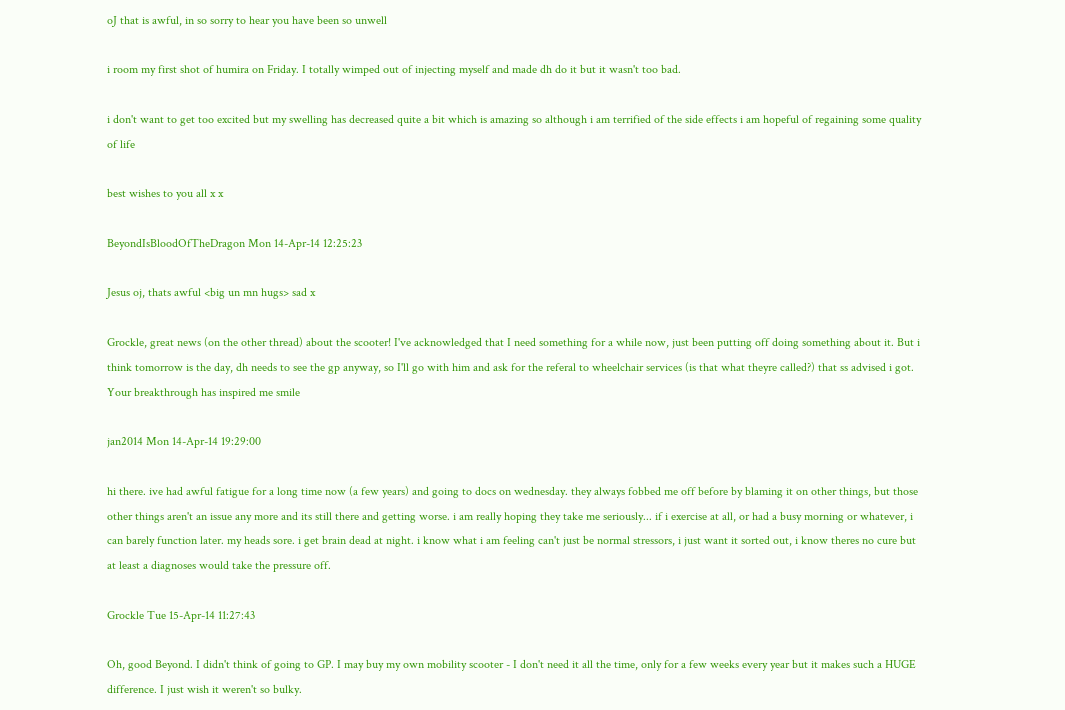oJ that is awful, in so sorry to hear you have been so unwell

i room my first shot of humira on Friday. I totally wimped out of injecting myself and made dh do it but it wasn't too bad.

i don't want to get too excited but my swelling has decreased quite a bit which is amazing so although i am terrified of the side effects i am hopeful of regaining some quality of life

best wishes to you all x x

BeyondIsBloodOfTheDragon Mon 14-Apr-14 12:25:23

Jesus oj, thats awful <big un mn hugs> sad x

Grockle, great news (on the other thread) about the scooter! I've acknowledged that I need something for a while now, just been putting off doing something about it. But i think tomorrow is the day, dh needs to see the gp anyway, so I'll go with him and ask for the referal to wheelchair services (is that what theyre called?) that ss advised i got. Your breakthrough has inspired me smile

jan2014 Mon 14-Apr-14 19:29:00

hi there. ive had awful fatigue for a long time now (a few years) and going to docs on wednesday. they always fobbed me off before by blaming it on other things, but those other things aren't an issue any more and its still there and getting worse. i am really hoping they take me seriously... if i exercise at all, or had a busy morning or whatever, i can barely function later. my heads sore. i get brain dead at night. i know what i am feeling can't just be normal stressors, i just want it sorted out, i know theres no cure but at least a diagnoses would take the pressure off.

Grockle Tue 15-Apr-14 11:27:43

Oh, good Beyond. I didn't think of going to GP. I may buy my own mobility scooter - I don't need it all the time, only for a few weeks every year but it makes such a HUGE difference. I just wish it weren't so bulky.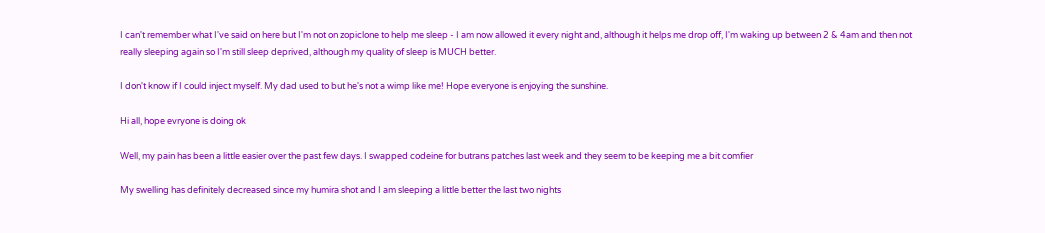I can't remember what I've said on here but I'm not on zopiclone to help me sleep - I am now allowed it every night and, although it helps me drop off, I'm waking up between 2 & 4am and then not really sleeping again so I'm still sleep deprived, although my quality of sleep is MUCH better.

I don't know if I could inject myself. My dad used to but he's not a wimp like me! Hope everyone is enjoying the sunshine.

Hi all, hope evryone is doing ok

Well, my pain has been a little easier over the past few days. I swapped codeine for butrans patches last week and they seem to be keeping me a bit comfier

My swelling has definitely decreased since my humira shot and I am sleeping a little better the last two nights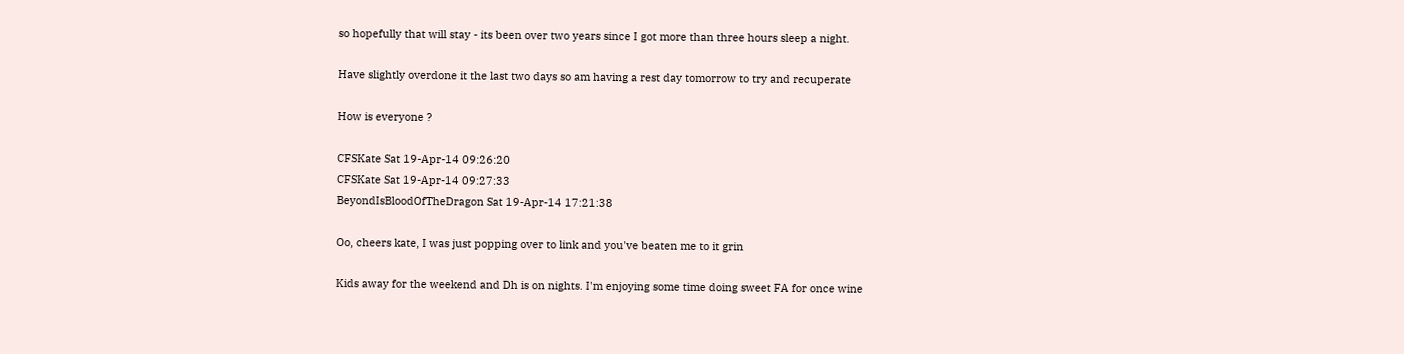so hopefully that will stay - its been over two years since I got more than three hours sleep a night.

Have slightly overdone it the last two days so am having a rest day tomorrow to try and recuperate

How is everyone ?

CFSKate Sat 19-Apr-14 09:26:20
CFSKate Sat 19-Apr-14 09:27:33
BeyondIsBloodOfTheDragon Sat 19-Apr-14 17:21:38

Oo, cheers kate, I was just popping over to link and you've beaten me to it grin

Kids away for the weekend and Dh is on nights. I'm enjoying some time doing sweet FA for once wine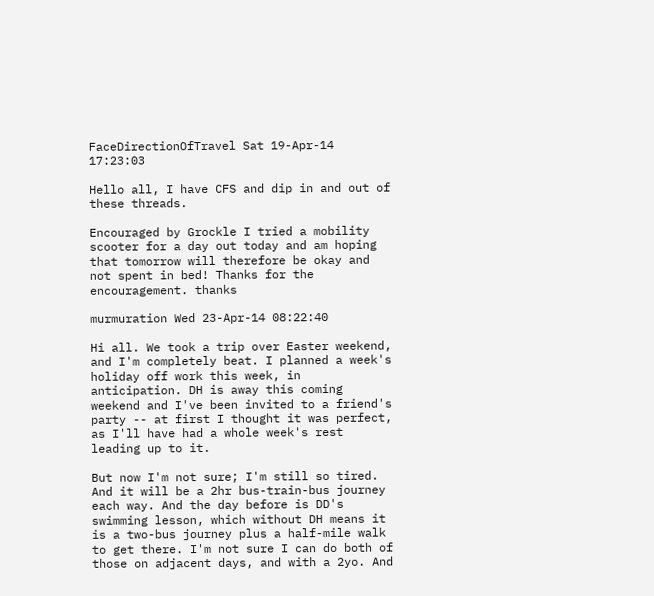FaceDirectionOfTravel Sat 19-Apr-14 17:23:03

Hello all, I have CFS and dip in and out of these threads.

Encouraged by Grockle I tried a mobility scooter for a day out today and am hoping that tomorrow will therefore be okay and not spent in bed! Thanks for the encouragement. thanks

murmuration Wed 23-Apr-14 08:22:40

Hi all. We took a trip over Easter weekend, and I'm completely beat. I planned a week's holiday off work this week, in anticipation. DH is away this coming weekend and I've been invited to a friend's party -- at first I thought it was perfect, as I'll have had a whole week's rest leading up to it.

But now I'm not sure; I'm still so tired. And it will be a 2hr bus-train-bus journey each way. And the day before is DD's swimming lesson, which without DH means it is a two-bus journey plus a half-mile walk to get there. I'm not sure I can do both of those on adjacent days, and with a 2yo. And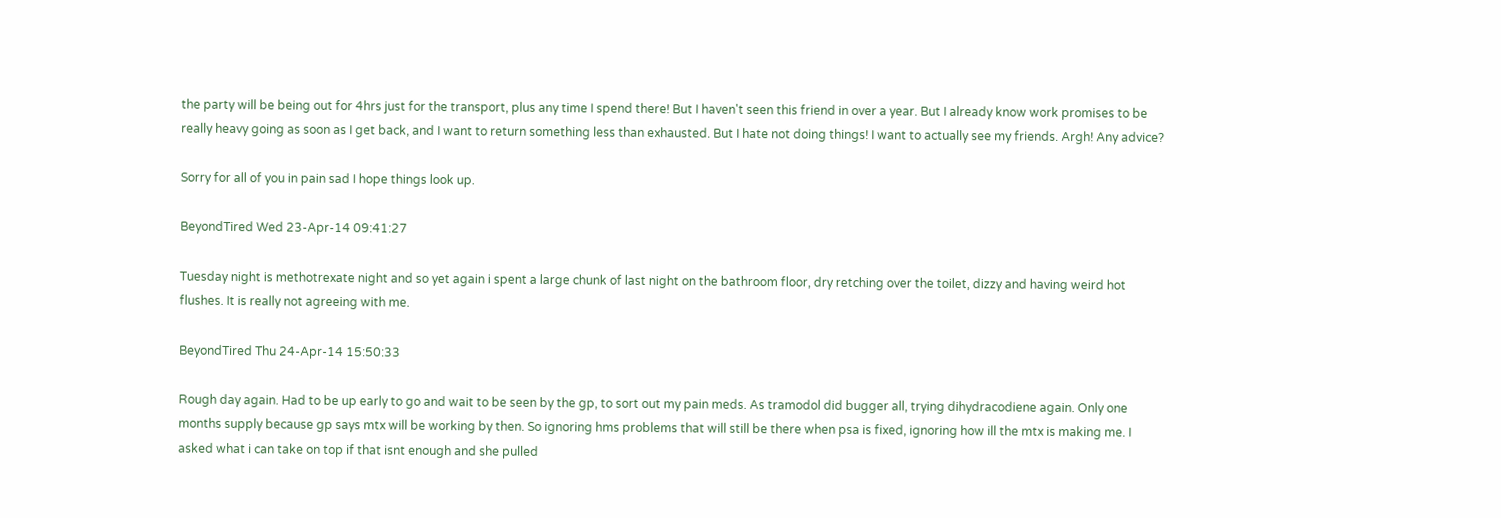the party will be being out for 4hrs just for the transport, plus any time I spend there! But I haven't seen this friend in over a year. But I already know work promises to be really heavy going as soon as I get back, and I want to return something less than exhausted. But I hate not doing things! I want to actually see my friends. Argh! Any advice?

Sorry for all of you in pain sad I hope things look up.

BeyondTired Wed 23-Apr-14 09:41:27

Tuesday night is methotrexate night and so yet again i spent a large chunk of last night on the bathroom floor, dry retching over the toilet, dizzy and having weird hot flushes. It is really not agreeing with me.

BeyondTired Thu 24-Apr-14 15:50:33

Rough day again. Had to be up early to go and wait to be seen by the gp, to sort out my pain meds. As tramodol did bugger all, trying dihydracodiene again. Only one months supply because gp says mtx will be working by then. So ignoring hms problems that will still be there when psa is fixed, ignoring how ill the mtx is making me. I asked what i can take on top if that isnt enough and she pulled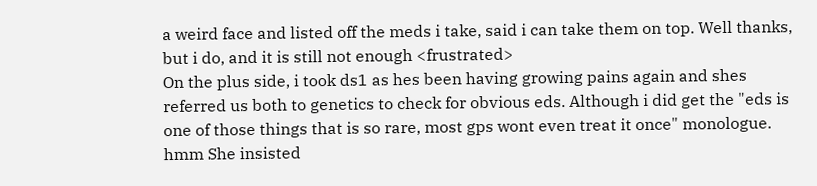a weird face and listed off the meds i take, said i can take them on top. Well thanks, but i do, and it is still not enough <frustrated>
On the plus side, i took ds1 as hes been having growing pains again and shes referred us both to genetics to check for obvious eds. Although i did get the "eds is one of those things that is so rare, most gps wont even treat it once" monologue. hmm She insisted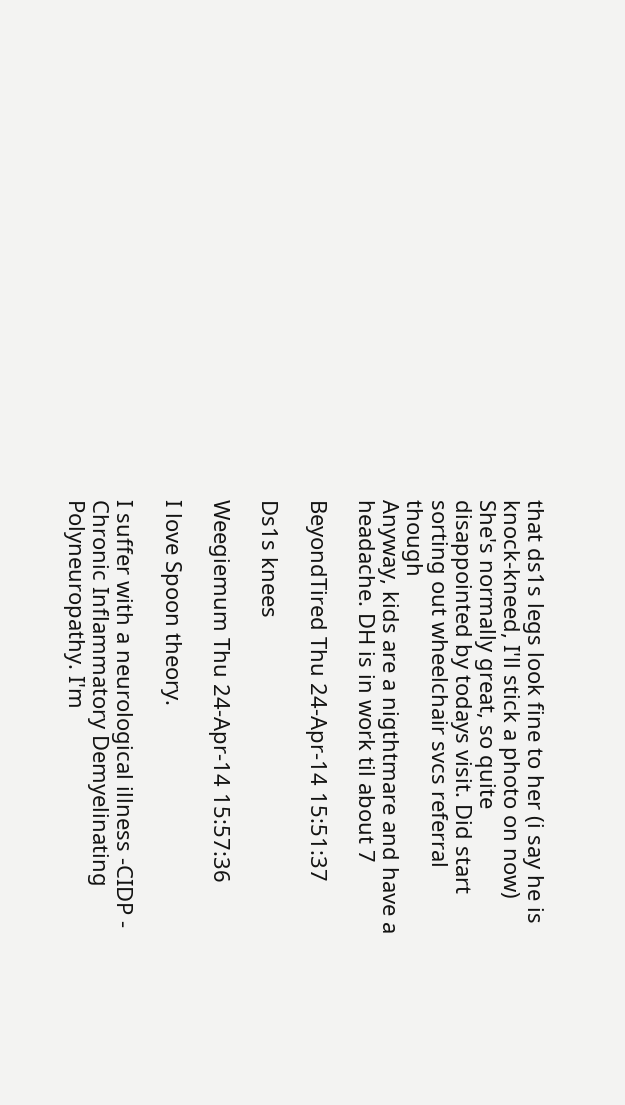that ds1s legs look fine to her (i say he is knock-kneed, I'll stick a photo on now)
She's normally great, so quite disappointed by todays visit. Did start sorting out wheelchair svcs referral though
Anyway, kids are a nigthtmare and have a headache. DH is in work til about 7

BeyondTired Thu 24-Apr-14 15:51:37

Ds1s knees

Weegiemum Thu 24-Apr-14 15:57:36

I love Spoon theory.

I suffer with a neurological illness -CIDP - Chronic Inflammatory Demyelinating Polyneuropathy. I'm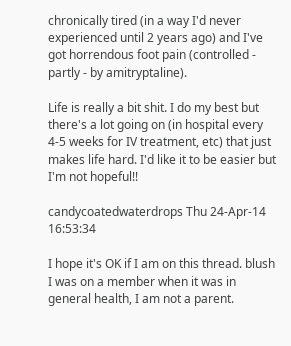chronically tired (in a way I'd never experienced until 2 years ago) and I've got horrendous foot pain (controlled - partly - by amitryptaline).

Life is really a bit shit. I do my best but there's a lot going on (in hospital every 4-5 weeks for IV treatment, etc) that just makes life hard. I'd like it to be easier but I'm not hopeful!!

candycoatedwaterdrops Thu 24-Apr-14 16:53:34

I hope it's OK if I am on this thread. blush I was on a member when it was in general health, I am not a parent.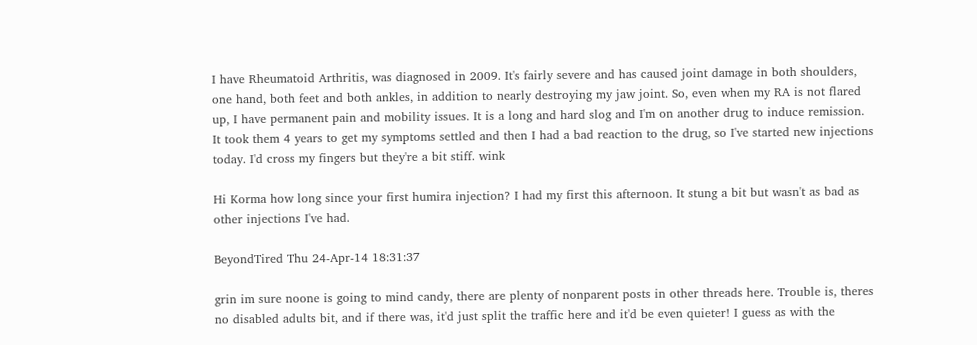I have Rheumatoid Arthritis, was diagnosed in 2009. It's fairly severe and has caused joint damage in both shoulders, one hand, both feet and both ankles, in addition to nearly destroying my jaw joint. So, even when my RA is not flared up, I have permanent pain and mobility issues. It is a long and hard slog and I'm on another drug to induce remission. It took them 4 years to get my symptoms settled and then I had a bad reaction to the drug, so I've started new injections today. I'd cross my fingers but they're a bit stiff. wink

Hi Korma how long since your first humira injection? I had my first this afternoon. It stung a bit but wasn't as bad as other injections I've had.

BeyondTired Thu 24-Apr-14 18:31:37

grin im sure noone is going to mind candy, there are plenty of nonparent posts in other threads here. Trouble is, theres no disabled adults bit, and if there was, it'd just split the traffic here and it'd be even quieter! I guess as with the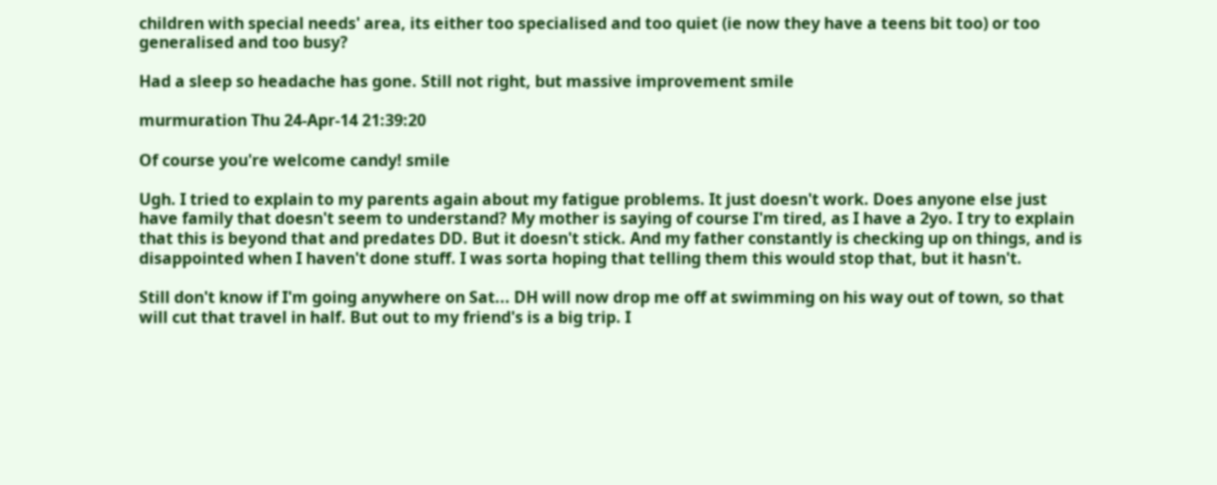children with special needs' area, its either too specialised and too quiet (ie now they have a teens bit too) or too generalised and too busy?

Had a sleep so headache has gone. Still not right, but massive improvement smile

murmuration Thu 24-Apr-14 21:39:20

Of course you're welcome candy! smile

Ugh. I tried to explain to my parents again about my fatigue problems. It just doesn't work. Does anyone else just have family that doesn't seem to understand? My mother is saying of course I'm tired, as I have a 2yo. I try to explain that this is beyond that and predates DD. But it doesn't stick. And my father constantly is checking up on things, and is disappointed when I haven't done stuff. I was sorta hoping that telling them this would stop that, but it hasn't.

Still don't know if I'm going anywhere on Sat... DH will now drop me off at swimming on his way out of town, so that will cut that travel in half. But out to my friend's is a big trip. I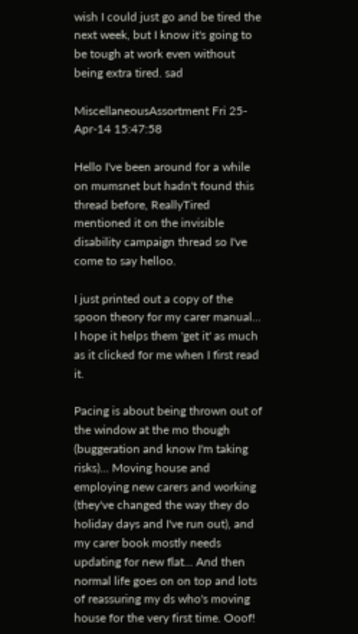wish I could just go and be tired the next week, but I know it's going to be tough at work even without being extra tired. sad

MiscellaneousAssortment Fri 25-Apr-14 15:47:58

Hello I've been around for a while on mumsnet but hadn't found this thread before, ReallyTired mentioned it on the invisible disability campaign thread so I've come to say helloo.

I just printed out a copy of the spoon theory for my carer manual... I hope it helps them 'get it' as much as it clicked for me when I first read it.

Pacing is about being thrown out of the window at the mo though (buggeration and know I'm taking risks)... Moving house and employing new carers and working (they've changed the way they do holiday days and I've run out), and my carer book mostly needs updating for new flat... And then normal life goes on on top and lots of reassuring my ds who's moving house for the very first time. Ooof!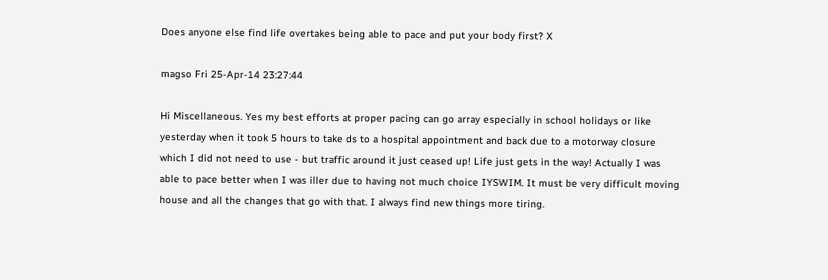Does anyone else find life overtakes being able to pace and put your body first? X

magso Fri 25-Apr-14 23:27:44

Hi Miscellaneous. Yes my best efforts at proper pacing can go array especially in school holidays or like yesterday when it took 5 hours to take ds to a hospital appointment and back due to a motorway closure which I did not need to use - but traffic around it just ceased up! Life just gets in the way! Actually I was able to pace better when I was iller due to having not much choice IYSWIM. It must be very difficult moving house and all the changes that go with that. I always find new things more tiring.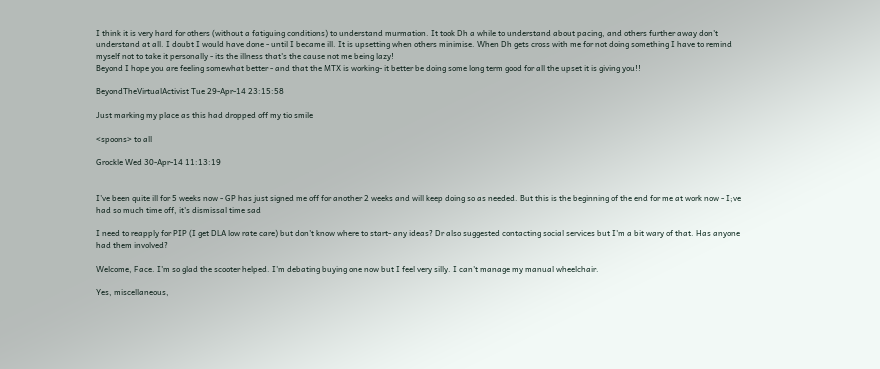I think it is very hard for others (without a fatiguing conditions) to understand murmation. It took Dh a while to understand about pacing, and others further away don't understand at all. I doubt I would have done - until I became ill. It is upsetting when others minimise. When Dh gets cross with me for not doing something I have to remind myself not to take it personally - its the illness that's the cause not me being lazy!
Beyond I hope you are feeling somewhat better - and that the MTX is working- it better be doing some long term good for all the upset it is giving you!!

BeyondTheVirtualActivist Tue 29-Apr-14 23:15:58

Just marking my place as this had dropped off my tio smile

<spoons> to all

Grockle Wed 30-Apr-14 11:13:19


I've been quite ill for 5 weeks now - GP has just signed me off for another 2 weeks and will keep doing so as needed. But this is the beginning of the end for me at work now - I;ve had so much time off, it's dismissal time sad

I need to reapply for PIP (I get DLA low rate care) but don't know where to start- any ideas? Dr also suggested contacting social services but I'm a bit wary of that. Has anyone had them involved?

Welcome, Face. I'm so glad the scooter helped. I'm debating buying one now but I feel very silly. I can't manage my manual wheelchair.

Yes, miscellaneous,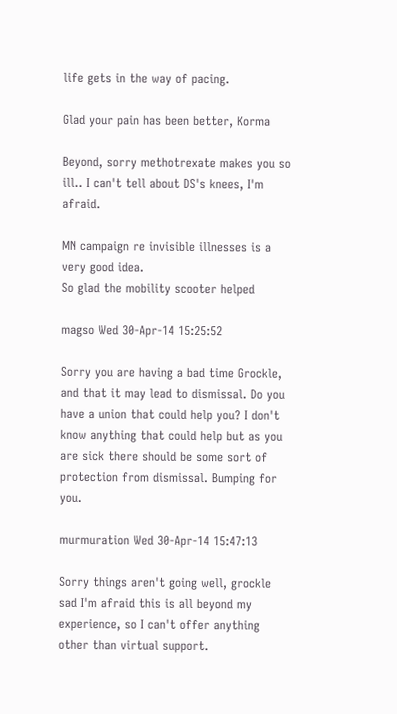life gets in the way of pacing.

Glad your pain has been better, Korma

Beyond, sorry methotrexate makes you so ill.. I can't tell about DS's knees, I'm afraid.

MN campaign re invisible illnesses is a very good idea.
So glad the mobility scooter helped

magso Wed 30-Apr-14 15:25:52

Sorry you are having a bad time Grockle, and that it may lead to dismissal. Do you have a union that could help you? I don't know anything that could help but as you are sick there should be some sort of protection from dismissal. Bumping for you.

murmuration Wed 30-Apr-14 15:47:13

Sorry things aren't going well, grockle sad I'm afraid this is all beyond my experience, so I can't offer anything other than virtual support.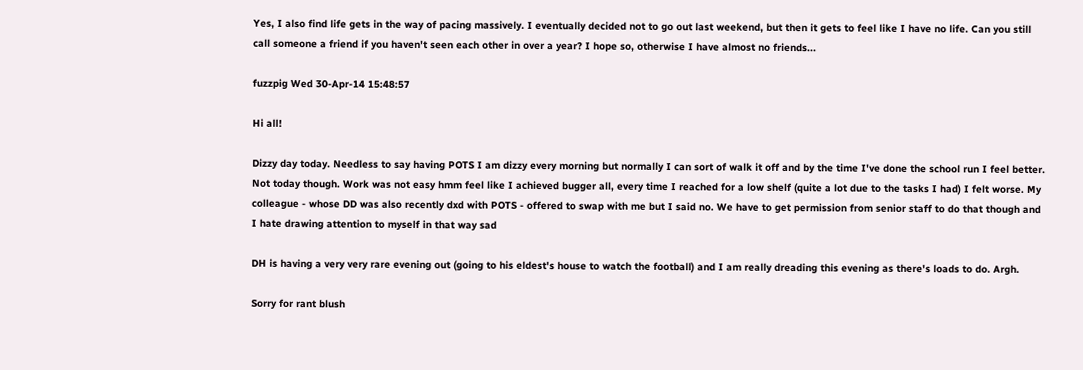Yes, I also find life gets in the way of pacing massively. I eventually decided not to go out last weekend, but then it gets to feel like I have no life. Can you still call someone a friend if you haven't seen each other in over a year? I hope so, otherwise I have almost no friends...

fuzzpig Wed 30-Apr-14 15:48:57

Hi all!

Dizzy day today. Needless to say having POTS I am dizzy every morning but normally I can sort of walk it off and by the time I've done the school run I feel better. Not today though. Work was not easy hmm feel like I achieved bugger all, every time I reached for a low shelf (quite a lot due to the tasks I had) I felt worse. My colleague - whose DD was also recently dxd with POTS - offered to swap with me but I said no. We have to get permission from senior staff to do that though and I hate drawing attention to myself in that way sad

DH is having a very very rare evening out (going to his eldest's house to watch the football) and I am really dreading this evening as there's loads to do. Argh.

Sorry for rant blush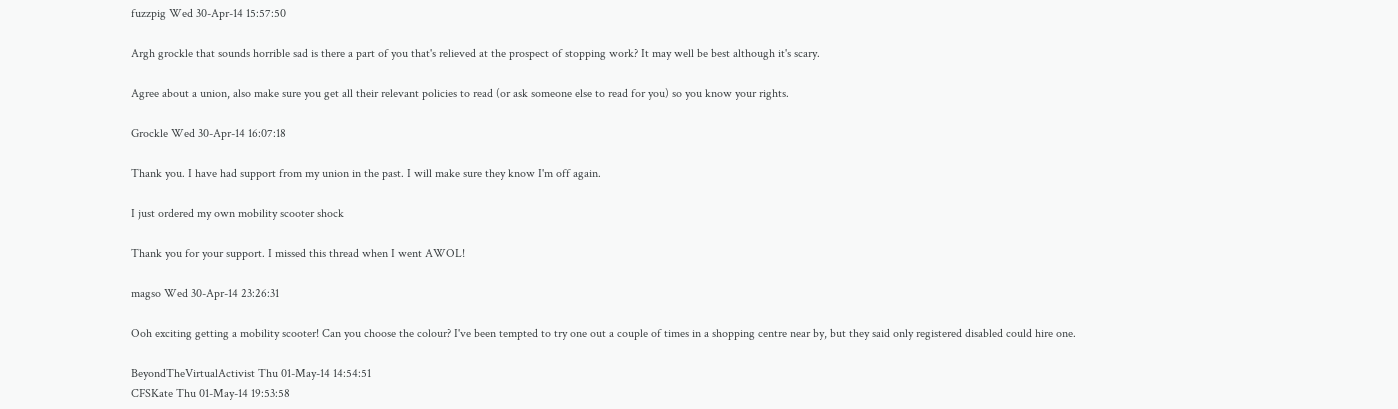fuzzpig Wed 30-Apr-14 15:57:50

Argh grockle that sounds horrible sad is there a part of you that's relieved at the prospect of stopping work? It may well be best although it's scary.

Agree about a union, also make sure you get all their relevant policies to read (or ask someone else to read for you) so you know your rights.

Grockle Wed 30-Apr-14 16:07:18

Thank you. I have had support from my union in the past. I will make sure they know I'm off again.

I just ordered my own mobility scooter shock

Thank you for your support. I missed this thread when I went AWOL!

magso Wed 30-Apr-14 23:26:31

Ooh exciting getting a mobility scooter! Can you choose the colour? I've been tempted to try one out a couple of times in a shopping centre near by, but they said only registered disabled could hire one.

BeyondTheVirtualActivist Thu 01-May-14 14:54:51
CFSKate Thu 01-May-14 19:53:58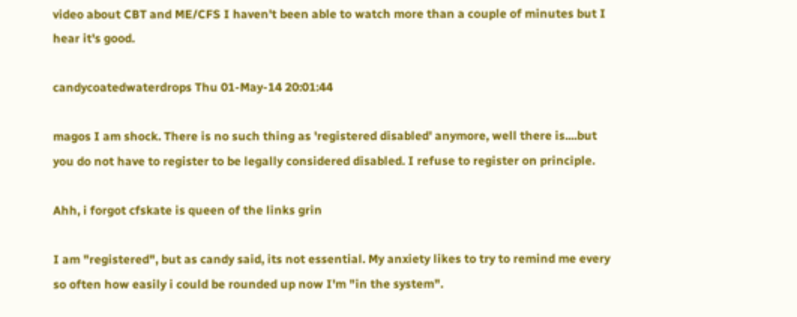video about CBT and ME/CFS I haven't been able to watch more than a couple of minutes but I hear it's good.

candycoatedwaterdrops Thu 01-May-14 20:01:44

magos I am shock. There is no such thing as 'registered disabled' anymore, well there is....but you do not have to register to be legally considered disabled. I refuse to register on principle.

Ahh, i forgot cfskate is queen of the links grin

I am "registered", but as candy said, its not essential. My anxiety likes to try to remind me every so often how easily i could be rounded up now I'm "in the system".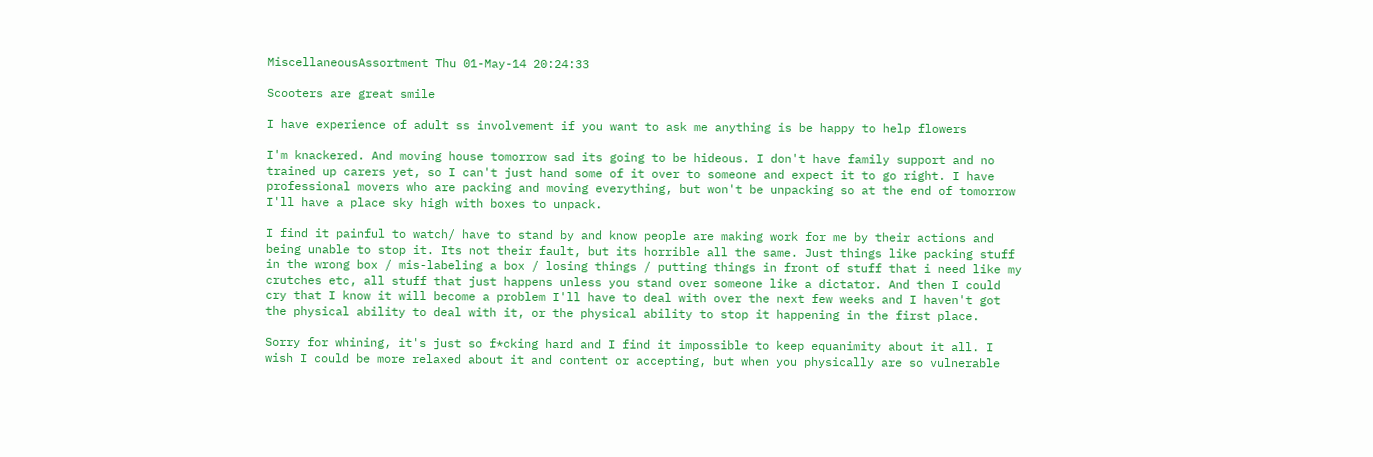MiscellaneousAssortment Thu 01-May-14 20:24:33

Scooters are great smile

I have experience of adult ss involvement if you want to ask me anything is be happy to help flowers

I'm knackered. And moving house tomorrow sad its going to be hideous. I don't have family support and no trained up carers yet, so I can't just hand some of it over to someone and expect it to go right. I have professional movers who are packing and moving everything, but won't be unpacking so at the end of tomorrow I'll have a place sky high with boxes to unpack.

I find it painful to watch/ have to stand by and know people are making work for me by their actions and being unable to stop it. Its not their fault, but its horrible all the same. Just things like packing stuff in the wrong box / mis-labeling a box / losing things / putting things in front of stuff that i need like my crutches etc, all stuff that just happens unless you stand over someone like a dictator. And then I could cry that I know it will become a problem I'll have to deal with over the next few weeks and I haven't got the physical ability to deal with it, or the physical ability to stop it happening in the first place.

Sorry for whining, it's just so f*cking hard and I find it impossible to keep equanimity about it all. I wish I could be more relaxed about it and content or accepting, but when you physically are so vulnerable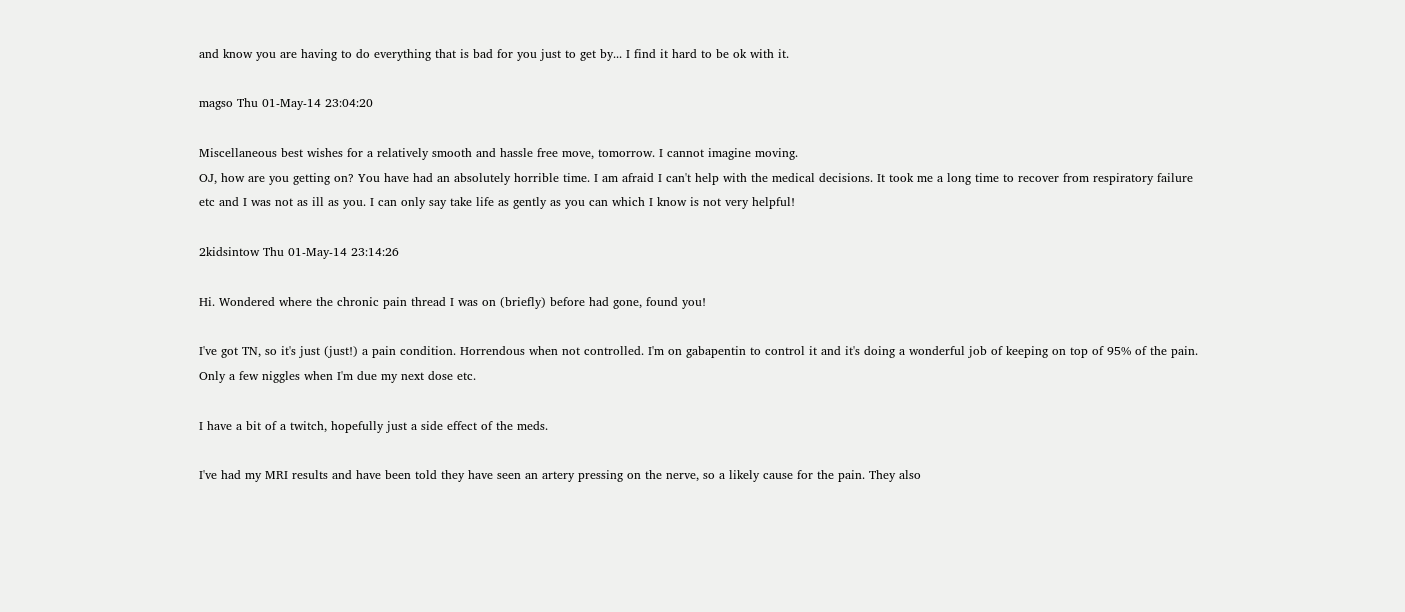and know you are having to do everything that is bad for you just to get by... I find it hard to be ok with it.

magso Thu 01-May-14 23:04:20

Miscellaneous best wishes for a relatively smooth and hassle free move, tomorrow. I cannot imagine moving.
OJ, how are you getting on? You have had an absolutely horrible time. I am afraid I can't help with the medical decisions. It took me a long time to recover from respiratory failure etc and I was not as ill as you. I can only say take life as gently as you can which I know is not very helpful!

2kidsintow Thu 01-May-14 23:14:26

Hi. Wondered where the chronic pain thread I was on (briefly) before had gone, found you!

I've got TN, so it's just (just!) a pain condition. Horrendous when not controlled. I'm on gabapentin to control it and it's doing a wonderful job of keeping on top of 95% of the pain. Only a few niggles when I'm due my next dose etc.

I have a bit of a twitch, hopefully just a side effect of the meds.

I've had my MRI results and have been told they have seen an artery pressing on the nerve, so a likely cause for the pain. They also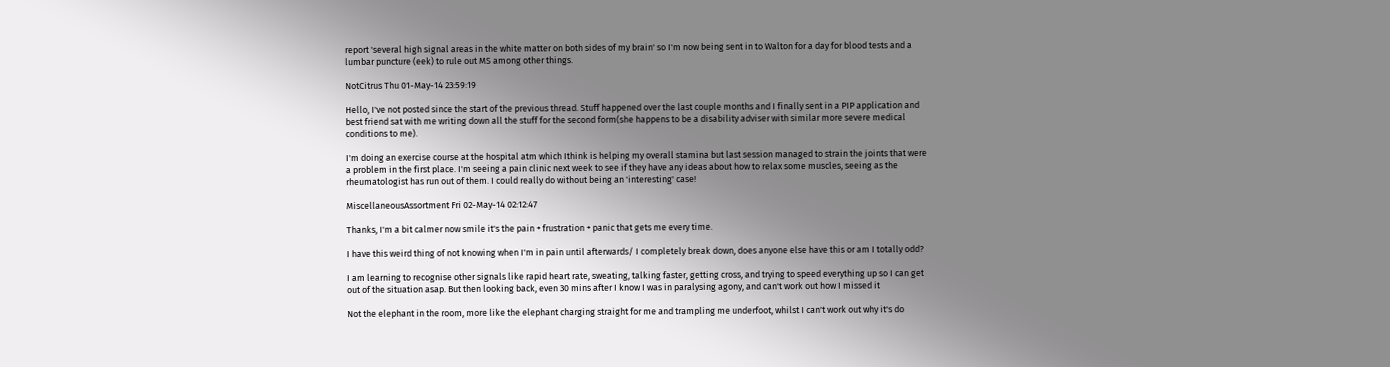report 'several high signal areas in the white matter on both sides of my brain' so I'm now being sent in to Walton for a day for blood tests and a lumbar puncture (eek) to rule out MS among other things.

NotCitrus Thu 01-May-14 23:59:19

Hello, I've not posted since the start of the previous thread. Stuff happened over the last couple months and I finally sent in a PIP application and best friend sat with me writing down all the stuff for the second form(she happens to be a disability adviser with similar more severe medical conditions to me).

I'm doing an exercise course at the hospital atm which Ithink is helping my overall stamina but last session managed to strain the joints that were a problem in the first place. I'm seeing a pain clinic next week to see if they have any ideas about how to relax some muscles, seeing as the rheumatologist has run out of them. I could really do without being an 'interesting' case!

MiscellaneousAssortment Fri 02-May-14 02:12:47

Thanks, I'm a bit calmer now smile it's the pain + frustration + panic that gets me every time.

I have this weird thing of not knowing when I'm in pain until afterwards/ I completely break down, does anyone else have this or am I totally odd?

I am learning to recognise other signals like rapid heart rate, sweating, talking faster, getting cross, and trying to speed everything up so I can get out of the situation asap. But then looking back, even 30 mins after I know I was in paralysing agony, and can't work out how I missed it

Not the elephant in the room, more like the elephant charging straight for me and trampling me underfoot, whilst I can't work out why it's do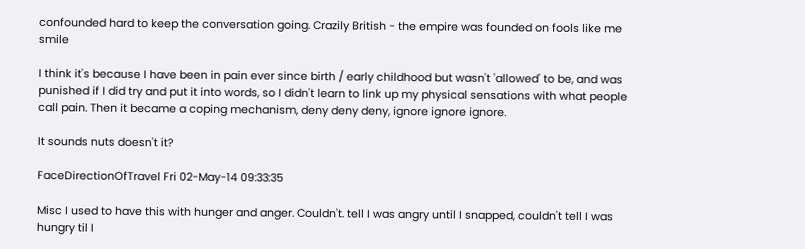confounded hard to keep the conversation going. Crazily British - the empire was founded on fools like me smile

I think it's because I have been in pain ever since birth / early childhood but wasn't 'allowed' to be, and was punished if I did try and put it into words, so I didn't learn to link up my physical sensations with what people call pain. Then it became a coping mechanism, deny deny deny, ignore ignore ignore.

It sounds nuts doesn't it?

FaceDirectionOfTravel Fri 02-May-14 09:33:35

Misc I used to have this with hunger and anger. Couldn't. tell I was angry until I snapped, couldn't tell I was hungry til I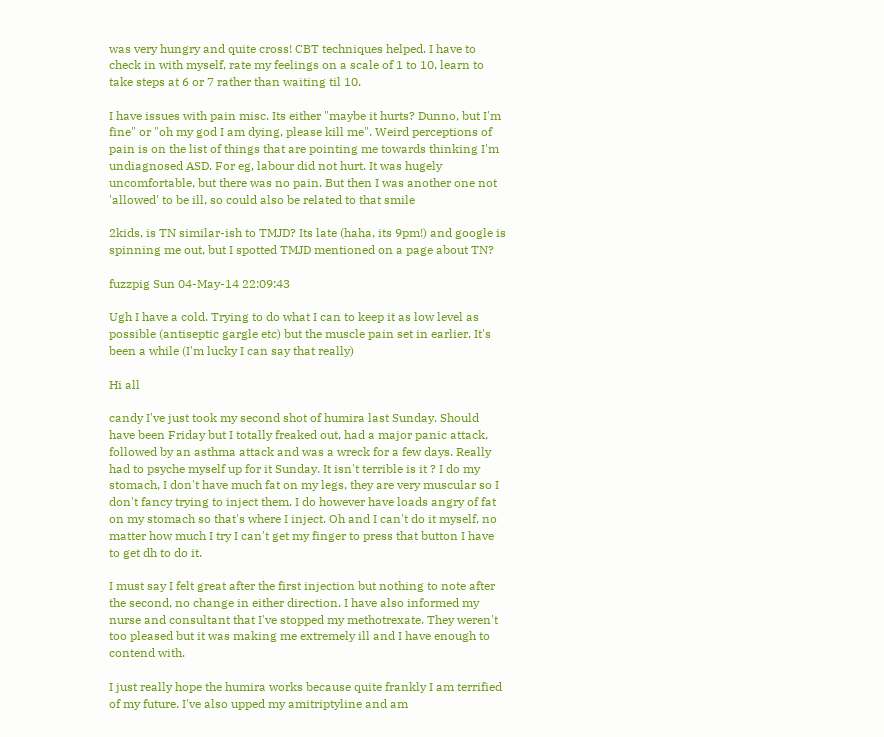was very hungry and quite cross! CBT techniques helped. I have to check in with myself, rate my feelings on a scale of 1 to 10, learn to take steps at 6 or 7 rather than waiting til 10.

I have issues with pain misc. Its either "maybe it hurts? Dunno, but I'm fine" or "oh my god I am dying, please kill me". Weird perceptions of pain is on the list of things that are pointing me towards thinking I'm undiagnosed ASD. For eg, labour did not hurt. It was hugely uncomfortable, but there was no pain. But then I was another one not 'allowed' to be ill, so could also be related to that smile

2kids, is TN similar-ish to TMJD? Its late (haha, its 9pm!) and google is spinning me out, but I spotted TMJD mentioned on a page about TN?

fuzzpig Sun 04-May-14 22:09:43

Ugh I have a cold. Trying to do what I can to keep it as low level as possible (antiseptic gargle etc) but the muscle pain set in earlier. It's been a while (I'm lucky I can say that really)

Hi all

candy I've just took my second shot of humira last Sunday. Should have been Friday but I totally freaked out, had a major panic attack, followed by an asthma attack and was a wreck for a few days. Really had to psyche myself up for it Sunday. It isn't terrible is it ? I do my stomach, I don't have much fat on my legs, they are very muscular so I don't fancy trying to inject them. I do however have loads angry of fat on my stomach so that's where I inject. Oh and I can't do it myself, no matter how much I try I can't get my finger to press that button I have to get dh to do it.

I must say I felt great after the first injection but nothing to note after the second, no change in either direction. I have also informed my nurse and consultant that I've stopped my methotrexate. They weren't too pleased but it was making me extremely ill and I have enough to contend with.

I just really hope the humira works because quite frankly I am terrified of my future. I've also upped my amitriptyline and am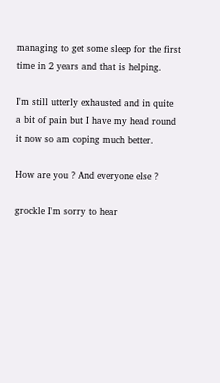managing to get some sleep for the first time in 2 years and that is helping.

I'm still utterly exhausted and in quite a bit of pain but I have my head round it now so am coping much better.

How are you ? And everyone else ?

grockle I'm sorry to hear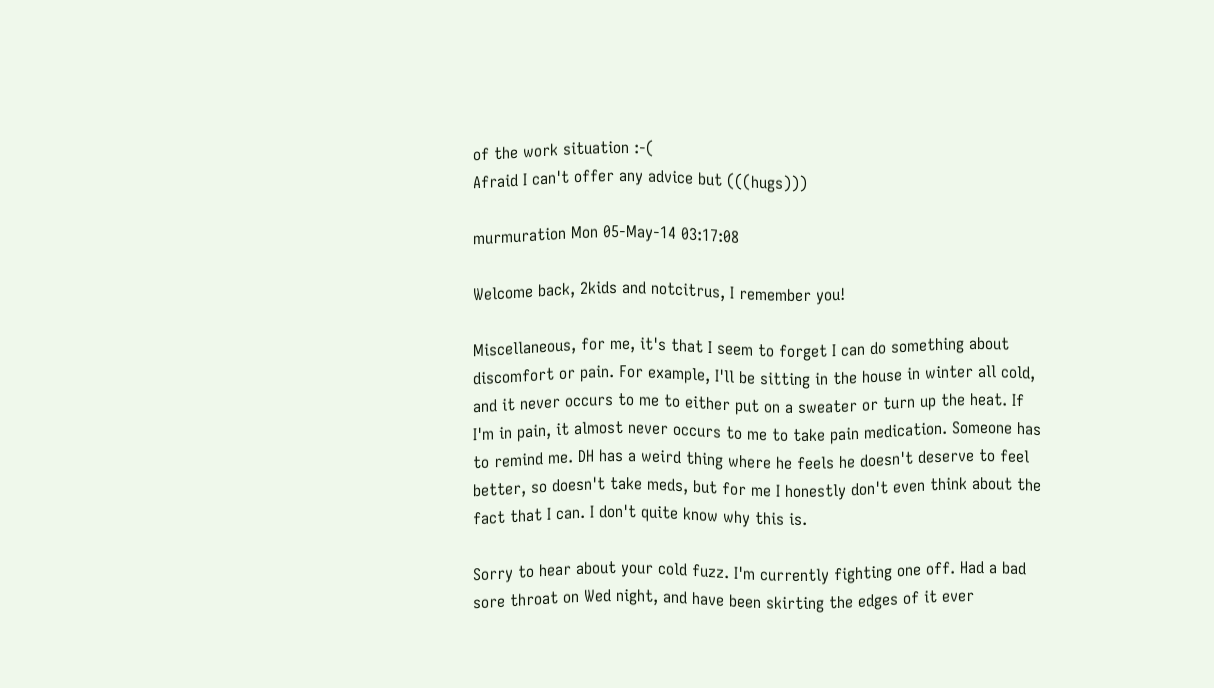of the work situation :-(
Afraid I can't offer any advice but (((hugs)))

murmuration Mon 05-May-14 03:17:08

Welcome back, 2kids and notcitrus, I remember you!

Miscellaneous, for me, it's that I seem to forget I can do something about discomfort or pain. For example, I'll be sitting in the house in winter all cold, and it never occurs to me to either put on a sweater or turn up the heat. If I'm in pain, it almost never occurs to me to take pain medication. Someone has to remind me. DH has a weird thing where he feels he doesn't deserve to feel better, so doesn't take meds, but for me I honestly don't even think about the fact that I can. I don't quite know why this is.

Sorry to hear about your cold fuzz. I'm currently fighting one off. Had a bad sore throat on Wed night, and have been skirting the edges of it ever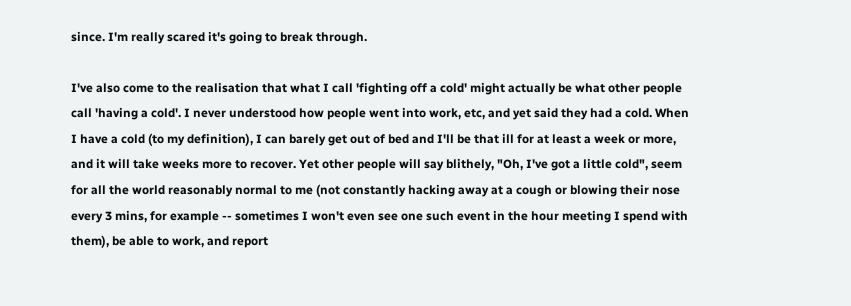since. I'm really scared it's going to break through.

I've also come to the realisation that what I call 'fighting off a cold' might actually be what other people call 'having a cold'. I never understood how people went into work, etc, and yet said they had a cold. When I have a cold (to my definition), I can barely get out of bed and I'll be that ill for at least a week or more, and it will take weeks more to recover. Yet other people will say blithely, "Oh, I've got a little cold", seem for all the world reasonably normal to me (not constantly hacking away at a cough or blowing their nose every 3 mins, for example -- sometimes I won't even see one such event in the hour meeting I spend with them), be able to work, and report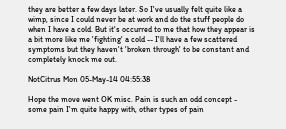they are better a few days later. So I've usually felt quite like a wimp, since I could never be at work and do the stuff people do when I have a cold. But it's occurred to me that how they appear is a bit more like me 'fighting' a cold -- I'll have a few scattered symptoms but they haven't 'broken through' to be constant and completely knock me out.

NotCitrus Mon 05-May-14 04:55:38

Hope the move went OK misc. Pain is such an odd concept - some pain I'm quite happy with, other types of pain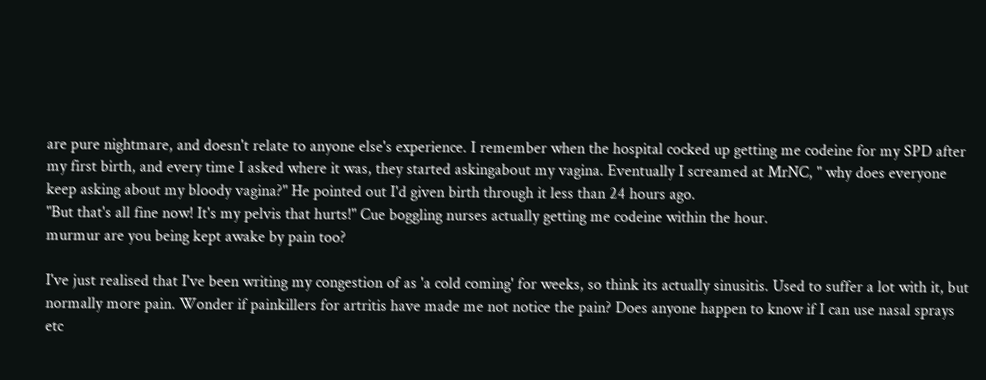are pure nightmare, and doesn't relate to anyone else's experience. I remember when the hospital cocked up getting me codeine for my SPD after my first birth, and every time I asked where it was, they started askingabout my vagina. Eventually I screamed at MrNC, " why does everyone keep asking about my bloody vagina?" He pointed out I'd given birth through it less than 24 hours ago.
"But that's all fine now! It's my pelvis that hurts!" Cue boggling nurses actually getting me codeine within the hour.
murmur are you being kept awake by pain too?

I've just realised that I've been writing my congestion of as 'a cold coming' for weeks, so think its actually sinusitis. Used to suffer a lot with it, but normally more pain. Wonder if painkillers for artritis have made me not notice the pain? Does anyone happen to know if I can use nasal sprays etc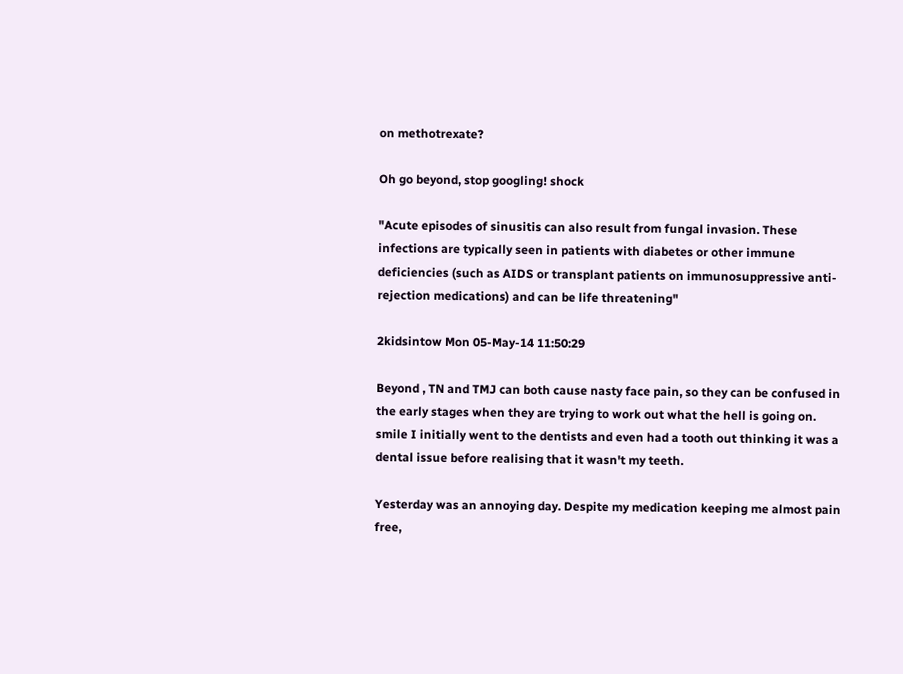on methotrexate?

Oh go beyond, stop googling! shock

"Acute episodes of sinusitis can also result from fungal invasion. These infections are typically seen in patients with diabetes or other immune deficiencies (such as AIDS or transplant patients on immunosuppressive anti-rejection medications) and can be life threatening"

2kidsintow Mon 05-May-14 11:50:29

Beyond , TN and TMJ can both cause nasty face pain, so they can be confused in the early stages when they are trying to work out what the hell is going on. smile I initially went to the dentists and even had a tooth out thinking it was a dental issue before realising that it wasn't my teeth.

Yesterday was an annoying day. Despite my medication keeping me almost pain free,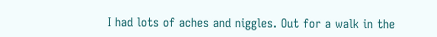I had lots of aches and niggles. Out for a walk in the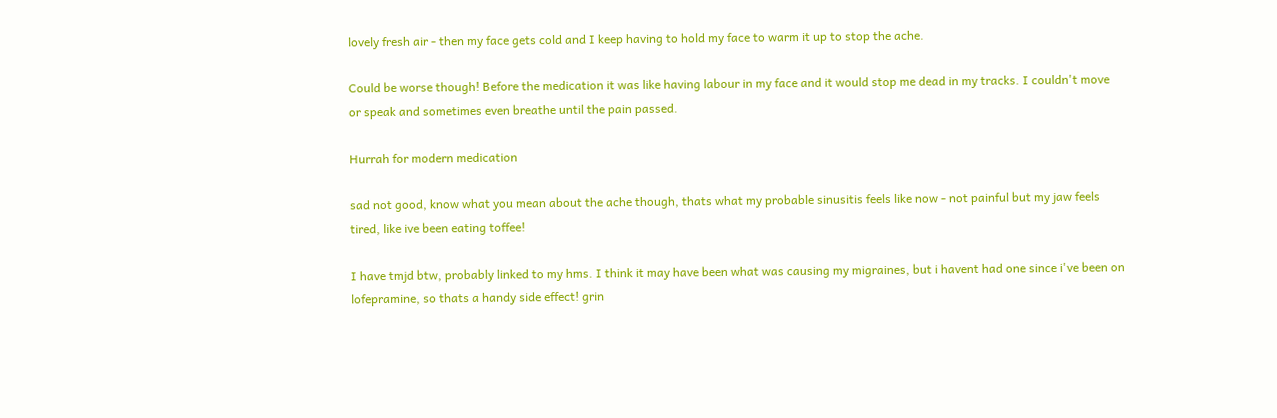lovely fresh air - then my face gets cold and I keep having to hold my face to warm it up to stop the ache.

Could be worse though! Before the medication it was like having labour in my face and it would stop me dead in my tracks. I couldn't move or speak and sometimes even breathe until the pain passed.

Hurrah for modern medication

sad not good, know what you mean about the ache though, thats what my probable sinusitis feels like now - not painful but my jaw feels tired, like ive been eating toffee!

I have tmjd btw, probably linked to my hms. I think it may have been what was causing my migraines, but i havent had one since i've been on lofepramine, so thats a handy side effect! grin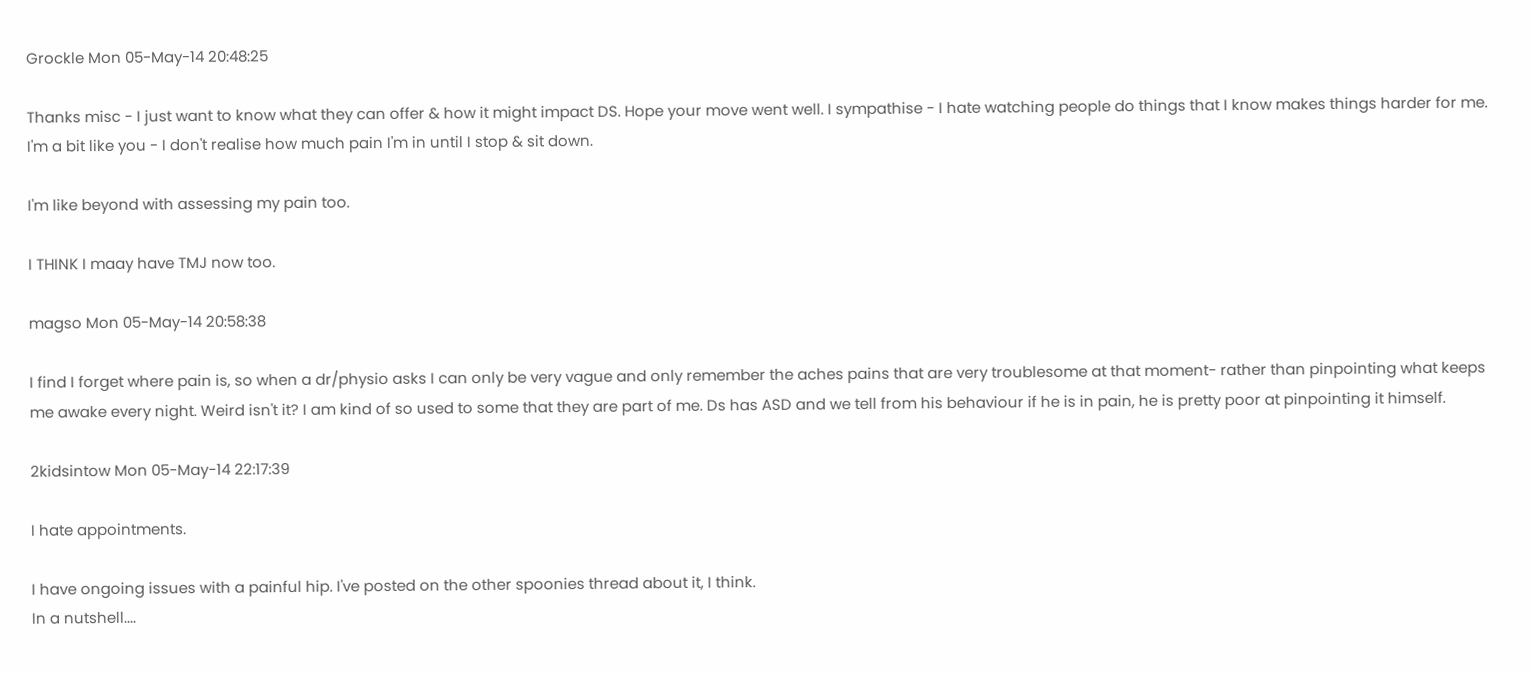Grockle Mon 05-May-14 20:48:25

Thanks misc - I just want to know what they can offer & how it might impact DS. Hope your move went well. I sympathise - I hate watching people do things that I know makes things harder for me. I'm a bit like you - I don't realise how much pain I'm in until I stop & sit down.

I'm like beyond with assessing my pain too.

I THINK I maay have TMJ now too.

magso Mon 05-May-14 20:58:38

I find I forget where pain is, so when a dr/physio asks I can only be very vague and only remember the aches pains that are very troublesome at that moment- rather than pinpointing what keeps me awake every night. Weird isn't it? I am kind of so used to some that they are part of me. Ds has ASD and we tell from his behaviour if he is in pain, he is pretty poor at pinpointing it himself.

2kidsintow Mon 05-May-14 22:17:39

I hate appointments.

I have ongoing issues with a painful hip. I've posted on the other spoonies thread about it, I think.
In a nutshell....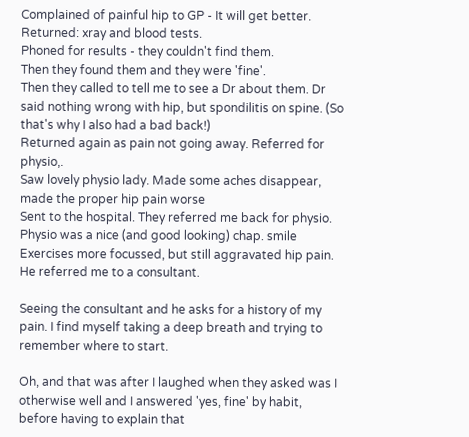Complained of painful hip to GP - It will get better.
Returned: xray and blood tests.
Phoned for results - they couldn't find them.
Then they found them and they were 'fine'.
Then they called to tell me to see a Dr about them. Dr said nothing wrong with hip, but spondilitis on spine. (So that's why I also had a bad back!)
Returned again as pain not going away. Referred for physio,.
Saw lovely physio lady. Made some aches disappear, made the proper hip pain worse
Sent to the hospital. They referred me back for physio.
Physio was a nice (and good looking) chap. smile Exercises more focussed, but still aggravated hip pain. He referred me to a consultant.

Seeing the consultant and he asks for a history of my pain. I find myself taking a deep breath and trying to remember where to start.

Oh, and that was after I laughed when they asked was I otherwise well and I answered 'yes, fine' by habit, before having to explain that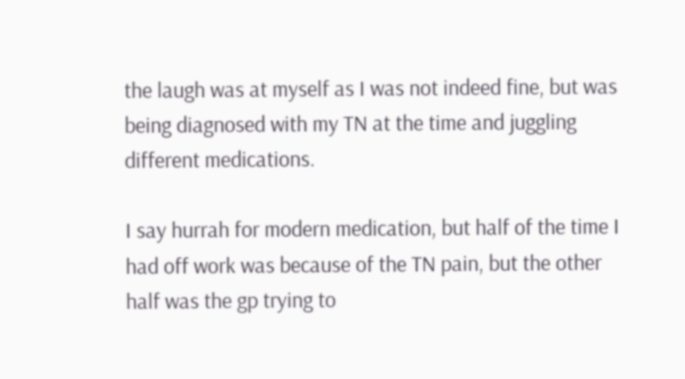the laugh was at myself as I was not indeed fine, but was being diagnosed with my TN at the time and juggling different medications.

I say hurrah for modern medication, but half of the time I had off work was because of the TN pain, but the other half was the gp trying to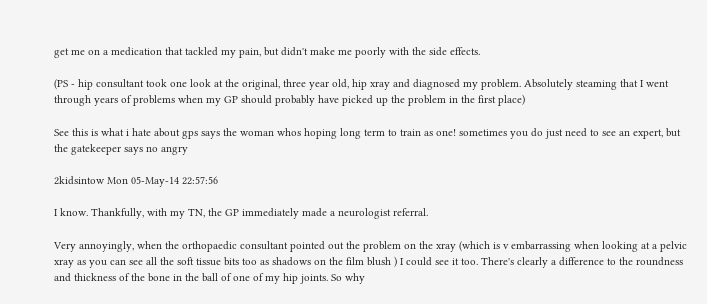get me on a medication that tackled my pain, but didn't make me poorly with the side effects.

(PS - hip consultant took one look at the original, three year old, hip xray and diagnosed my problem. Absolutely steaming that I went through years of problems when my GP should probably have picked up the problem in the first place)

See this is what i hate about gps says the woman whos hoping long term to train as one! sometimes you do just need to see an expert, but the gatekeeper says no angry

2kidsintow Mon 05-May-14 22:57:56

I know. Thankfully, with my TN, the GP immediately made a neurologist referral.

Very annoyingly, when the orthopaedic consultant pointed out the problem on the xray (which is v embarrassing when looking at a pelvic xray as you can see all the soft tissue bits too as shadows on the film blush ) I could see it too. There's clearly a difference to the roundness and thickness of the bone in the ball of one of my hip joints. So why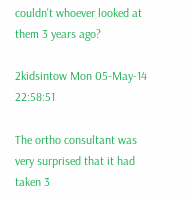couldn't whoever looked at them 3 years ago?

2kidsintow Mon 05-May-14 22:58:51

The ortho consultant was very surprised that it had taken 3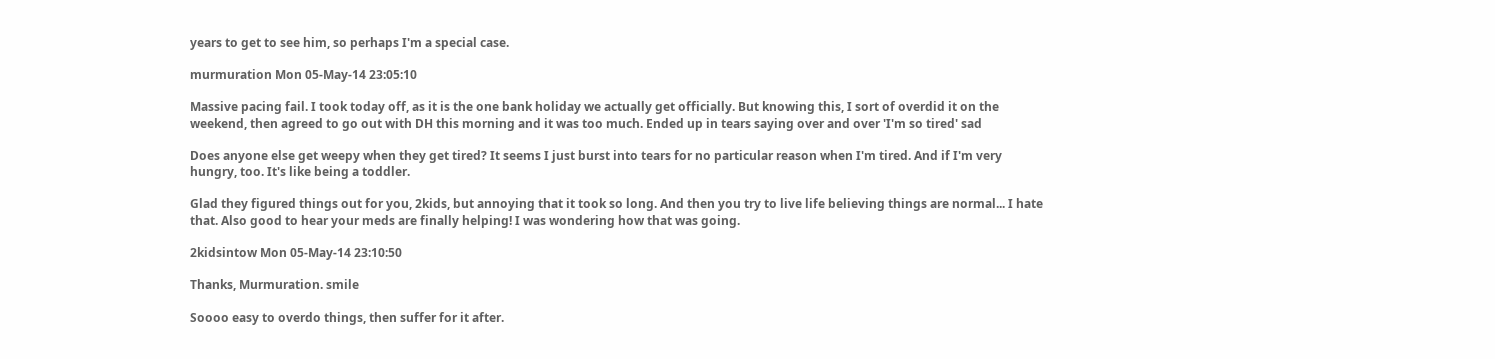years to get to see him, so perhaps I'm a special case.

murmuration Mon 05-May-14 23:05:10

Massive pacing fail. I took today off, as it is the one bank holiday we actually get officially. But knowing this, I sort of overdid it on the weekend, then agreed to go out with DH this morning and it was too much. Ended up in tears saying over and over 'I'm so tired' sad

Does anyone else get weepy when they get tired? It seems I just burst into tears for no particular reason when I'm tired. And if I'm very hungry, too. It's like being a toddler.

Glad they figured things out for you, 2kids, but annoying that it took so long. And then you try to live life believing things are normal... I hate that. Also good to hear your meds are finally helping! I was wondering how that was going.

2kidsintow Mon 05-May-14 23:10:50

Thanks, Murmuration. smile

Soooo easy to overdo things, then suffer for it after.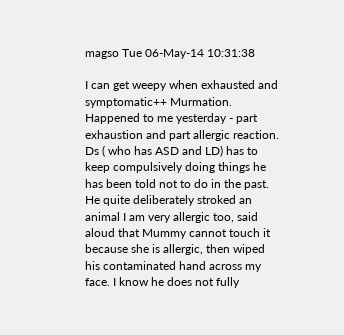magso Tue 06-May-14 10:31:38

I can get weepy when exhausted and symptomatic++ Murmation. Happened to me yesterday - part exhaustion and part allergic reaction. Ds ( who has ASD and LD) has to keep compulsively doing things he has been told not to do in the past. He quite deliberately stroked an animal I am very allergic too, said aloud that Mummy cannot touch it because she is allergic, then wiped his contaminated hand across my face. I know he does not fully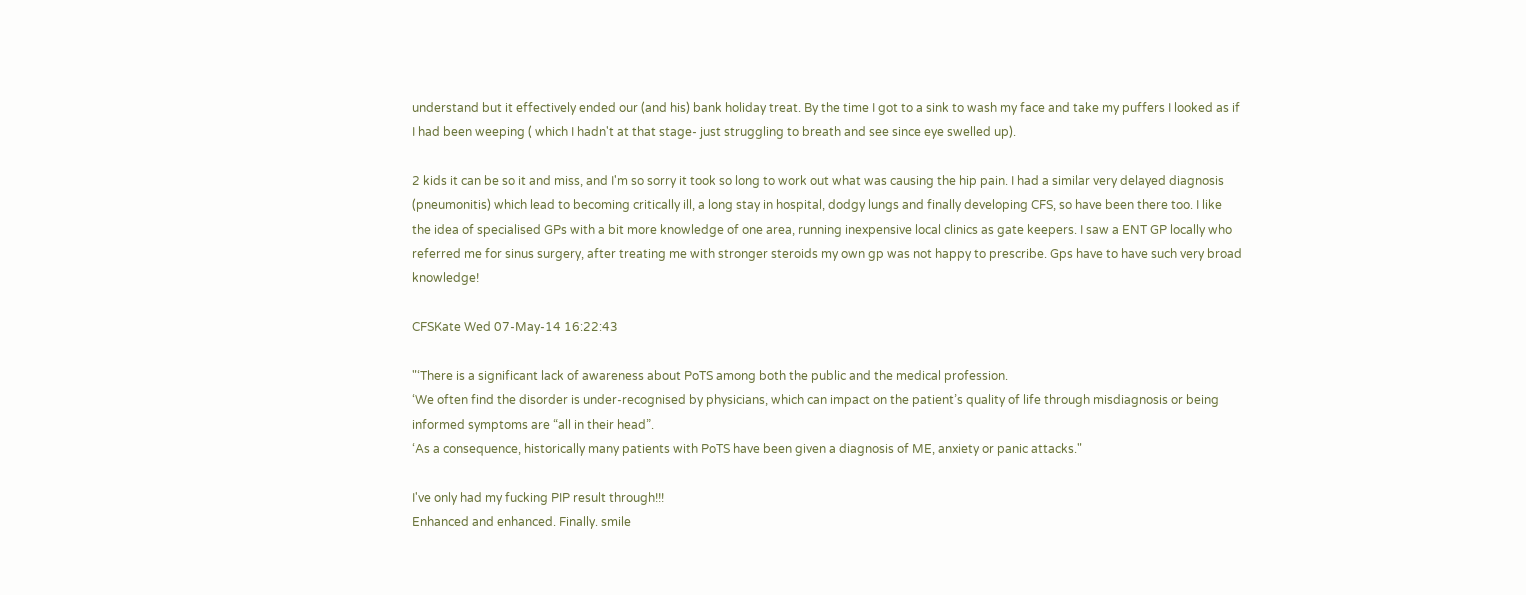understand but it effectively ended our (and his) bank holiday treat. By the time I got to a sink to wash my face and take my puffers I looked as if I had been weeping ( which I hadn't at that stage- just struggling to breath and see since eye swelled up).

2 kids it can be so it and miss, and I'm so sorry it took so long to work out what was causing the hip pain. I had a similar very delayed diagnosis (pneumonitis) which lead to becoming critically ill, a long stay in hospital, dodgy lungs and finally developing CFS, so have been there too. I like the idea of specialised GPs with a bit more knowledge of one area, running inexpensive local clinics as gate keepers. I saw a ENT GP locally who referred me for sinus surgery, after treating me with stronger steroids my own gp was not happy to prescribe. Gps have to have such very broad knowledge!

CFSKate Wed 07-May-14 16:22:43

"‘There is a significant lack of awareness about PoTS among both the public and the medical profession.
‘We often find the disorder is under-recognised by physicians, which can impact on the patient’s quality of life through misdiagnosis or being informed symptoms are “all in their head”.
‘As a consequence, historically many patients with PoTS have been given a diagnosis of ME, anxiety or panic attacks."

I've only had my fucking PIP result through!!!
Enhanced and enhanced. Finally. smile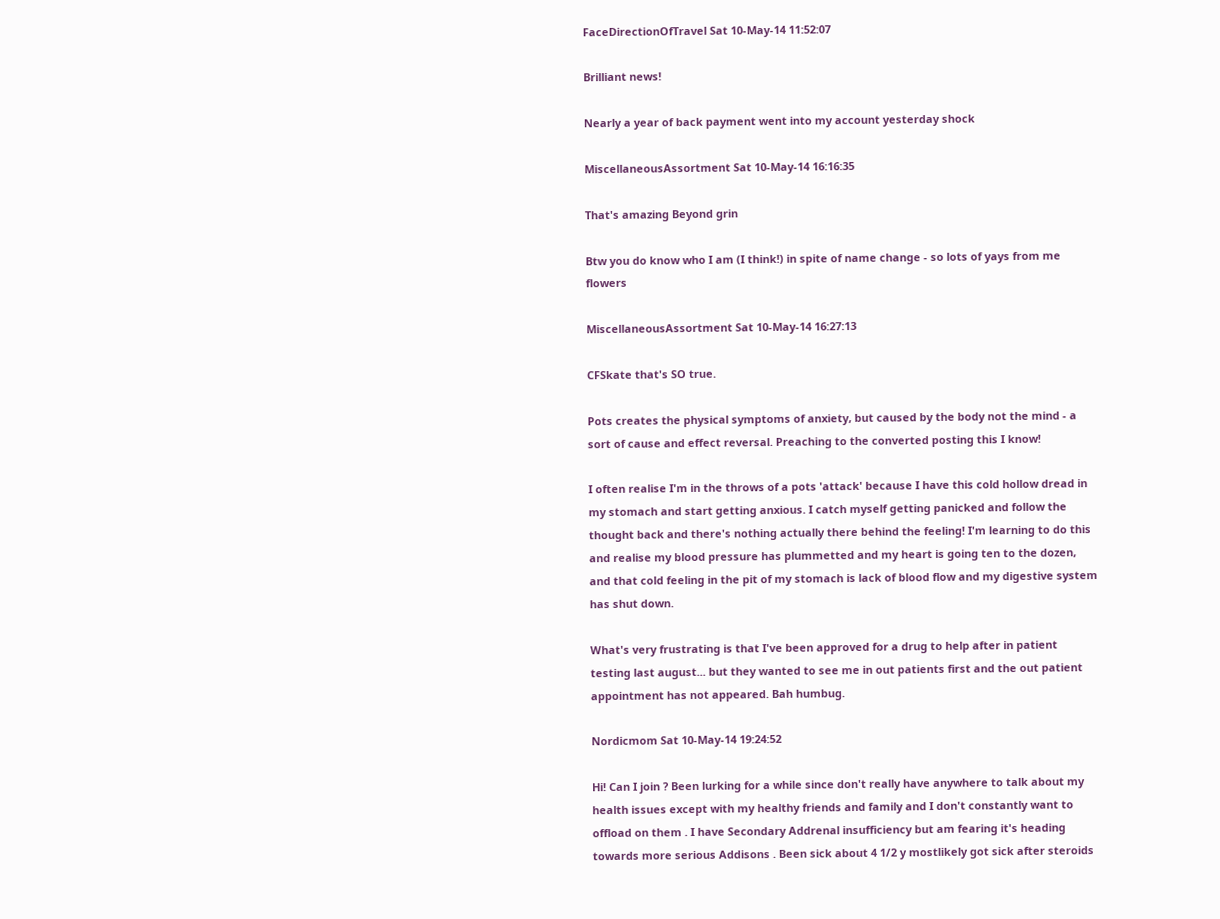FaceDirectionOfTravel Sat 10-May-14 11:52:07

Brilliant news!

Nearly a year of back payment went into my account yesterday shock

MiscellaneousAssortment Sat 10-May-14 16:16:35

That's amazing Beyond grin

Btw you do know who I am (I think!) in spite of name change - so lots of yays from me flowers

MiscellaneousAssortment Sat 10-May-14 16:27:13

CFSkate that's SO true.

Pots creates the physical symptoms of anxiety, but caused by the body not the mind - a sort of cause and effect reversal. Preaching to the converted posting this I know!

I often realise I'm in the throws of a pots 'attack' because I have this cold hollow dread in my stomach and start getting anxious. I catch myself getting panicked and follow the thought back and there's nothing actually there behind the feeling! I'm learning to do this and realise my blood pressure has plummetted and my heart is going ten to the dozen, and that cold feeling in the pit of my stomach is lack of blood flow and my digestive system has shut down.

What's very frustrating is that I've been approved for a drug to help after in patient testing last august... but they wanted to see me in out patients first and the out patient appointment has not appeared. Bah humbug.

Nordicmom Sat 10-May-14 19:24:52

Hi! Can I join ? Been lurking for a while since don't really have anywhere to talk about my health issues except with my healthy friends and family and I don't constantly want to offload on them . I have Secondary Addrenal insufficiency but am fearing it's heading towards more serious Addisons . Been sick about 4 1/2 y mostlikely got sick after steroids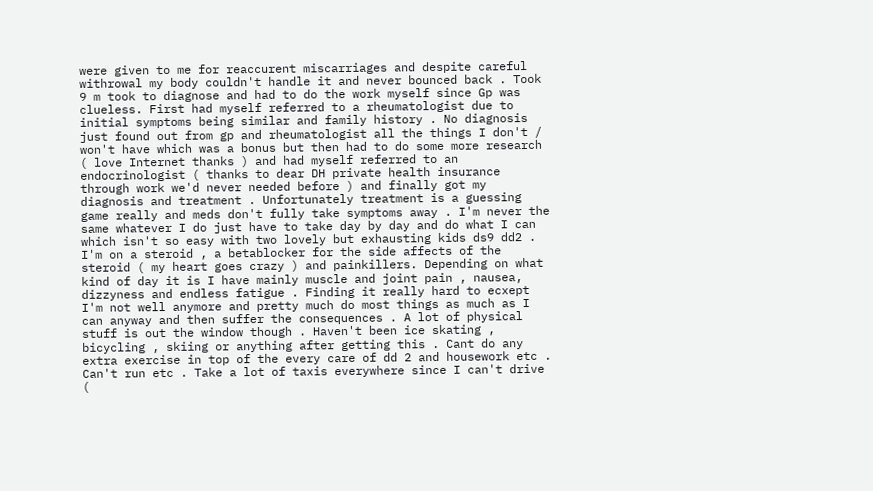were given to me for reaccurent miscarriages and despite careful withrowal my body couldn't handle it and never bounced back . Took 9 m took to diagnose and had to do the work myself since Gp was clueless. First had myself referred to a rheumatologist due to initial symptoms being similar and family history . No diagnosis just found out from gp and rheumatologist all the things I don't / won't have which was a bonus but then had to do some more research ( love Internet thanks ) and had myself referred to an endocrinologist ( thanks to dear DH private health insurance through work we'd never needed before ) and finally got my diagnosis and treatment . Unfortunately treatment is a guessing game really and meds don't fully take symptoms away . I'm never the same whatever I do just have to take day by day and do what I can which isn't so easy with two lovely but exhausting kids ds9 dd2 . I'm on a steroid , a betablocker for the side affects of the steroid ( my heart goes crazy ) and painkillers. Depending on what kind of day it is I have mainly muscle and joint pain , nausea, dizzyness and endless fatigue . Finding it really hard to ecxept I'm not well anymore and pretty much do most things as much as I can anyway and then suffer the consequences . A lot of physical stuff is out the window though . Haven't been ice skating , bicycling , skiing or anything after getting this . Cant do any extra exercise in top of the every care of dd 2 and housework etc . Can't run etc . Take a lot of taxis everywhere since I can't drive (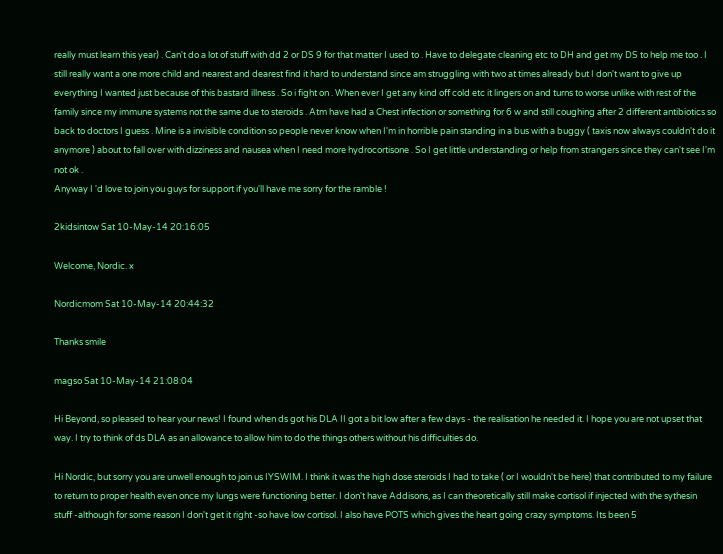really must learn this year) . Can't do a lot of stuff with dd 2 or DS 9 for that matter I used to . Have to delegate cleaning etc to DH and get my DS to help me too . I still really want a one more child and nearest and dearest find it hard to understand since am struggling with two at times already but I don't want to give up everything I wanted just because of this bastard illness . So i fight on . When ever I get any kind off cold etc it lingers on and turns to worse unlike with rest of the family since my immune systems not the same due to steroids . Atm have had a Chest infection or something for 6 w and still coughing after 2 different antibiotics so back to doctors I guess . Mine is a invisible condition so people never know when I'm in horrible pain standing in a bus with a buggy ( taxis now always couldn't do it anymore ) about to fall over with dizziness and nausea when I need more hydrocortisone . So I get little understanding or help from strangers since they can't see I'm not ok .
Anyway I 'd love to join you guys for support if you'll have me sorry for the ramble !

2kidsintow Sat 10-May-14 20:16:05

Welcome, Nordic. x

Nordicmom Sat 10-May-14 20:44:32

Thanks smile

magso Sat 10-May-14 21:08:04

Hi Beyond, so pleased to hear your news! I found when ds got his DLA II got a bit low after a few days - the realisation he needed it. I hope you are not upset that way. I try to think of ds DLA as an allowance to allow him to do the things others without his difficulties do.

Hi Nordic, but sorry you are unwell enough to join us IYSWIM. I think it was the high dose steroids I had to take ( or I wouldn't be here) that contributed to my failure to return to proper health even once my lungs were functioning better. I don't have Addisons, as I can theoretically still make cortisol if injected with the sythesin stuff -although for some reason I don't get it right -so have low cortisol. I also have POTS which gives the heart going crazy symptoms. Its been 5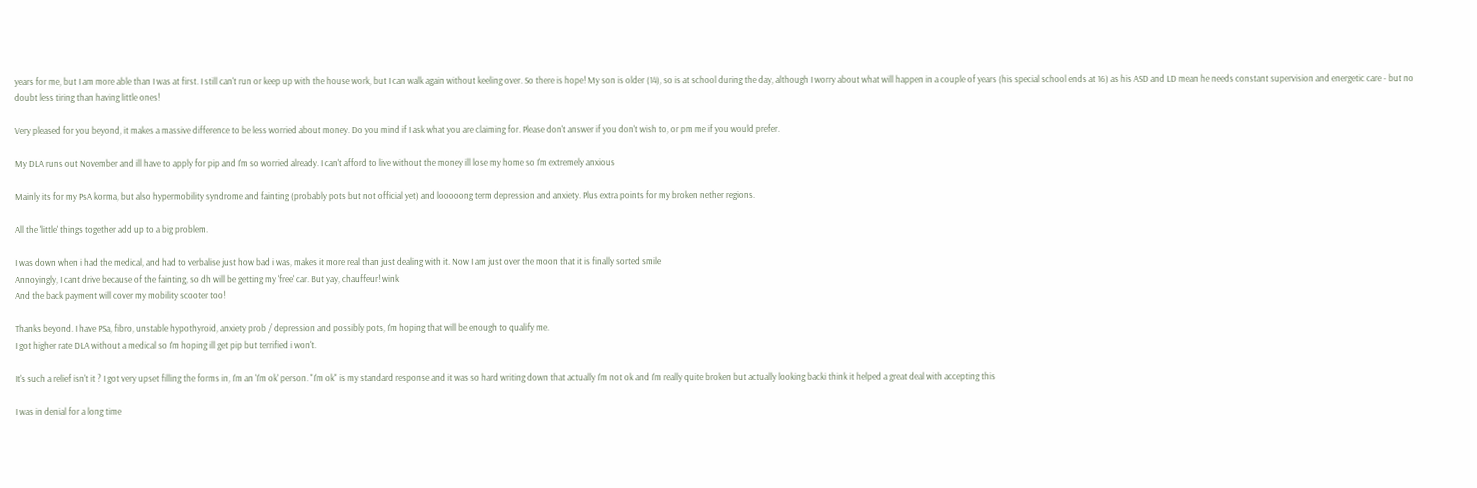years for me, but I am more able than I was at first. I still can't run or keep up with the house work, but I can walk again without keeling over. So there is hope! My son is older (14), so is at school during the day, although I worry about what will happen in a couple of years (his special school ends at 16) as his ASD and LD mean he needs constant supervision and energetic care - but no doubt less tiring than having little ones!

Very pleased for you beyond, it makes a massive difference to be less worried about money. Do you mind if I ask what you are claiming for. Please don't answer if you don't wish to, or pm me if you would prefer.

My DLA runs out November and ill have to apply for pip and I'm so worried already. I can't afford to live without the money ill lose my home so I'm extremely anxious

Mainly its for my PsA korma, but also hypermobility syndrome and fainting (probably pots but not official yet) and looooong term depression and anxiety. Plus extra points for my broken nether regions.

All the 'little' things together add up to a big problem.

I was down when i had the medical, and had to verbalise just how bad i was, makes it more real than just dealing with it. Now I am just over the moon that it is finally sorted smile
Annoyingly, I cant drive because of the fainting, so dh will be getting my 'free' car. But yay, chauffeur! wink
And the back payment will cover my mobility scooter too!

Thanks beyond. I have PSa, fibro, unstable hypothyroid, anxiety prob / depression and possibly pots, I'm hoping that will be enough to qualify me.
I got higher rate DLA without a medical so I'm hoping ill get pip but terrified i won't.

It's such a relief isn't it ? I got very upset filling the forms in, I'm an 'I'm ok' person. "I'm ok" is my standard response and it was so hard writing down that actually I'm not ok and I'm really quite broken but actually looking backi think it helped a great deal with accepting this

I was in denial for a long time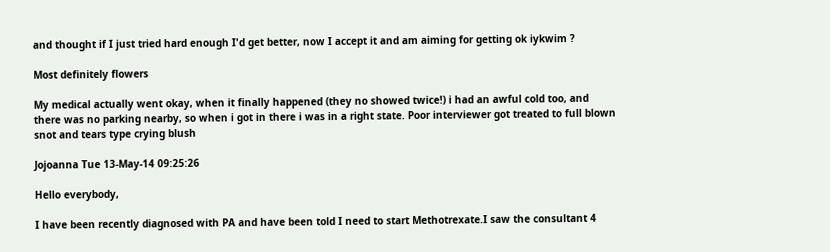and thought if I just tried hard enough I'd get better, now I accept it and am aiming for getting ok iykwim ?

Most definitely flowers

My medical actually went okay, when it finally happened (they no showed twice!) i had an awful cold too, and there was no parking nearby, so when i got in there i was in a right state. Poor interviewer got treated to full blown snot and tears type crying blush

Jojoanna Tue 13-May-14 09:25:26

Hello everybody,

I have been recently diagnosed with PA and have been told I need to start Methotrexate.I saw the consultant 4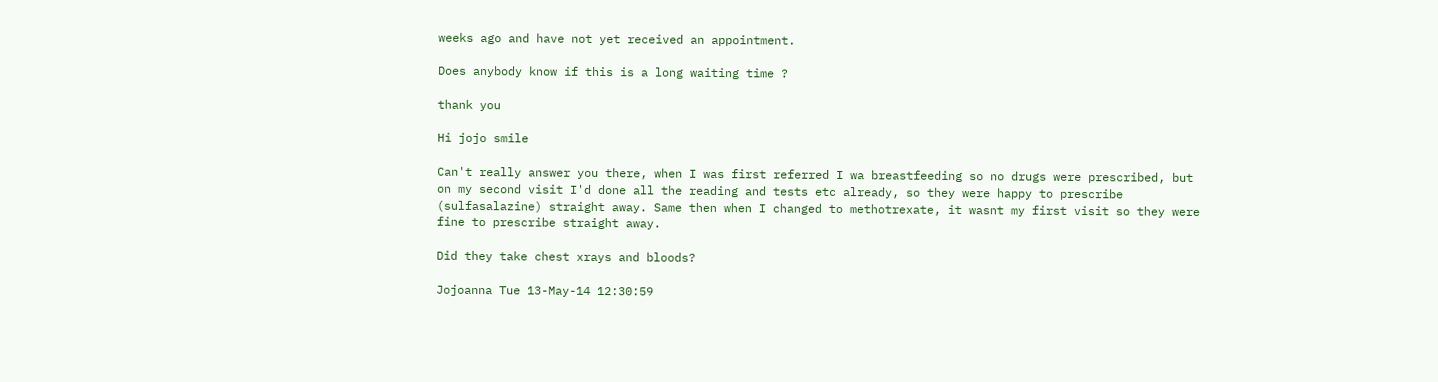weeks ago and have not yet received an appointment.

Does anybody know if this is a long waiting time ?

thank you

Hi jojo smile

Can't really answer you there, when I was first referred I wa breastfeeding so no drugs were prescribed, but on my second visit I'd done all the reading and tests etc already, so they were happy to prescribe (sulfasalazine) straight away. Same then when I changed to methotrexate, it wasnt my first visit so they were fine to prescribe straight away.

Did they take chest xrays and bloods?

Jojoanna Tue 13-May-14 12:30:59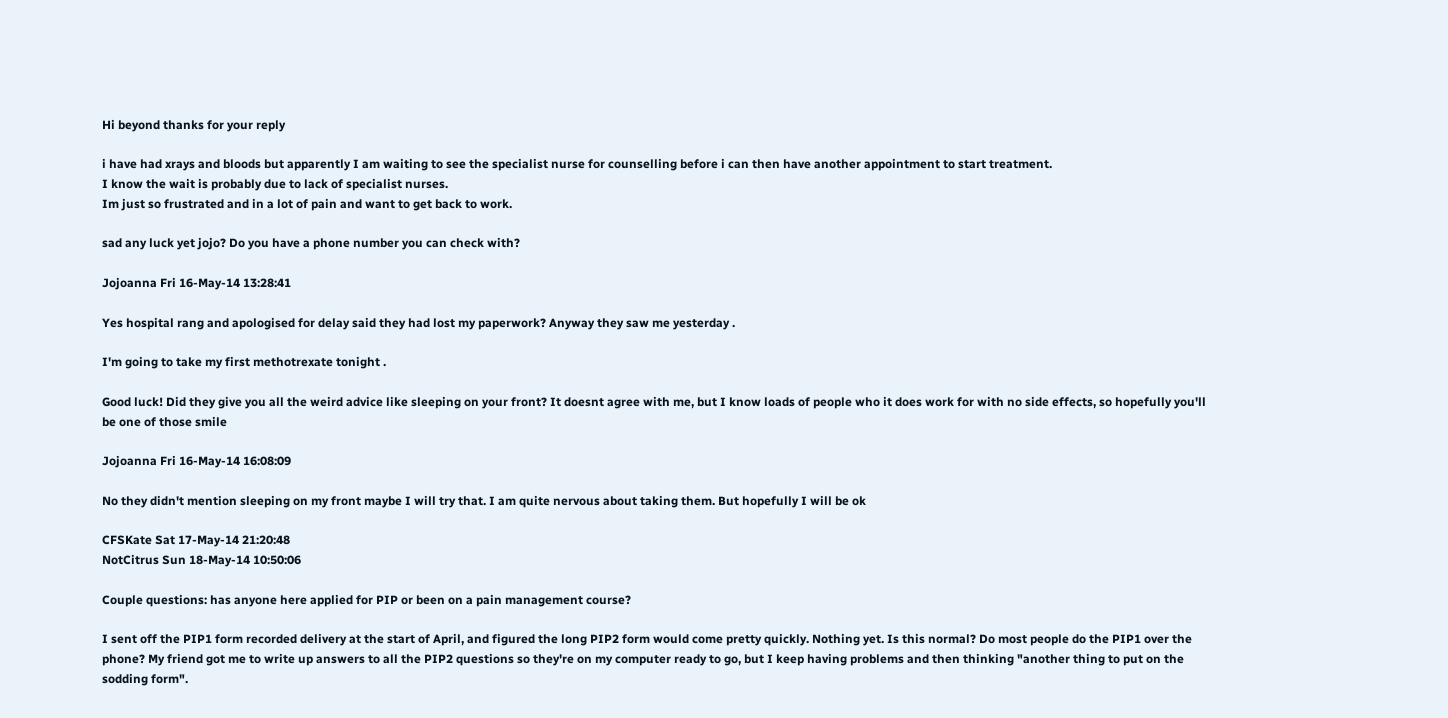Hi beyond thanks for your reply

i have had xrays and bloods but apparently I am waiting to see the specialist nurse for counselling before i can then have another appointment to start treatment.
I know the wait is probably due to lack of specialist nurses.
Im just so frustrated and in a lot of pain and want to get back to work.

sad any luck yet jojo? Do you have a phone number you can check with?

Jojoanna Fri 16-May-14 13:28:41

Yes hospital rang and apologised for delay said they had lost my paperwork? Anyway they saw me yesterday .

I'm going to take my first methotrexate tonight .

Good luck! Did they give you all the weird advice like sleeping on your front? It doesnt agree with me, but I know loads of people who it does work for with no side effects, so hopefully you'll be one of those smile

Jojoanna Fri 16-May-14 16:08:09

No they didn't mention sleeping on my front maybe I will try that. I am quite nervous about taking them. But hopefully I will be ok

CFSKate Sat 17-May-14 21:20:48
NotCitrus Sun 18-May-14 10:50:06

Couple questions: has anyone here applied for PIP or been on a pain management course?

I sent off the PIP1 form recorded delivery at the start of April, and figured the long PIP2 form would come pretty quickly. Nothing yet. Is this normal? Do most people do the PIP1 over the phone? My friend got me to write up answers to all the PIP2 questions so they're on my computer ready to go, but I keep having problems and then thinking "another thing to put on the sodding form".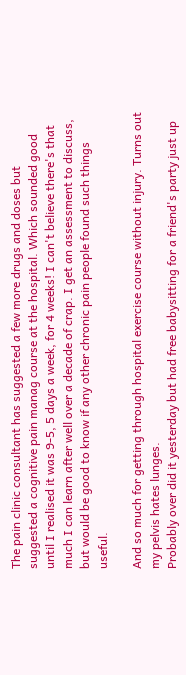The pain clinic consultant has suggested a few more drugs and doses but suggested a cognitive pain manag course at the hospital. Which sounded good until I realised it was 9-5, 5 days a week, for 4 weeks! I can't believe there's that much I can learn after well over a decade of crap. I get an assessment to discuss, but would be good to know if any other chronic pain people found such things useful.

And so much for getting through hospital exercise course without injury. Turns out my pelvis hates lunges.
Probably over did it yesterday but had free babysitting for a friend's party just up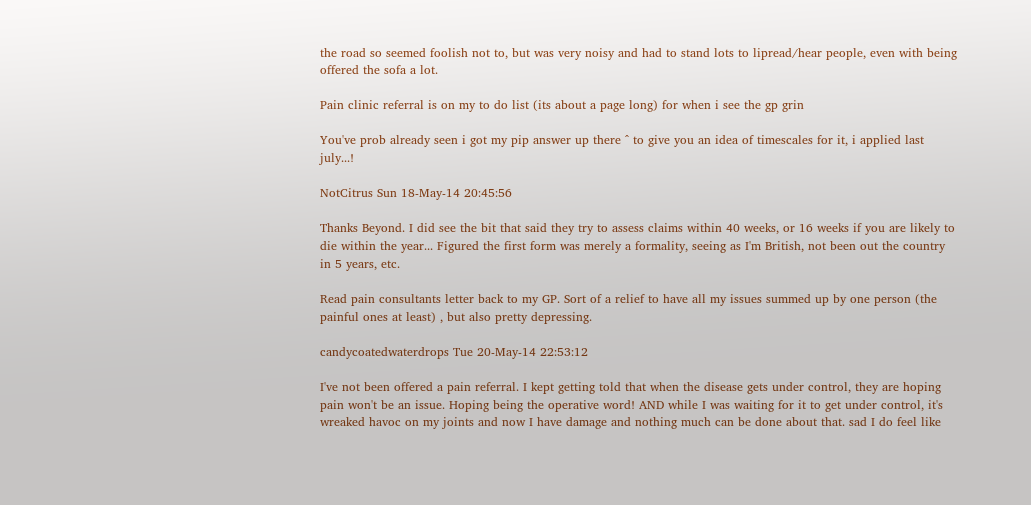the road so seemed foolish not to, but was very noisy and had to stand lots to lipread/hear people, even with being offered the sofa a lot.

Pain clinic referral is on my to do list (its about a page long) for when i see the gp grin

You've prob already seen i got my pip answer up there ^ to give you an idea of timescales for it, i applied last july...!

NotCitrus Sun 18-May-14 20:45:56

Thanks Beyond. I did see the bit that said they try to assess claims within 40 weeks, or 16 weeks if you are likely to die within the year... Figured the first form was merely a formality, seeing as I'm British, not been out the country in 5 years, etc.

Read pain consultants letter back to my GP. Sort of a relief to have all my issues summed up by one person (the painful ones at least) , but also pretty depressing.

candycoatedwaterdrops Tue 20-May-14 22:53:12

I've not been offered a pain referral. I kept getting told that when the disease gets under control, they are hoping pain won't be an issue. Hoping being the operative word! AND while I was waiting for it to get under control, it's wreaked havoc on my joints and now I have damage and nothing much can be done about that. sad I do feel like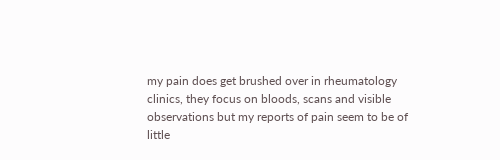my pain does get brushed over in rheumatology clinics, they focus on bloods, scans and visible observations but my reports of pain seem to be of little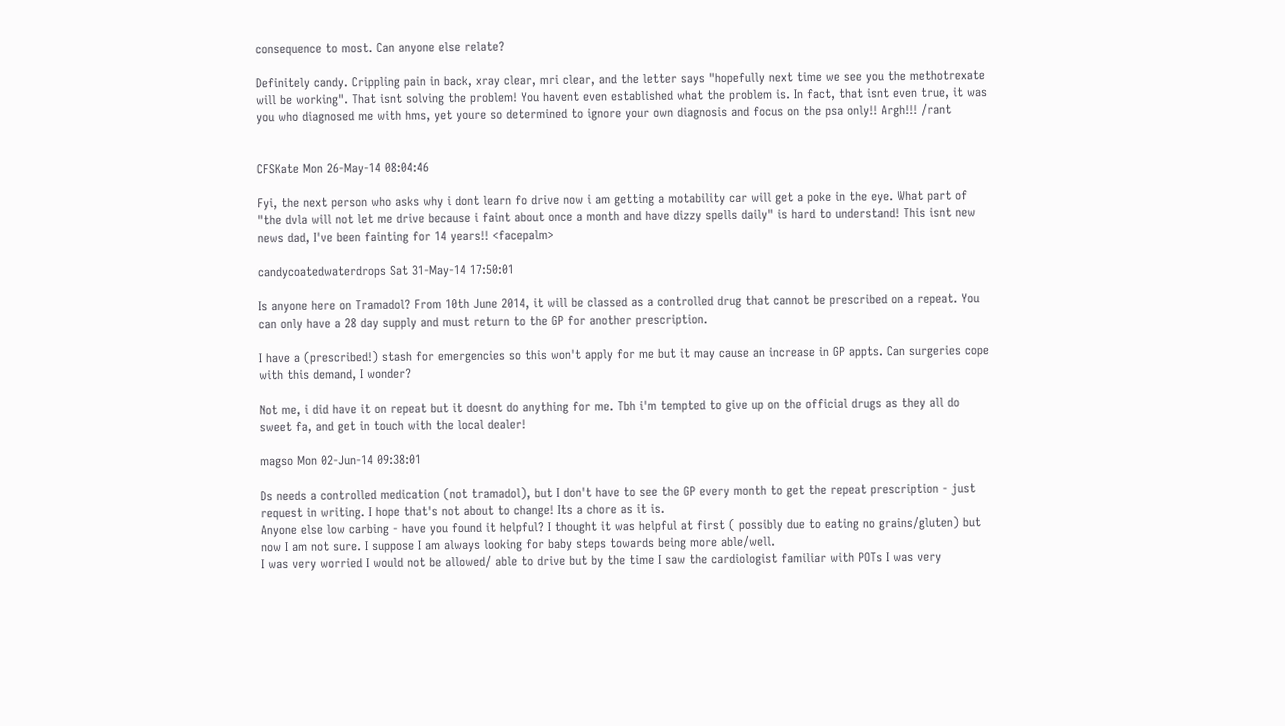consequence to most. Can anyone else relate?

Definitely candy. Crippling pain in back, xray clear, mri clear, and the letter says "hopefully next time we see you the methotrexate will be working". That isnt solving the problem! You havent even established what the problem is. In fact, that isnt even true, it was you who diagnosed me with hms, yet youre so determined to ignore your own diagnosis and focus on the psa only!! Argh!!! /rant


CFSKate Mon 26-May-14 08:04:46

Fyi, the next person who asks why i dont learn fo drive now i am getting a motability car will get a poke in the eye. What part of "the dvla will not let me drive because i faint about once a month and have dizzy spells daily" is hard to understand! This isnt new news dad, I've been fainting for 14 years!! <facepalm>

candycoatedwaterdrops Sat 31-May-14 17:50:01

Is anyone here on Tramadol? From 10th June 2014, it will be classed as a controlled drug that cannot be prescribed on a repeat. You can only have a 28 day supply and must return to the GP for another prescription.

I have a (prescribed!) stash for emergencies so this won't apply for me but it may cause an increase in GP appts. Can surgeries cope with this demand, I wonder?

Not me, i did have it on repeat but it doesnt do anything for me. Tbh i'm tempted to give up on the official drugs as they all do sweet fa, and get in touch with the local dealer!

magso Mon 02-Jun-14 09:38:01

Ds needs a controlled medication (not tramadol), but I don't have to see the GP every month to get the repeat prescription - just request in writing. I hope that's not about to change! Its a chore as it is.
Anyone else low carbing - have you found it helpful? I thought it was helpful at first ( possibly due to eating no grains/gluten) but now I am not sure. I suppose I am always looking for baby steps towards being more able/well.
I was very worried I would not be allowed/ able to drive but by the time I saw the cardiologist familiar with POTs I was very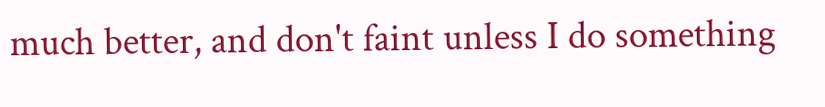much better, and don't faint unless I do something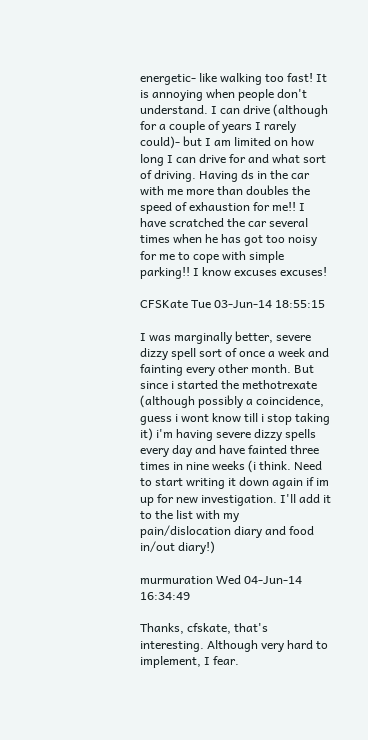energetic- like walking too fast! It is annoying when people don't understand. I can drive (although for a couple of years I rarely could)- but I am limited on how long I can drive for and what sort of driving. Having ds in the car with me more than doubles the speed of exhaustion for me!! I have scratched the car several times when he has got too noisy for me to cope with simple parking!! I know excuses excuses!

CFSKate Tue 03-Jun-14 18:55:15

I was marginally better, severe dizzy spell sort of once a week and fainting every other month. But since i started the methotrexate (although possibly a coincidence, guess i wont know till i stop taking it) i'm having severe dizzy spells every day and have fainted three times in nine weeks (i think. Need to start writing it down again if im up for new investigation. I'll add it to the list with my pain/dislocation diary and food in/out diary!)

murmuration Wed 04-Jun-14 16:34:49

Thanks, cfskate, that's interesting. Although very hard to implement, I fear.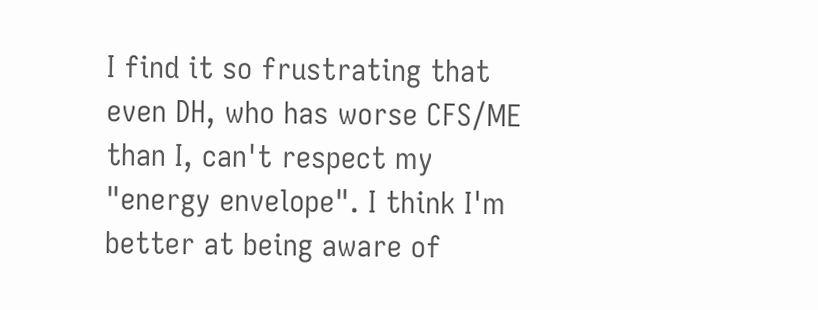I find it so frustrating that even DH, who has worse CFS/ME than I, can't respect my "energy envelope". I think I'm better at being aware of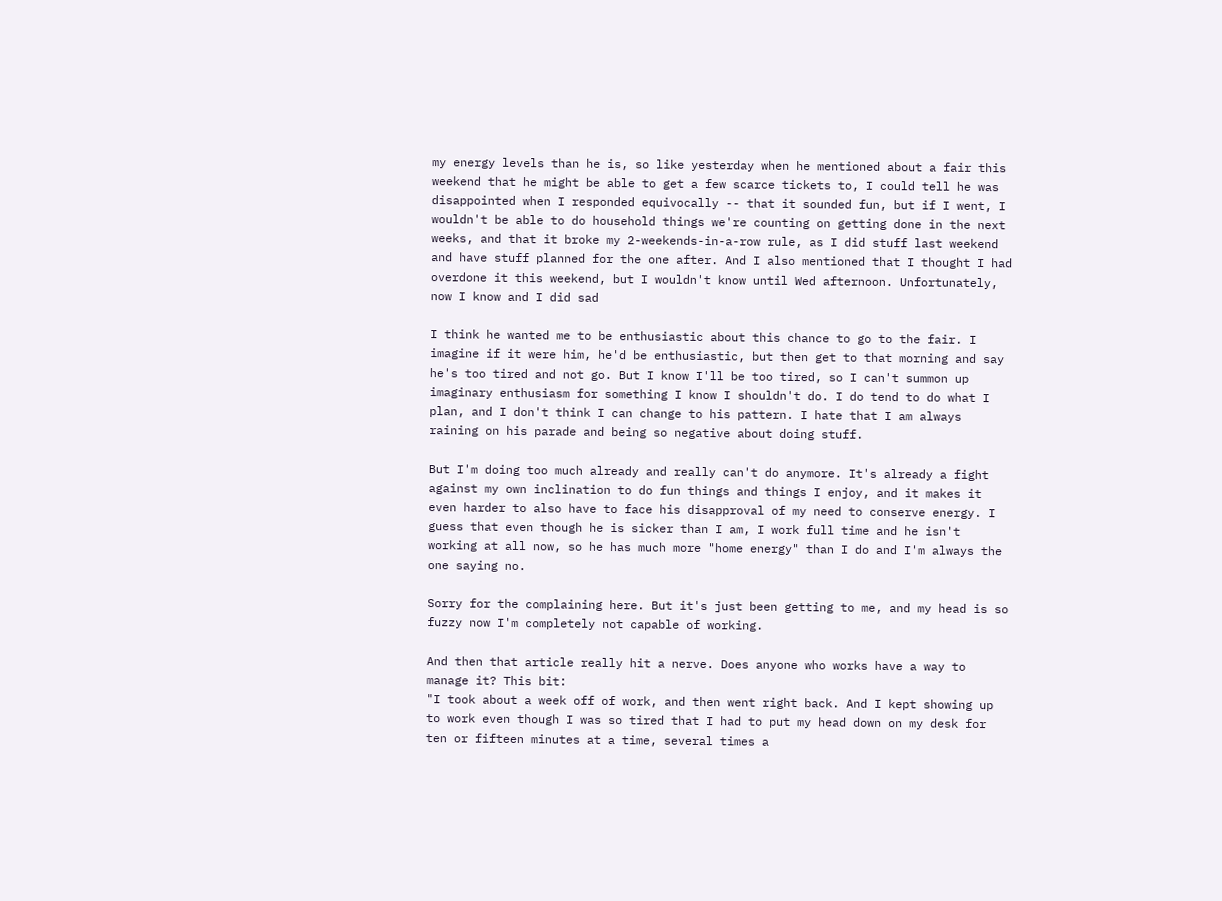my energy levels than he is, so like yesterday when he mentioned about a fair this weekend that he might be able to get a few scarce tickets to, I could tell he was disappointed when I responded equivocally -- that it sounded fun, but if I went, I wouldn't be able to do household things we're counting on getting done in the next weeks, and that it broke my 2-weekends-in-a-row rule, as I did stuff last weekend and have stuff planned for the one after. And I also mentioned that I thought I had overdone it this weekend, but I wouldn't know until Wed afternoon. Unfortunately, now I know and I did sad

I think he wanted me to be enthusiastic about this chance to go to the fair. I imagine if it were him, he'd be enthusiastic, but then get to that morning and say he's too tired and not go. But I know I'll be too tired, so I can't summon up imaginary enthusiasm for something I know I shouldn't do. I do tend to do what I plan, and I don't think I can change to his pattern. I hate that I am always raining on his parade and being so negative about doing stuff.

But I'm doing too much already and really can't do anymore. It's already a fight against my own inclination to do fun things and things I enjoy, and it makes it even harder to also have to face his disapproval of my need to conserve energy. I guess that even though he is sicker than I am, I work full time and he isn't working at all now, so he has much more "home energy" than I do and I'm always the one saying no.

Sorry for the complaining here. But it's just been getting to me, and my head is so fuzzy now I'm completely not capable of working.

And then that article really hit a nerve. Does anyone who works have a way to manage it? This bit:
"I took about a week off of work, and then went right back. And I kept showing up to work even though I was so tired that I had to put my head down on my desk for ten or fifteen minutes at a time, several times a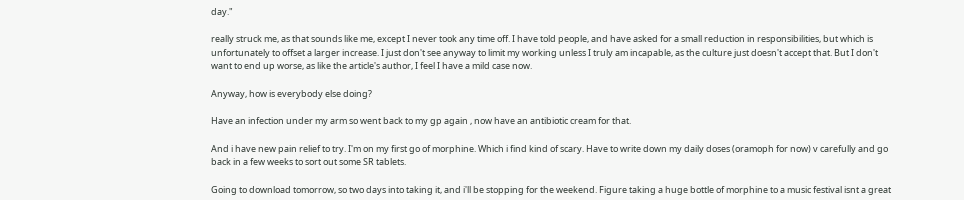day."

really struck me, as that sounds like me, except I never took any time off. I have told people, and have asked for a small reduction in responsibilities, but which is unfortunately to offset a larger increase. I just don't see anyway to limit my working unless I truly am incapable, as the culture just doesn't accept that. But I don't want to end up worse, as like the article's author, I feel I have a mild case now.

Anyway, how is everybody else doing?

Have an infection under my arm so went back to my gp again , now have an antibiotic cream for that.

And i have new pain relief to try. I'm on my first go of morphine. Which i find kind of scary. Have to write down my daily doses (oramoph for now) v carefully and go back in a few weeks to sort out some SR tablets.

Going to download tomorrow, so two days into taking it, and i'll be stopping for the weekend. Figure taking a huge bottle of morphine to a music festival isnt a great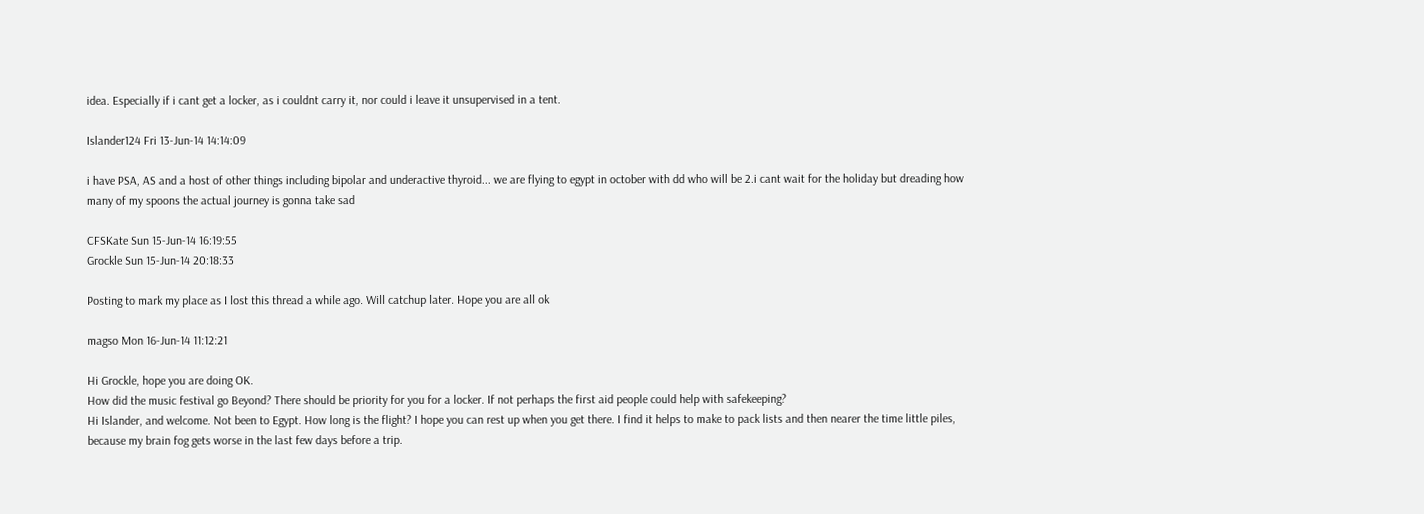idea. Especially if i cant get a locker, as i couldnt carry it, nor could i leave it unsupervised in a tent.

Islander124 Fri 13-Jun-14 14:14:09

i have PSA, AS and a host of other things including bipolar and underactive thyroid... we are flying to egypt in october with dd who will be 2.i cant wait for the holiday but dreading how many of my spoons the actual journey is gonna take sad

CFSKate Sun 15-Jun-14 16:19:55
Grockle Sun 15-Jun-14 20:18:33

Posting to mark my place as I lost this thread a while ago. Will catchup later. Hope you are all ok

magso Mon 16-Jun-14 11:12:21

Hi Grockle, hope you are doing OK.
How did the music festival go Beyond? There should be priority for you for a locker. If not perhaps the first aid people could help with safekeeping?
Hi Islander, and welcome. Not been to Egypt. How long is the flight? I hope you can rest up when you get there. I find it helps to make to pack lists and then nearer the time little piles, because my brain fog gets worse in the last few days before a trip.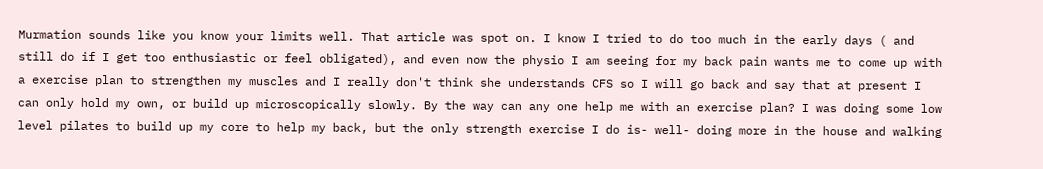Murmation sounds like you know your limits well. That article was spot on. I know I tried to do too much in the early days ( and still do if I get too enthusiastic or feel obligated), and even now the physio I am seeing for my back pain wants me to come up with a exercise plan to strengthen my muscles and I really don't think she understands CFS so I will go back and say that at present I can only hold my own, or build up microscopically slowly. By the way can any one help me with an exercise plan? I was doing some low level pilates to build up my core to help my back, but the only strength exercise I do is- well- doing more in the house and walking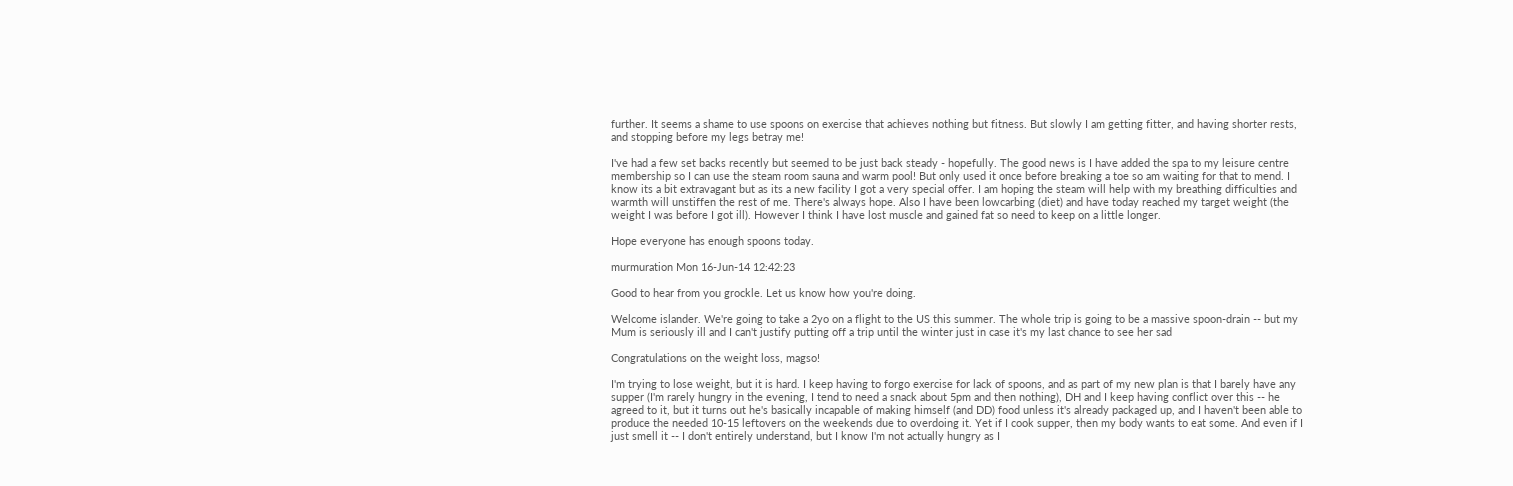further. It seems a shame to use spoons on exercise that achieves nothing but fitness. But slowly I am getting fitter, and having shorter rests, and stopping before my legs betray me!

I've had a few set backs recently but seemed to be just back steady - hopefully. The good news is I have added the spa to my leisure centre membership so I can use the steam room sauna and warm pool! But only used it once before breaking a toe so am waiting for that to mend. I know its a bit extravagant but as its a new facility I got a very special offer. I am hoping the steam will help with my breathing difficulties and warmth will unstiffen the rest of me. There's always hope. Also I have been lowcarbing (diet) and have today reached my target weight (the weight I was before I got ill). However I think I have lost muscle and gained fat so need to keep on a little longer.

Hope everyone has enough spoons today.

murmuration Mon 16-Jun-14 12:42:23

Good to hear from you grockle. Let us know how you're doing.

Welcome islander. We're going to take a 2yo on a flight to the US this summer. The whole trip is going to be a massive spoon-drain -- but my Mum is seriously ill and I can't justify putting off a trip until the winter just in case it's my last chance to see her sad

Congratulations on the weight loss, magso!

I'm trying to lose weight, but it is hard. I keep having to forgo exercise for lack of spoons, and as part of my new plan is that I barely have any supper (I'm rarely hungry in the evening, I tend to need a snack about 5pm and then nothing), DH and I keep having conflict over this -- he agreed to it, but it turns out he's basically incapable of making himself (and DD) food unless it's already packaged up, and I haven't been able to produce the needed 10-15 leftovers on the weekends due to overdoing it. Yet if I cook supper, then my body wants to eat some. And even if I just smell it -- I don't entirely understand, but I know I'm not actually hungry as I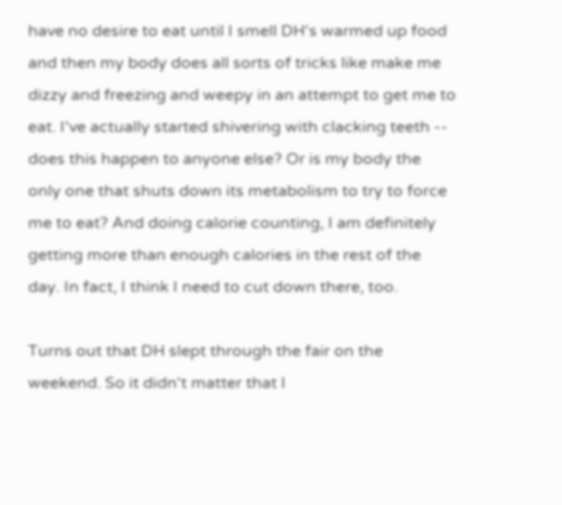have no desire to eat until I smell DH's warmed up food and then my body does all sorts of tricks like make me dizzy and freezing and weepy in an attempt to get me to eat. I've actually started shivering with clacking teeth -- does this happen to anyone else? Or is my body the only one that shuts down its metabolism to try to force me to eat? And doing calorie counting, I am definitely getting more than enough calories in the rest of the day. In fact, I think I need to cut down there, too.

Turns out that DH slept through the fair on the weekend. So it didn't matter that I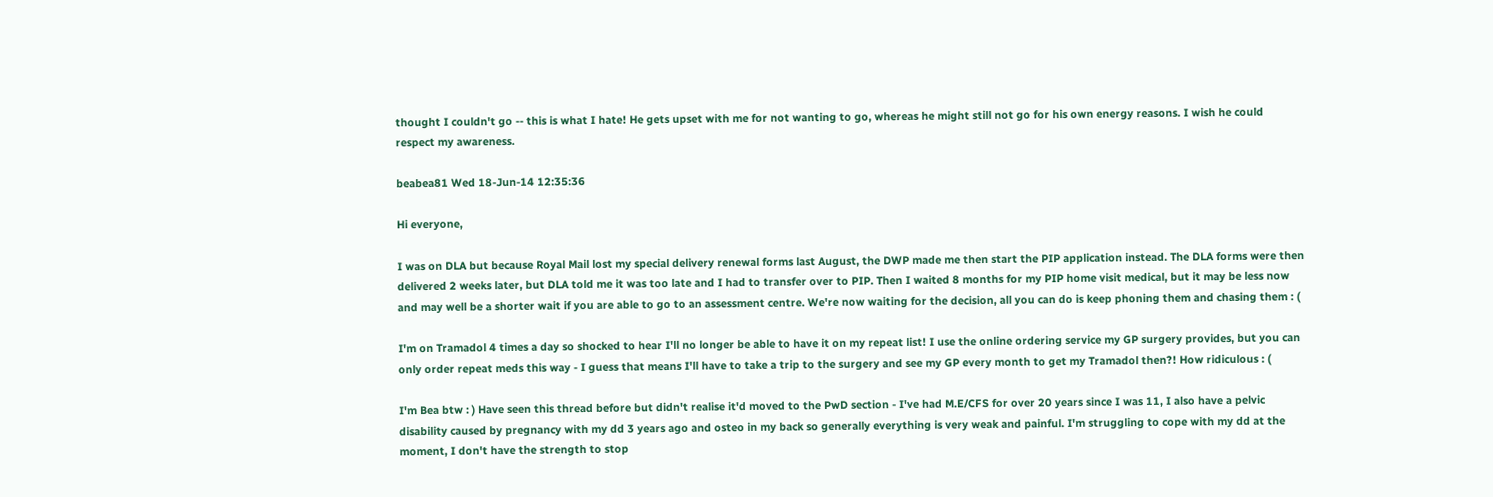thought I couldn't go -- this is what I hate! He gets upset with me for not wanting to go, whereas he might still not go for his own energy reasons. I wish he could respect my awareness.

beabea81 Wed 18-Jun-14 12:35:36

Hi everyone,

I was on DLA but because Royal Mail lost my special delivery renewal forms last August, the DWP made me then start the PIP application instead. The DLA forms were then delivered 2 weeks later, but DLA told me it was too late and I had to transfer over to PIP. Then I waited 8 months for my PIP home visit medical, but it may be less now and may well be a shorter wait if you are able to go to an assessment centre. We're now waiting for the decision, all you can do is keep phoning them and chasing them : (

I'm on Tramadol 4 times a day so shocked to hear I'll no longer be able to have it on my repeat list! I use the online ordering service my GP surgery provides, but you can only order repeat meds this way - I guess that means I'll have to take a trip to the surgery and see my GP every month to get my Tramadol then?! How ridiculous : (

I'm Bea btw : ) Have seen this thread before but didn't realise it'd moved to the PwD section - I've had M.E/CFS for over 20 years since I was 11, I also have a pelvic disability caused by pregnancy with my dd 3 years ago and osteo in my back so generally everything is very weak and painful. I'm struggling to cope with my dd at the moment, I don't have the strength to stop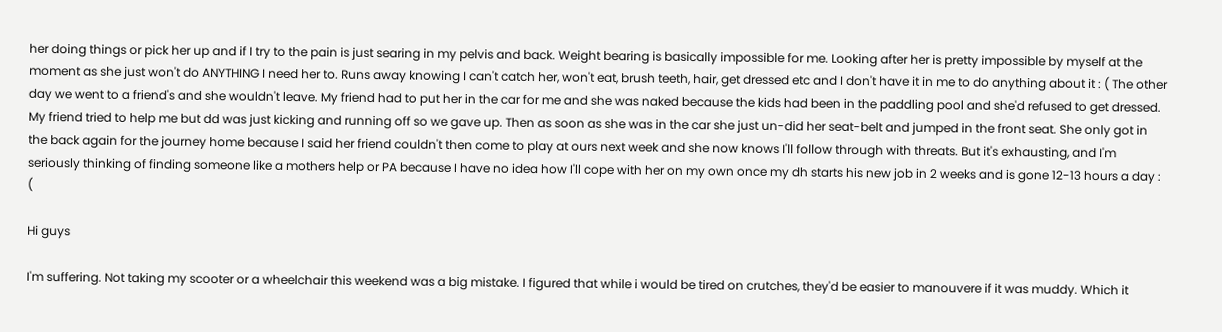her doing things or pick her up and if I try to the pain is just searing in my pelvis and back. Weight bearing is basically impossible for me. Looking after her is pretty impossible by myself at the moment as she just won't do ANYTHING I need her to. Runs away knowing I can't catch her, won't eat, brush teeth, hair, get dressed etc and I don't have it in me to do anything about it : ( The other day we went to a friend's and she wouldn't leave. My friend had to put her in the car for me and she was naked because the kids had been in the paddling pool and she'd refused to get dressed. My friend tried to help me but dd was just kicking and running off so we gave up. Then as soon as she was in the car she just un-did her seat-belt and jumped in the front seat. She only got in the back again for the journey home because I said her friend couldn't then come to play at ours next week and she now knows I'll follow through with threats. But it's exhausting, and I'm seriously thinking of finding someone like a mothers help or PA because I have no idea how I'll cope with her on my own once my dh starts his new job in 2 weeks and is gone 12-13 hours a day : (

Hi guys

I'm suffering. Not taking my scooter or a wheelchair this weekend was a big mistake. I figured that while i would be tired on crutches, they'd be easier to manouvere if it was muddy. Which it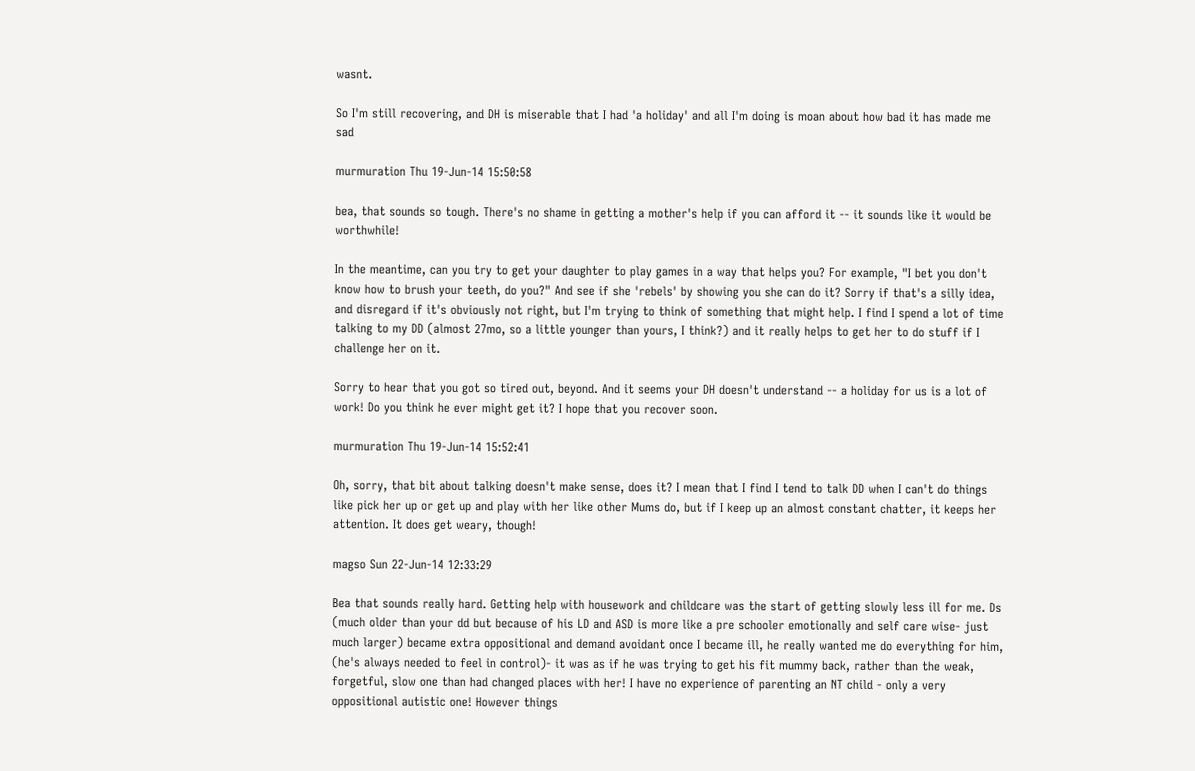wasnt.

So I'm still recovering, and DH is miserable that I had 'a holiday' and all I'm doing is moan about how bad it has made me sad

murmuration Thu 19-Jun-14 15:50:58

bea, that sounds so tough. There's no shame in getting a mother's help if you can afford it -- it sounds like it would be worthwhile!

In the meantime, can you try to get your daughter to play games in a way that helps you? For example, "I bet you don't know how to brush your teeth, do you?" And see if she 'rebels' by showing you she can do it? Sorry if that's a silly idea, and disregard if it's obviously not right, but I'm trying to think of something that might help. I find I spend a lot of time talking to my DD (almost 27mo, so a little younger than yours, I think?) and it really helps to get her to do stuff if I challenge her on it.

Sorry to hear that you got so tired out, beyond. And it seems your DH doesn't understand -- a holiday for us is a lot of work! Do you think he ever might get it? I hope that you recover soon.

murmuration Thu 19-Jun-14 15:52:41

Oh, sorry, that bit about talking doesn't make sense, does it? I mean that I find I tend to talk DD when I can't do things like pick her up or get up and play with her like other Mums do, but if I keep up an almost constant chatter, it keeps her attention. It does get weary, though!

magso Sun 22-Jun-14 12:33:29

Bea that sounds really hard. Getting help with housework and childcare was the start of getting slowly less ill for me. Ds (much older than your dd but because of his LD and ASD is more like a pre schooler emotionally and self care wise- just much larger) became extra oppositional and demand avoidant once I became ill, he really wanted me do everything for him, (he's always needed to feel in control)- it was as if he was trying to get his fit mummy back, rather than the weak, forgetful, slow one than had changed places with her! I have no experience of parenting an NT child - only a very oppositional autistic one! However things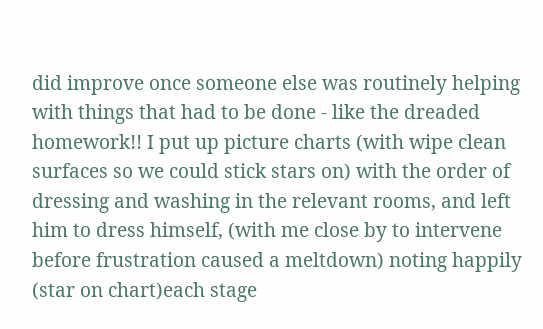did improve once someone else was routinely helping with things that had to be done - like the dreaded homework!! I put up picture charts (with wipe clean surfaces so we could stick stars on) with the order of dressing and washing in the relevant rooms, and left him to dress himself, (with me close by to intervene before frustration caused a meltdown) noting happily (star on chart)each stage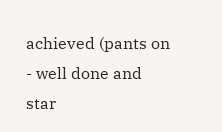achieved (pants on - well done and star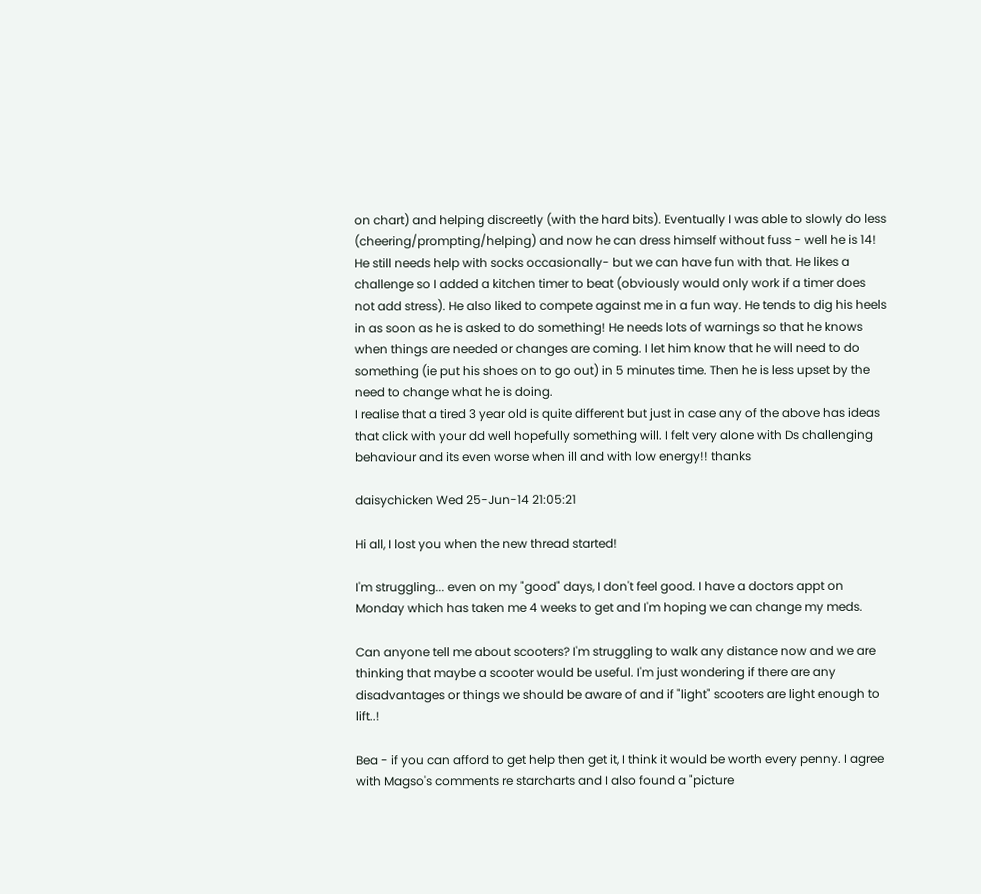on chart) and helping discreetly (with the hard bits). Eventually I was able to slowly do less (cheering/prompting/helping) and now he can dress himself without fuss - well he is 14! He still needs help with socks occasionally- but we can have fun with that. He likes a challenge so I added a kitchen timer to beat (obviously would only work if a timer does not add stress). He also liked to compete against me in a fun way. He tends to dig his heels in as soon as he is asked to do something! He needs lots of warnings so that he knows when things are needed or changes are coming. I let him know that he will need to do something (ie put his shoes on to go out) in 5 minutes time. Then he is less upset by the need to change what he is doing.
I realise that a tired 3 year old is quite different but just in case any of the above has ideas that click with your dd well hopefully something will. I felt very alone with Ds challenging behaviour and its even worse when ill and with low energy!! thanks

daisychicken Wed 25-Jun-14 21:05:21

Hi all, I lost you when the new thread started!

I'm struggling... even on my "good" days, I don't feel good. I have a doctors appt on Monday which has taken me 4 weeks to get and I'm hoping we can change my meds.

Can anyone tell me about scooters? I'm struggling to walk any distance now and we are thinking that maybe a scooter would be useful. I'm just wondering if there are any disadvantages or things we should be aware of and if "light" scooters are light enough to lift..!

Bea - if you can afford to get help then get it, I think it would be worth every penny. I agree with Magso's comments re starcharts and I also found a "picture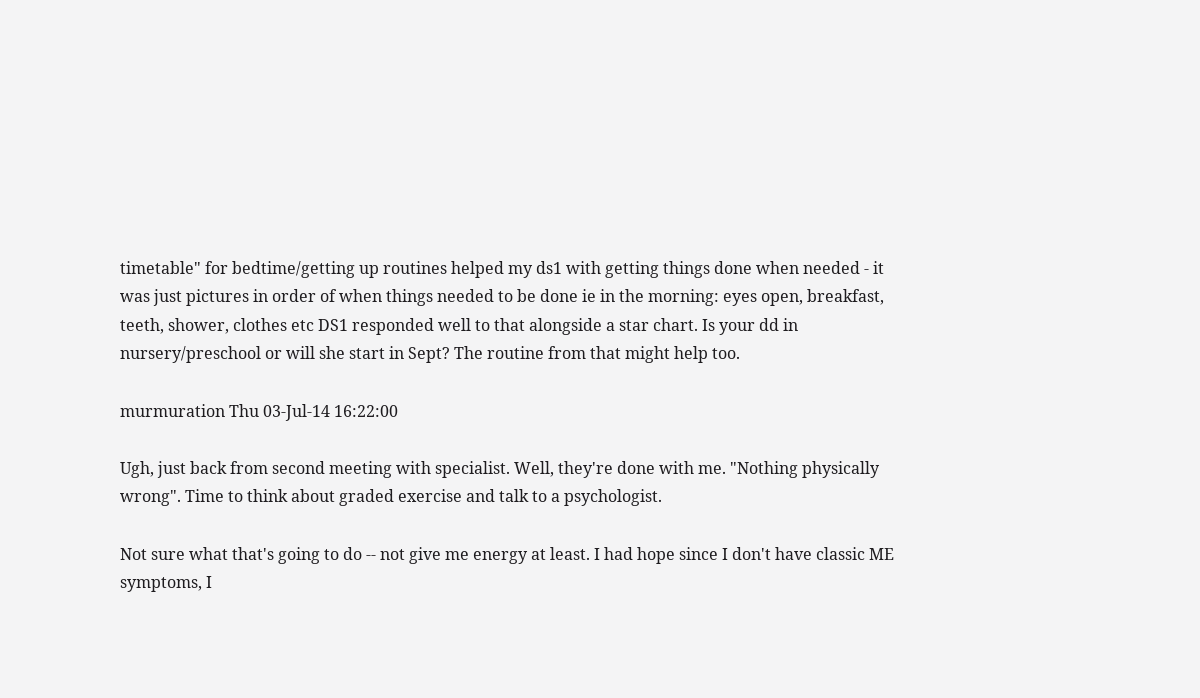timetable" for bedtime/getting up routines helped my ds1 with getting things done when needed - it was just pictures in order of when things needed to be done ie in the morning: eyes open, breakfast, teeth, shower, clothes etc DS1 responded well to that alongside a star chart. Is your dd in nursery/preschool or will she start in Sept? The routine from that might help too.

murmuration Thu 03-Jul-14 16:22:00

Ugh, just back from second meeting with specialist. Well, they're done with me. "Nothing physically wrong". Time to think about graded exercise and talk to a psychologist.

Not sure what that's going to do -- not give me energy at least. I had hope since I don't have classic ME symptoms, I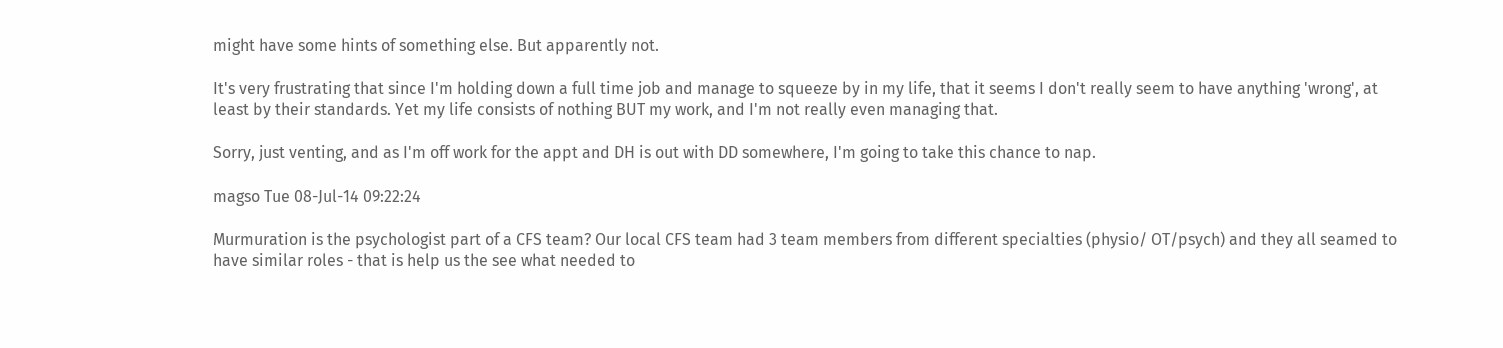might have some hints of something else. But apparently not.

It's very frustrating that since I'm holding down a full time job and manage to squeeze by in my life, that it seems I don't really seem to have anything 'wrong', at least by their standards. Yet my life consists of nothing BUT my work, and I'm not really even managing that.

Sorry, just venting, and as I'm off work for the appt and DH is out with DD somewhere, I'm going to take this chance to nap.

magso Tue 08-Jul-14 09:22:24

Murmuration is the psychologist part of a CFS team? Our local CFS team had 3 team members from different specialties (physio/ OT/psych) and they all seamed to have similar roles - that is help us the see what needed to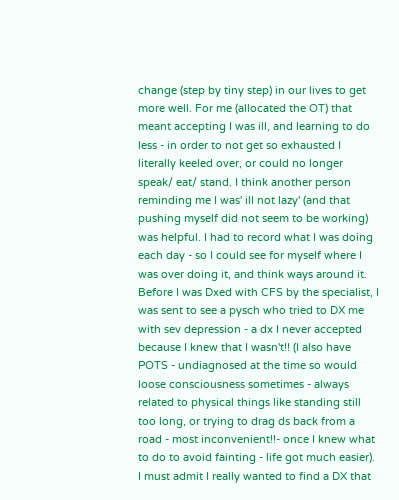change (step by tiny step) in our lives to get more well. For me (allocated the OT) that meant accepting I was ill, and learning to do less - in order to not get so exhausted I literally keeled over, or could no longer speak/ eat/ stand. I think another person reminding me I was' ill not lazy' (and that pushing myself did not seem to be working) was helpful. I had to record what I was doing each day - so I could see for myself where I was over doing it, and think ways around it.
Before I was Dxed with CFS by the specialist, I was sent to see a pysch who tried to DX me with sev depression - a dx I never accepted because I knew that I wasn't!! (I also have POTS - undiagnosed at the time so would loose consciousness sometimes - always related to physical things like standing still too long, or trying to drag ds back from a road - most inconvenient!!- once I knew what to do to avoid fainting - life got much easier).
I must admit I really wanted to find a DX that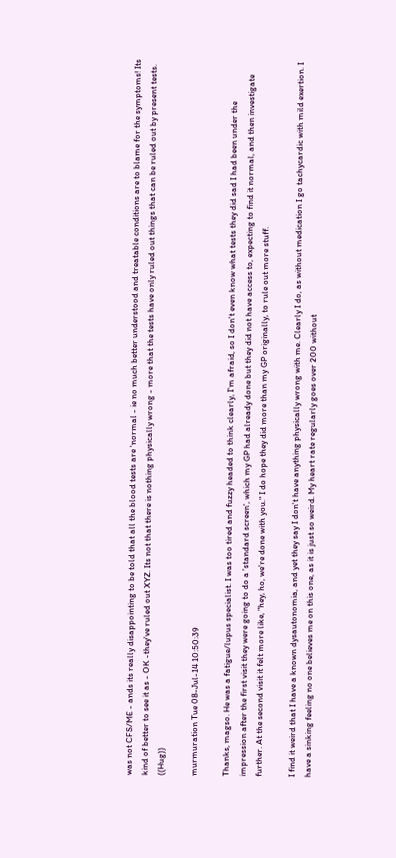was not CFS/ME - ands its really disappointing to be told that all the blood tests are 'normal - ie no much better understood and treatable conditions are to blame for the symptoms! Its kind of better to see it as - OK -they've ruled out XYZ. Its not that there is nothing physically wrong - more that the tests have only ruled out things that can be ruled out by present tests. ((Hug))

murmuration Tue 08-Jul-14 10:50:39

Thanks, magso. He was a fatigue/lupus specialist. I was too tired and fuzzy headed to think clearly, I'm afraid, so I don't even know what tests they did sad I had been under the impression after the first visit they were going to do a 'standard screen', which my GP had already done but they did not have access to, expecting to find it normal, and then investigate further. At the second visit it felt more like, "hey, ho, we're done with you." I do hope they did more than my GP originally, to rule out more stuff.

I find it weird that I have a known dysautonomia, and yet they say I don't have anything physically wrong with me. Clearly I do, as without medication I go tachycardic with mild exertion. I have a sinking feeling no one believes me on this one, as it is just so weird. My heart rate regularly goes over 200 without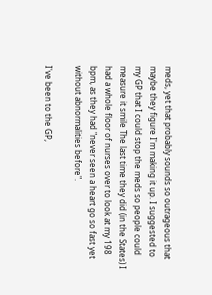meds, yet that probably sounds so outrageous that maybe they figure I'm making it up. I suggested to my GP that I could stop the meds so people could measure it smile The last time they did (in the States) I had a whole floor of nurses over to look at my 198 bpm, as they had "never seen a heart go so fast yet without abnormalities before".

I've been to the GP,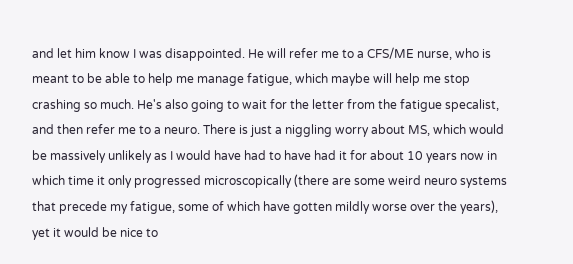and let him know I was disappointed. He will refer me to a CFS/ME nurse, who is meant to be able to help me manage fatigue, which maybe will help me stop crashing so much. He's also going to wait for the letter from the fatigue specalist, and then refer me to a neuro. There is just a niggling worry about MS, which would be massively unlikely as I would have had to have had it for about 10 years now in which time it only progressed microscopically (there are some weird neuro systems that precede my fatigue, some of which have gotten mildly worse over the years), yet it would be nice to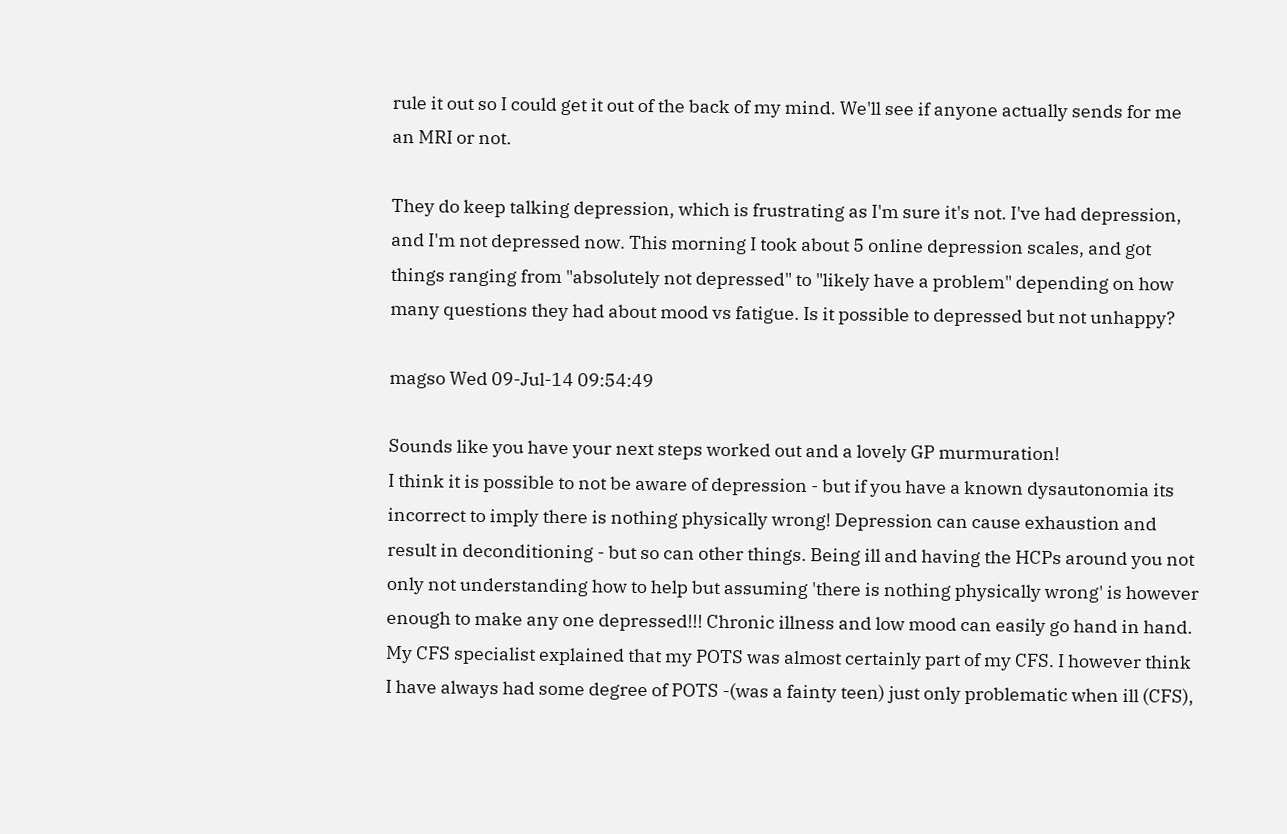rule it out so I could get it out of the back of my mind. We'll see if anyone actually sends for me an MRI or not.

They do keep talking depression, which is frustrating as I'm sure it's not. I've had depression, and I'm not depressed now. This morning I took about 5 online depression scales, and got things ranging from "absolutely not depressed" to "likely have a problem" depending on how many questions they had about mood vs fatigue. Is it possible to depressed but not unhappy?

magso Wed 09-Jul-14 09:54:49

Sounds like you have your next steps worked out and a lovely GP murmuration!
I think it is possible to not be aware of depression - but if you have a known dysautonomia its incorrect to imply there is nothing physically wrong! Depression can cause exhaustion and result in deconditioning - but so can other things. Being ill and having the HCPs around you not only not understanding how to help but assuming 'there is nothing physically wrong' is however enough to make any one depressed!!! Chronic illness and low mood can easily go hand in hand.
My CFS specialist explained that my POTS was almost certainly part of my CFS. I however think I have always had some degree of POTS -(was a fainty teen) just only problematic when ill (CFS),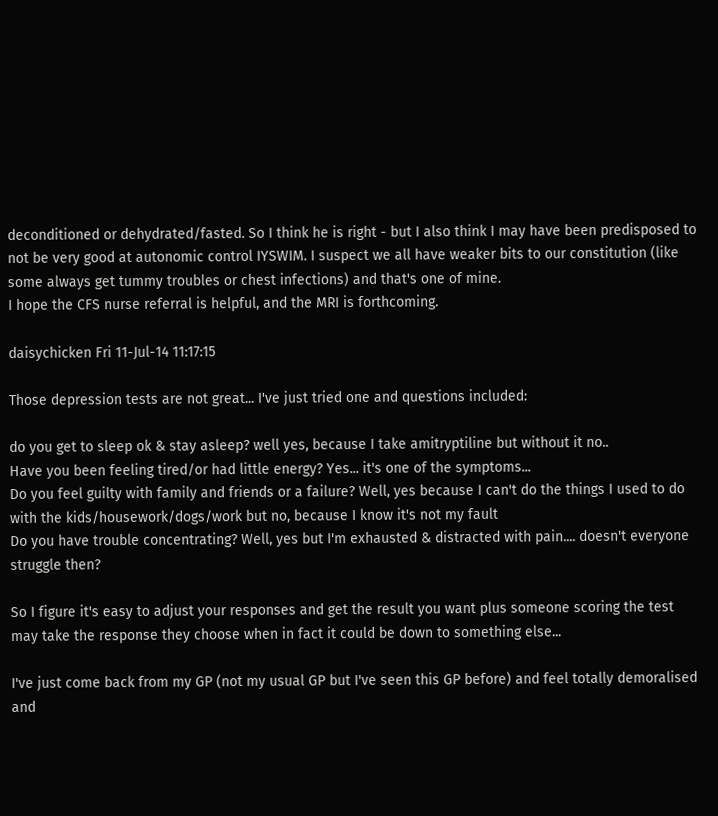deconditioned or dehydrated/fasted. So I think he is right - but I also think I may have been predisposed to not be very good at autonomic control IYSWIM. I suspect we all have weaker bits to our constitution (like some always get tummy troubles or chest infections) and that's one of mine.
I hope the CFS nurse referral is helpful, and the MRI is forthcoming.

daisychicken Fri 11-Jul-14 11:17:15

Those depression tests are not great... I've just tried one and questions included:

do you get to sleep ok & stay asleep? well yes, because I take amitryptiline but without it no..
Have you been feeling tired/or had little energy? Yes... it's one of the symptoms...
Do you feel guilty with family and friends or a failure? Well, yes because I can't do the things I used to do with the kids/housework/dogs/work but no, because I know it's not my fault
Do you have trouble concentrating? Well, yes but I'm exhausted & distracted with pain.... doesn't everyone struggle then?

So I figure it's easy to adjust your responses and get the result you want plus someone scoring the test may take the response they choose when in fact it could be down to something else...

I've just come back from my GP (not my usual GP but I've seen this GP before) and feel totally demoralised and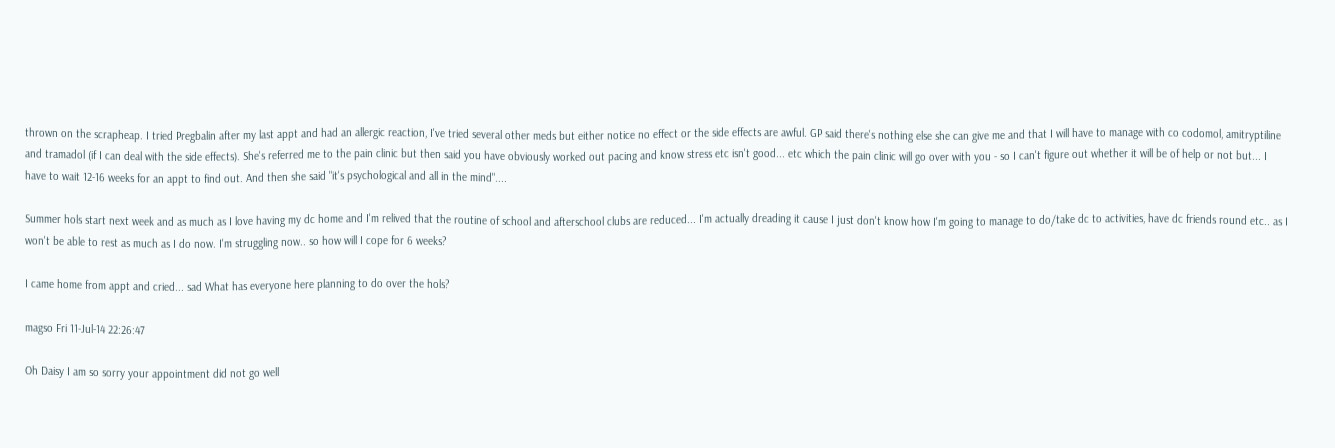thrown on the scrapheap. I tried Pregbalin after my last appt and had an allergic reaction, I've tried several other meds but either notice no effect or the side effects are awful. GP said there's nothing else she can give me and that I will have to manage with co codomol, amitryptiline and tramadol (if I can deal with the side effects). She's referred me to the pain clinic but then said you have obviously worked out pacing and know stress etc isn't good... etc which the pain clinic will go over with you - so I can't figure out whether it will be of help or not but... I have to wait 12-16 weeks for an appt to find out. And then she said "it's psychological and all in the mind"....

Summer hols start next week and as much as I love having my dc home and I'm relived that the routine of school and afterschool clubs are reduced... I'm actually dreading it cause I just don't know how I'm going to manage to do/take dc to activities, have dc friends round etc.. as I won't be able to rest as much as I do now. I'm struggling now.. so how will I cope for 6 weeks?

I came home from appt and cried... sad What has everyone here planning to do over the hols?

magso Fri 11-Jul-14 22:26:47

Oh Daisy I am so sorry your appointment did not go well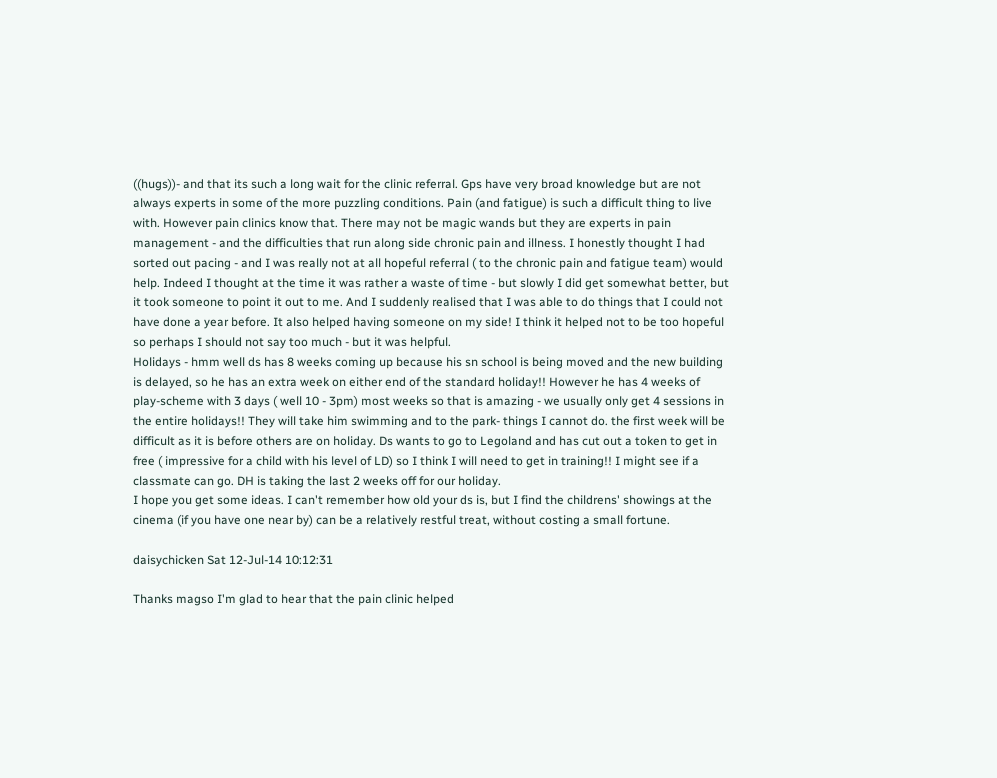((hugs))- and that its such a long wait for the clinic referral. Gps have very broad knowledge but are not always experts in some of the more puzzling conditions. Pain (and fatigue) is such a difficult thing to live with. However pain clinics know that. There may not be magic wands but they are experts in pain management - and the difficulties that run along side chronic pain and illness. I honestly thought I had sorted out pacing - and I was really not at all hopeful referral ( to the chronic pain and fatigue team) would help. Indeed I thought at the time it was rather a waste of time - but slowly I did get somewhat better, but it took someone to point it out to me. And I suddenly realised that I was able to do things that I could not have done a year before. It also helped having someone on my side! I think it helped not to be too hopeful so perhaps I should not say too much - but it was helpful.
Holidays - hmm well ds has 8 weeks coming up because his sn school is being moved and the new building is delayed, so he has an extra week on either end of the standard holiday!! However he has 4 weeks of play-scheme with 3 days ( well 10 - 3pm) most weeks so that is amazing - we usually only get 4 sessions in the entire holidays!! They will take him swimming and to the park- things I cannot do. the first week will be difficult as it is before others are on holiday. Ds wants to go to Legoland and has cut out a token to get in free ( impressive for a child with his level of LD) so I think I will need to get in training!! I might see if a classmate can go. DH is taking the last 2 weeks off for our holiday.
I hope you get some ideas. I can't remember how old your ds is, but I find the childrens' showings at the cinema (if you have one near by) can be a relatively restful treat, without costing a small fortune.

daisychicken Sat 12-Jul-14 10:12:31

Thanks magso I'm glad to hear that the pain clinic helped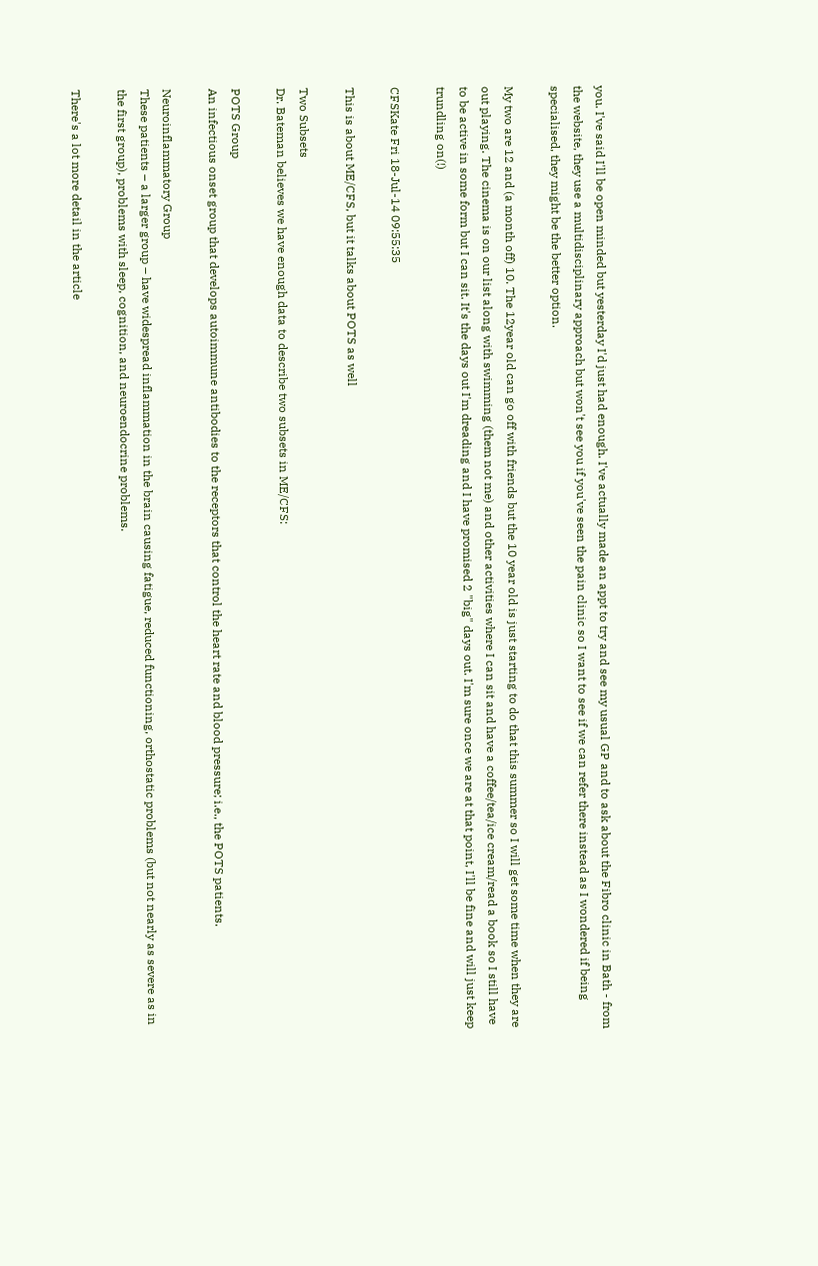you. I've said I'll be open minded but yesterday I'd just had enough. I've actually made an appt to try and see my usual GP and to ask about the Fibro clinic in Bath - from the website, they use a multidisciplinary approach but won't see you if you've seen the pain clinic so I want to see if we can refer there instead as I wondered if being specialised, they might be the better option.

My two are 12 and (a month off) 10. The 12year old can go off with friends but the 10 year old is just starting to do that this summer so I will get some time when they are out playing. The cinema is on our list along with swimming (them not me) and other activities where I can sit and have a coffee/tea/ice cream/read a book so I still have to be active in some form but I can sit. It's the days out I'm dreading and I have promised 2 "big" days out. I'm sure once we are at that point, I'll be fine and will just keep trundling on(!)

CFSKate Fri 18-Jul-14 09:55:35

This is about ME/CFS, but it talks about POTS as well

Two Subsets
Dr. Bateman believes we have enough data to describe two subsets in ME/CFS:

POTS Group
An infectious onset group that develops autoimmune antibodies to the receptors that control the heart rate and blood pressure; i.e., the POTS patients.

Neuroinflammatory Group
These patients – a larger group – have widespread inflammation in the brain causing fatigue, reduced functioning, orthostatic problems (but not nearly as severe as in the first group), problems with sleep, cognition, and neuroendocrine problems.

There's a lot more detail in the article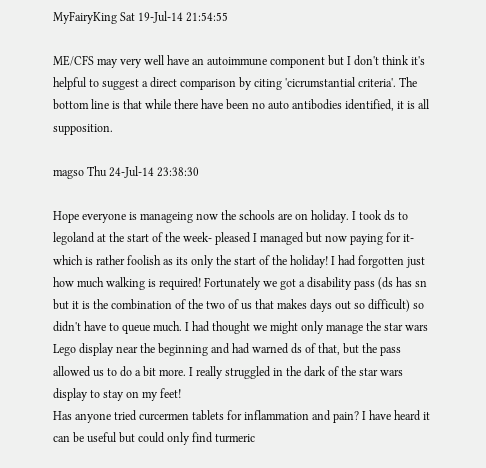MyFairyKing Sat 19-Jul-14 21:54:55

ME/CFS may very well have an autoimmune component but I don't think it's helpful to suggest a direct comparison by citing 'cicrumstantial criteria'. The bottom line is that while there have been no auto antibodies identified, it is all supposition.

magso Thu 24-Jul-14 23:38:30

Hope everyone is manageing now the schools are on holiday. I took ds to legoland at the start of the week- pleased I managed but now paying for it- which is rather foolish as its only the start of the holiday! I had forgotten just how much walking is required! Fortunately we got a disability pass (ds has sn but it is the combination of the two of us that makes days out so difficult) so didn't have to queue much. I had thought we might only manage the star wars Lego display near the beginning and had warned ds of that, but the pass allowed us to do a bit more. I really struggled in the dark of the star wars display to stay on my feet!
Has anyone tried curcermen tablets for inflammation and pain? I have heard it can be useful but could only find turmeric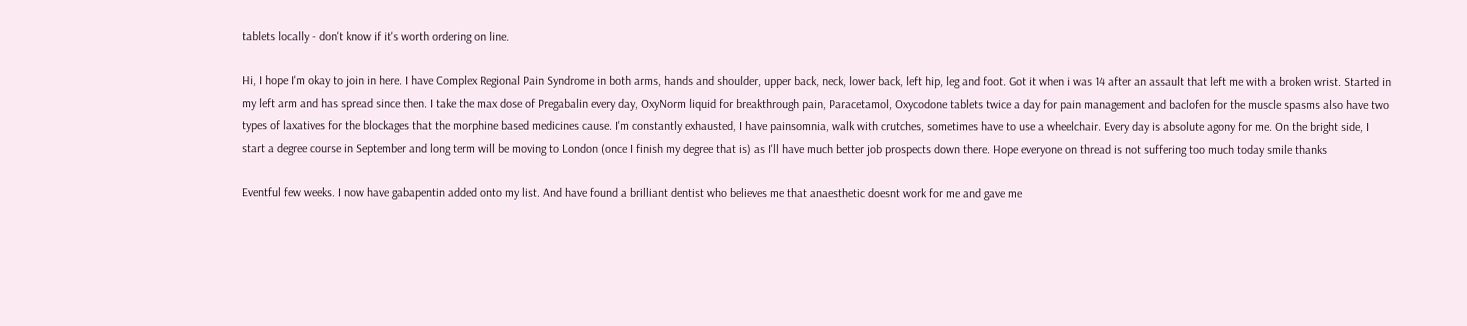tablets locally - don't know if it's worth ordering on line.

Hi, I hope I'm okay to join in here. I have Complex Regional Pain Syndrome in both arms, hands and shoulder, upper back, neck, lower back, left hip, leg and foot. Got it when i was 14 after an assault that left me with a broken wrist. Started in my left arm and has spread since then. I take the max dose of Pregabalin every day, OxyNorm liquid for breakthrough pain, Paracetamol, Oxycodone tablets twice a day for pain management and baclofen for the muscle spasms also have two types of laxatives for the blockages that the morphine based medicines cause. I'm constantly exhausted, I have painsomnia, walk with crutches, sometimes have to use a wheelchair. Every day is absolute agony for me. On the bright side, I start a degree course in September and long term will be moving to London (once I finish my degree that is) as I'll have much better job prospects down there. Hope everyone on thread is not suffering too much today smile thanks

Eventful few weeks. I now have gabapentin added onto my list. And have found a brilliant dentist who believes me that anaesthetic doesnt work for me and gave me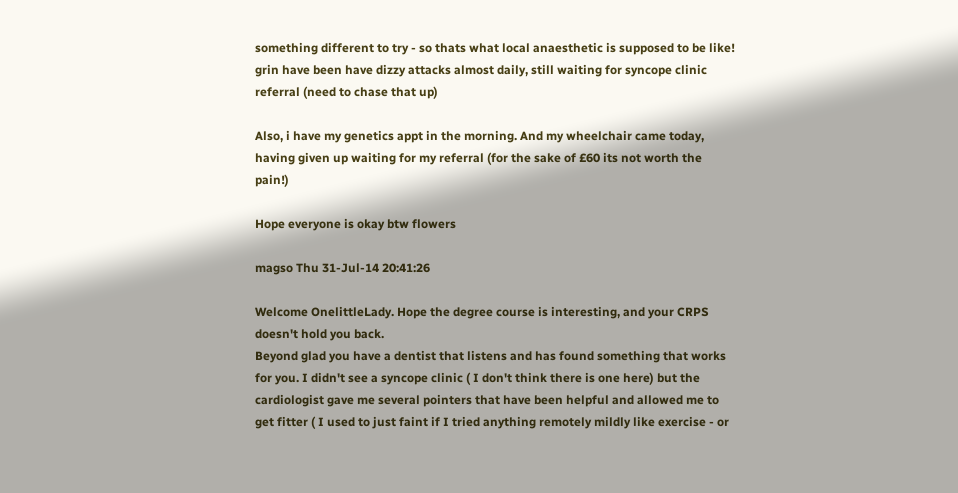something different to try - so thats what local anaesthetic is supposed to be like! grin have been have dizzy attacks almost daily, still waiting for syncope clinic referral (need to chase that up)

Also, i have my genetics appt in the morning. And my wheelchair came today, having given up waiting for my referral (for the sake of £60 its not worth the pain!)

Hope everyone is okay btw flowers

magso Thu 31-Jul-14 20:41:26

Welcome OnelittleLady. Hope the degree course is interesting, and your CRPS doesn't hold you back.
Beyond glad you have a dentist that listens and has found something that works for you. I didn't see a syncope clinic ( I don't think there is one here) but the cardiologist gave me several pointers that have been helpful and allowed me to get fitter ( I used to just faint if I tried anything remotely mildly like exercise - or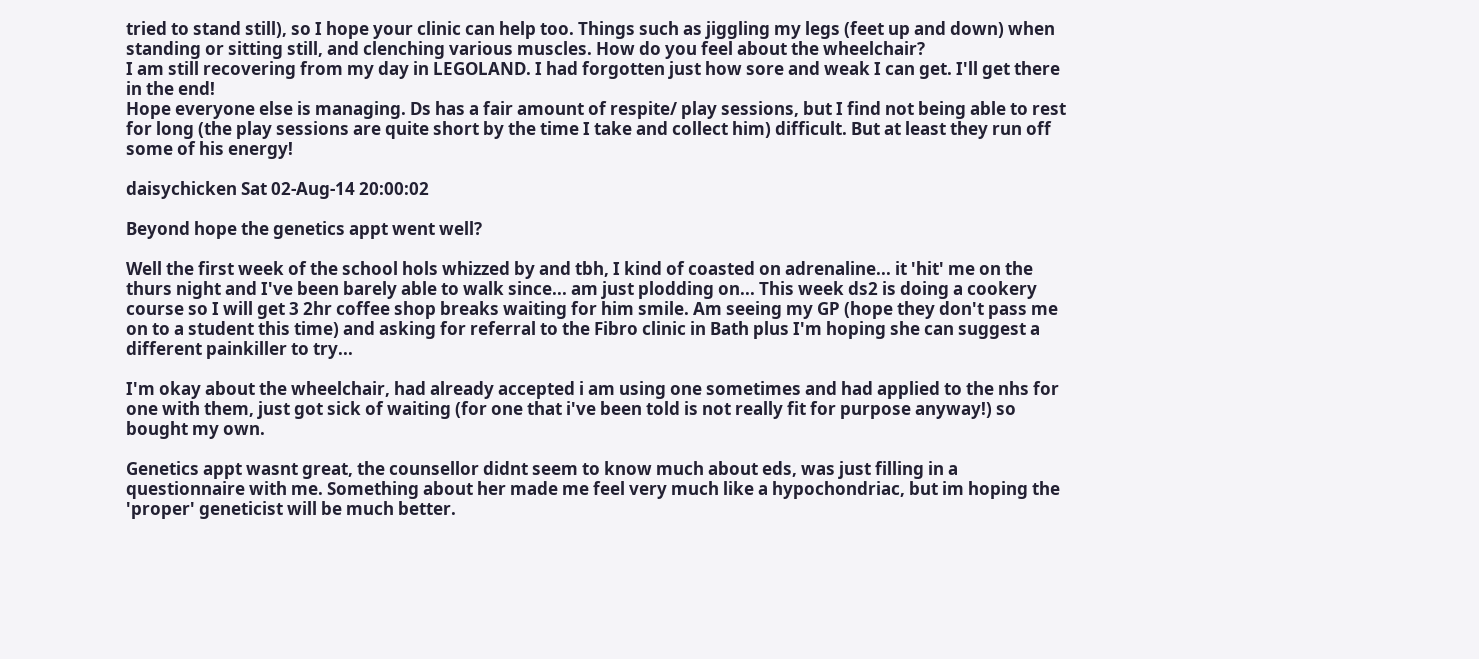tried to stand still), so I hope your clinic can help too. Things such as jiggling my legs (feet up and down) when standing or sitting still, and clenching various muscles. How do you feel about the wheelchair?
I am still recovering from my day in LEGOLAND. I had forgotten just how sore and weak I can get. I'll get there in the end!
Hope everyone else is managing. Ds has a fair amount of respite/ play sessions, but I find not being able to rest for long (the play sessions are quite short by the time I take and collect him) difficult. But at least they run off some of his energy!

daisychicken Sat 02-Aug-14 20:00:02

Beyond hope the genetics appt went well?

Well the first week of the school hols whizzed by and tbh, I kind of coasted on adrenaline... it 'hit' me on the thurs night and I've been barely able to walk since... am just plodding on... This week ds2 is doing a cookery course so I will get 3 2hr coffee shop breaks waiting for him smile. Am seeing my GP (hope they don't pass me on to a student this time) and asking for referral to the Fibro clinic in Bath plus I'm hoping she can suggest a different painkiller to try...

I'm okay about the wheelchair, had already accepted i am using one sometimes and had applied to the nhs for one with them, just got sick of waiting (for one that i've been told is not really fit for purpose anyway!) so bought my own.

Genetics appt wasnt great, the counsellor didnt seem to know much about eds, was just filling in a questionnaire with me. Something about her made me feel very much like a hypochondriac, but im hoping the 'proper' geneticist will be much better.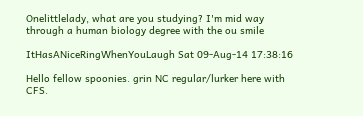Onelittlelady, what are you studying? I'm mid way through a human biology degree with the ou smile

ItHasANiceRingWhenYouLaugh Sat 09-Aug-14 17:38:16

Hello fellow spoonies. grin NC regular/lurker here with CFS.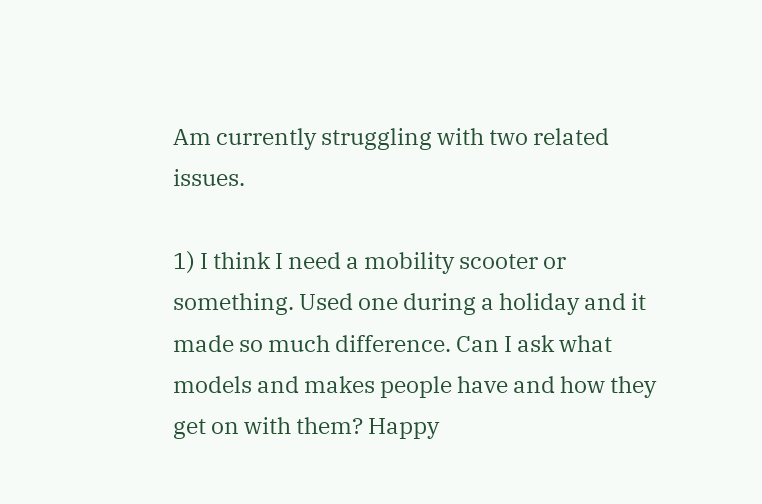Am currently struggling with two related issues.

1) I think I need a mobility scooter or something. Used one during a holiday and it made so much difference. Can I ask what models and makes people have and how they get on with them? Happy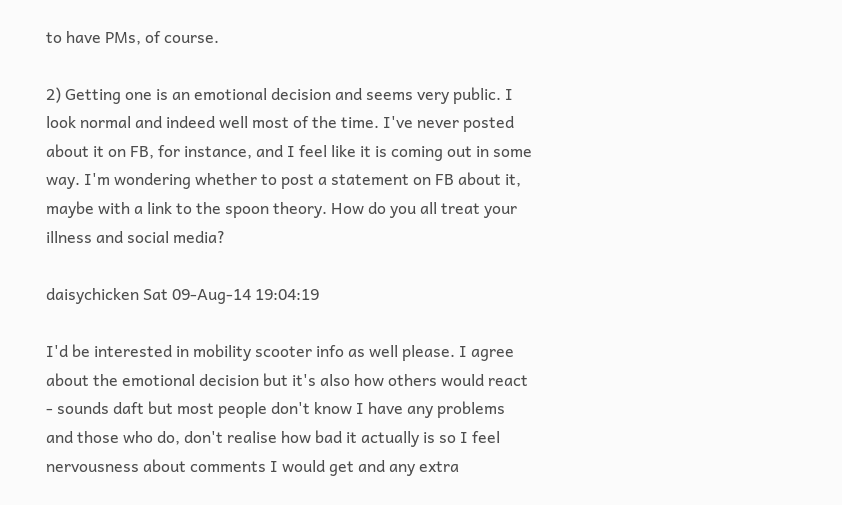to have PMs, of course.

2) Getting one is an emotional decision and seems very public. I look normal and indeed well most of the time. I've never posted about it on FB, for instance, and I feel like it is coming out in some way. I'm wondering whether to post a statement on FB about it, maybe with a link to the spoon theory. How do you all treat your illness and social media?

daisychicken Sat 09-Aug-14 19:04:19

I'd be interested in mobility scooter info as well please. I agree about the emotional decision but it's also how others would react - sounds daft but most people don't know I have any problems and those who do, don't realise how bad it actually is so I feel nervousness about comments I would get and any extra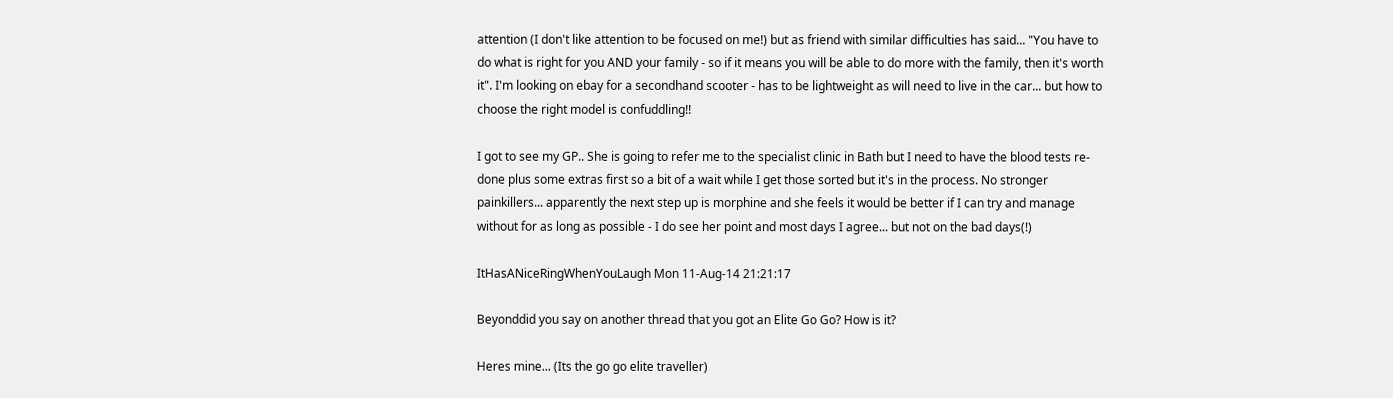attention (I don't like attention to be focused on me!) but as friend with similar difficulties has said... "You have to do what is right for you AND your family - so if it means you will be able to do more with the family, then it's worth it". I'm looking on ebay for a secondhand scooter - has to be lightweight as will need to live in the car... but how to choose the right model is confuddling!!

I got to see my GP.. She is going to refer me to the specialist clinic in Bath but I need to have the blood tests re-done plus some extras first so a bit of a wait while I get those sorted but it's in the process. No stronger painkillers... apparently the next step up is morphine and she feels it would be better if I can try and manage without for as long as possible - I do see her point and most days I agree... but not on the bad days(!)

ItHasANiceRingWhenYouLaugh Mon 11-Aug-14 21:21:17

Beyonddid you say on another thread that you got an Elite Go Go? How is it?

Heres mine... (Its the go go elite traveller)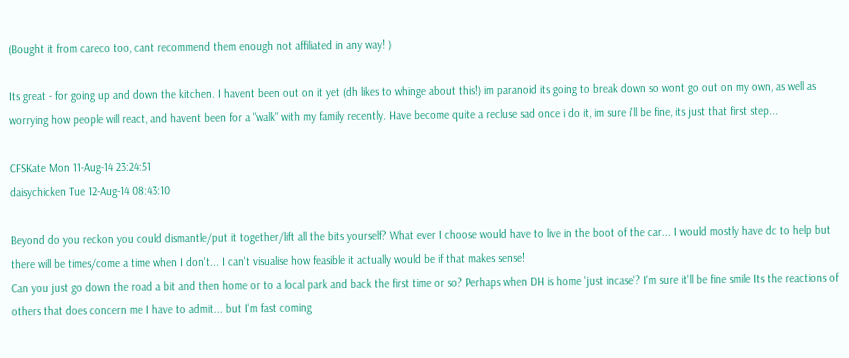(Bought it from careco too, cant recommend them enough not affiliated in any way! )

Its great - for going up and down the kitchen. I havent been out on it yet (dh likes to whinge about this!) im paranoid its going to break down so wont go out on my own, as well as worrying how people will react, and havent been for a "walk" with my family recently. Have become quite a recluse sad once i do it, im sure i'll be fine, its just that first step...

CFSKate Mon 11-Aug-14 23:24:51
daisychicken Tue 12-Aug-14 08:43:10

Beyond do you reckon you could dismantle/put it together/lift all the bits yourself? What ever I choose would have to live in the boot of the car... I would mostly have dc to help but there will be times/come a time when I don't... I can't visualise how feasible it actually would be if that makes sense!
Can you just go down the road a bit and then home or to a local park and back the first time or so? Perhaps when DH is home 'just incase'? I'm sure it'll be fine smile Its the reactions of others that does concern me I have to admit... but I'm fast coming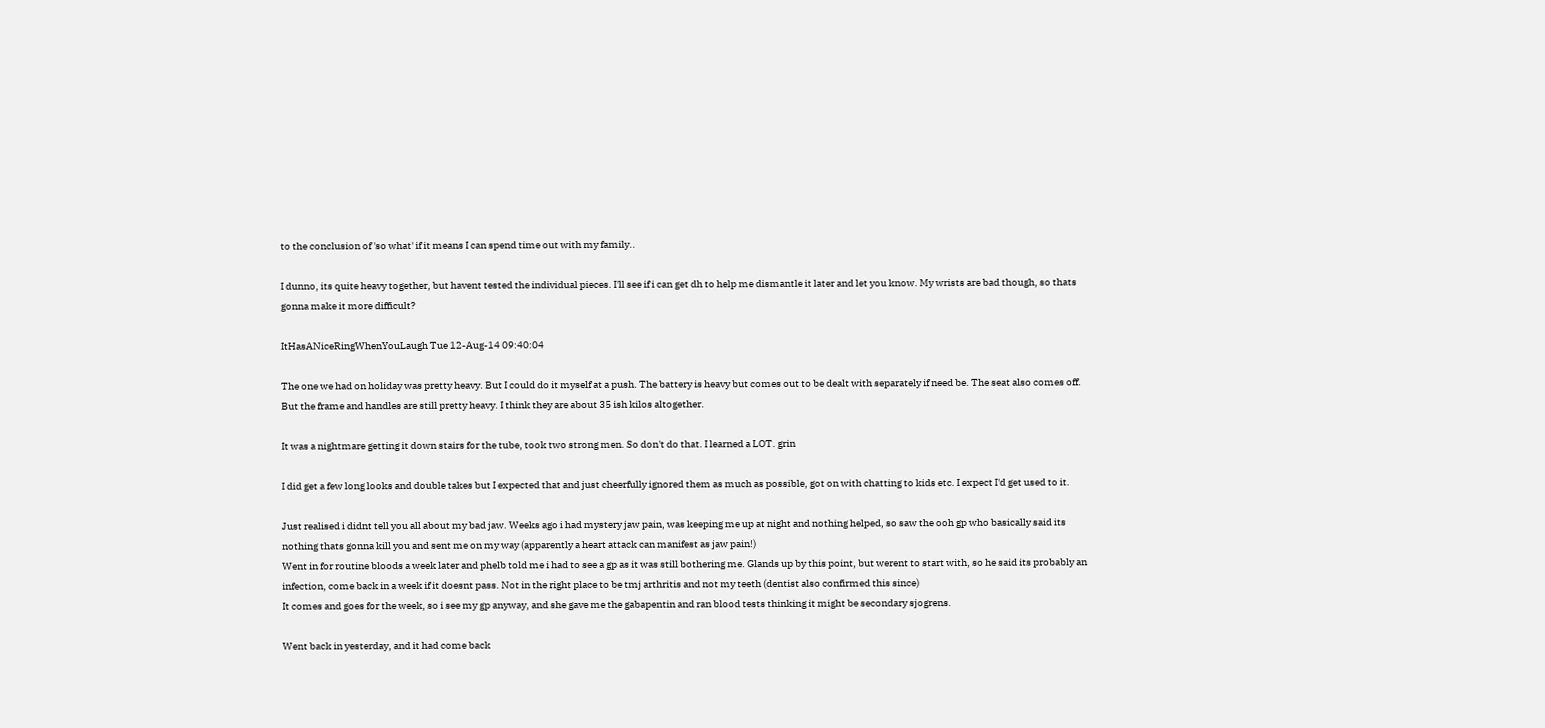to the conclusion of 'so what' if it means I can spend time out with my family..

I dunno, its quite heavy together, but havent tested the individual pieces. I'll see if i can get dh to help me dismantle it later and let you know. My wrists are bad though, so thats gonna make it more difficult?

ItHasANiceRingWhenYouLaugh Tue 12-Aug-14 09:40:04

The one we had on holiday was pretty heavy. But I could do it myself at a push. The battery is heavy but comes out to be dealt with separately if need be. The seat also comes off. But the frame and handles are still pretty heavy. I think they are about 35 ish kilos altogether.

It was a nightmare getting it down stairs for the tube, took two strong men. So don't do that. I learned a LOT. grin

I did get a few long looks and double takes but I expected that and just cheerfully ignored them as much as possible, got on with chatting to kids etc. I expect I'd get used to it.

Just realised i didnt tell you all about my bad jaw. Weeks ago i had mystery jaw pain, was keeping me up at night and nothing helped, so saw the ooh gp who basically said its nothing thats gonna kill you and sent me on my way (apparently a heart attack can manifest as jaw pain!)
Went in for routine bloods a week later and phelb told me i had to see a gp as it was still bothering me. Glands up by this point, but werent to start with, so he said its probably an infection, come back in a week if it doesnt pass. Not in the right place to be tmj arthritis and not my teeth (dentist also confirmed this since)
It comes and goes for the week, so i see my gp anyway, and she gave me the gabapentin and ran blood tests thinking it might be secondary sjogrens.

Went back in yesterday, and it had come back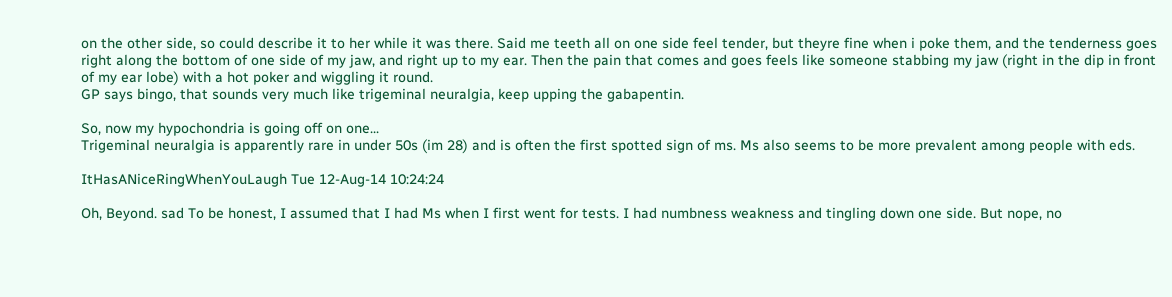on the other side, so could describe it to her while it was there. Said me teeth all on one side feel tender, but theyre fine when i poke them, and the tenderness goes right along the bottom of one side of my jaw, and right up to my ear. Then the pain that comes and goes feels like someone stabbing my jaw (right in the dip in front of my ear lobe) with a hot poker and wiggling it round.
GP says bingo, that sounds very much like trigeminal neuralgia, keep upping the gabapentin.

So, now my hypochondria is going off on one...
Trigeminal neuralgia is apparently rare in under 50s (im 28) and is often the first spotted sign of ms. Ms also seems to be more prevalent among people with eds.

ItHasANiceRingWhenYouLaugh Tue 12-Aug-14 10:24:24

Oh, Beyond. sad To be honest, I assumed that I had Ms when I first went for tests. I had numbness weakness and tingling down one side. But nope, no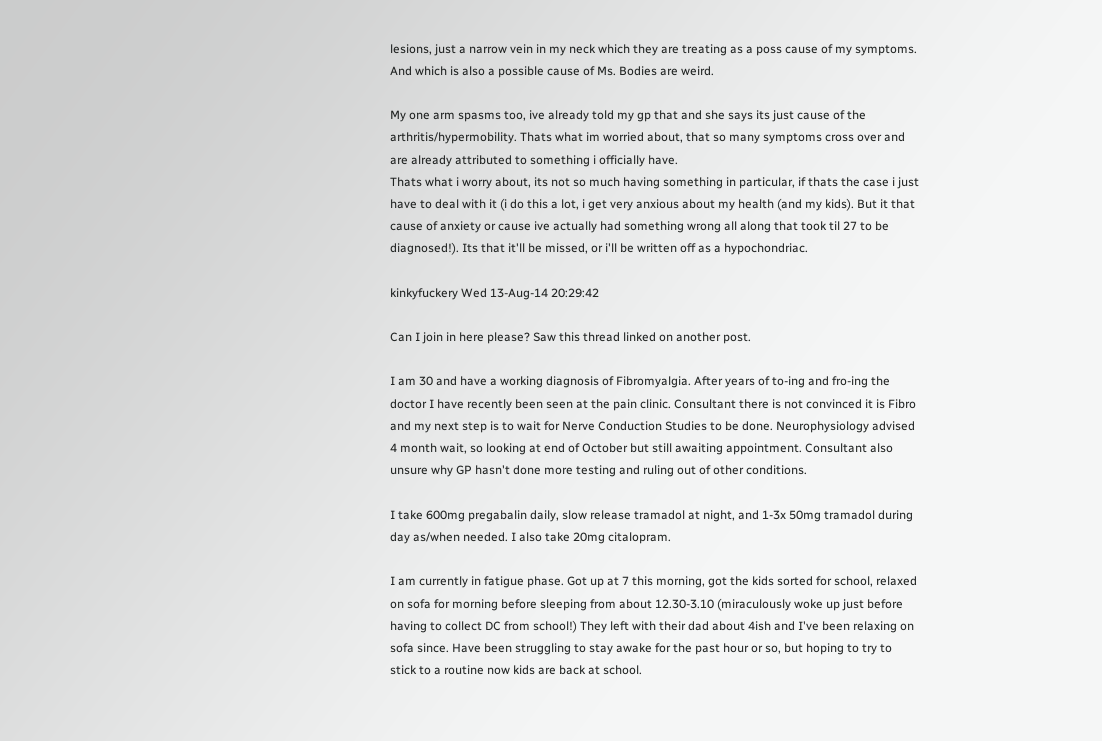lesions, just a narrow vein in my neck which they are treating as a poss cause of my symptoms. And which is also a possible cause of Ms. Bodies are weird.

My one arm spasms too, ive already told my gp that and she says its just cause of the arthritis/hypermobility. Thats what im worried about, that so many symptoms cross over and are already attributed to something i officially have.
Thats what i worry about, its not so much having something in particular, if thats the case i just have to deal with it (i do this a lot, i get very anxious about my health (and my kids). But it that cause of anxiety or cause ive actually had something wrong all along that took til 27 to be diagnosed!). Its that it'll be missed, or i'll be written off as a hypochondriac.

kinkyfuckery Wed 13-Aug-14 20:29:42

Can I join in here please? Saw this thread linked on another post.

I am 30 and have a working diagnosis of Fibromyalgia. After years of to-ing and fro-ing the doctor I have recently been seen at the pain clinic. Consultant there is not convinced it is Fibro and my next step is to wait for Nerve Conduction Studies to be done. Neurophysiology advised 4 month wait, so looking at end of October but still awaiting appointment. Consultant also unsure why GP hasn't done more testing and ruling out of other conditions.

I take 600mg pregabalin daily, slow release tramadol at night, and 1-3x 50mg tramadol during day as/when needed. I also take 20mg citalopram.

I am currently in fatigue phase. Got up at 7 this morning, got the kids sorted for school, relaxed on sofa for morning before sleeping from about 12.30-3.10 (miraculously woke up just before having to collect DC from school!) They left with their dad about 4ish and I've been relaxing on sofa since. Have been struggling to stay awake for the past hour or so, but hoping to try to stick to a routine now kids are back at school.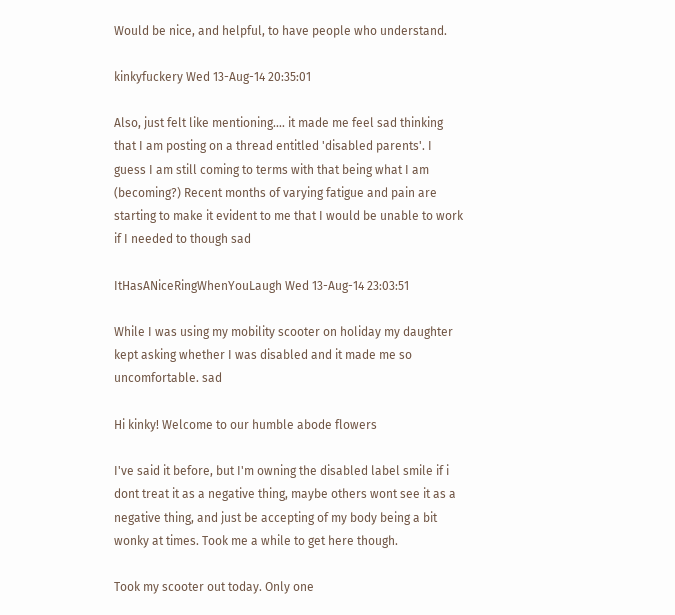Would be nice, and helpful, to have people who understand.

kinkyfuckery Wed 13-Aug-14 20:35:01

Also, just felt like mentioning.... it made me feel sad thinking that I am posting on a thread entitled 'disabled parents'. I guess I am still coming to terms with that being what I am (becoming?) Recent months of varying fatigue and pain are starting to make it evident to me that I would be unable to work if I needed to though sad

ItHasANiceRingWhenYouLaugh Wed 13-Aug-14 23:03:51

While I was using my mobility scooter on holiday my daughter kept asking whether I was disabled and it made me so uncomfortable. sad

Hi kinky! Welcome to our humble abode flowers

I've said it before, but I'm owning the disabled label smile if i dont treat it as a negative thing, maybe others wont see it as a negative thing, and just be accepting of my body being a bit wonky at times. Took me a while to get here though.

Took my scooter out today. Only one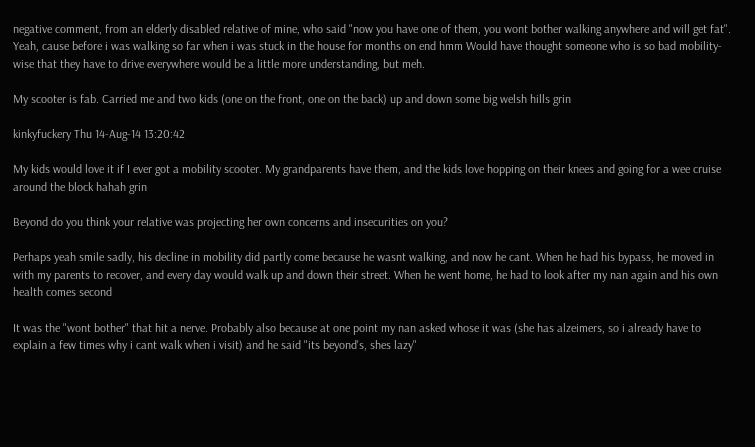negative comment, from an elderly disabled relative of mine, who said "now you have one of them, you wont bother walking anywhere and will get fat". Yeah, cause before i was walking so far when i was stuck in the house for months on end hmm Would have thought someone who is so bad mobility-wise that they have to drive everywhere would be a little more understanding, but meh.

My scooter is fab. Carried me and two kids (one on the front, one on the back) up and down some big welsh hills grin

kinkyfuckery Thu 14-Aug-14 13:20:42

My kids would love it if I ever got a mobility scooter. My grandparents have them, and the kids love hopping on their knees and going for a wee cruise around the block hahah grin

Beyond do you think your relative was projecting her own concerns and insecurities on you?

Perhaps yeah smile sadly, his decline in mobility did partly come because he wasnt walking, and now he cant. When he had his bypass, he moved in with my parents to recover, and every day would walk up and down their street. When he went home, he had to look after my nan again and his own health comes second

It was the "wont bother" that hit a nerve. Probably also because at one point my nan asked whose it was (she has alzeimers, so i already have to explain a few times why i cant walk when i visit) and he said "its beyond's, shes lazy"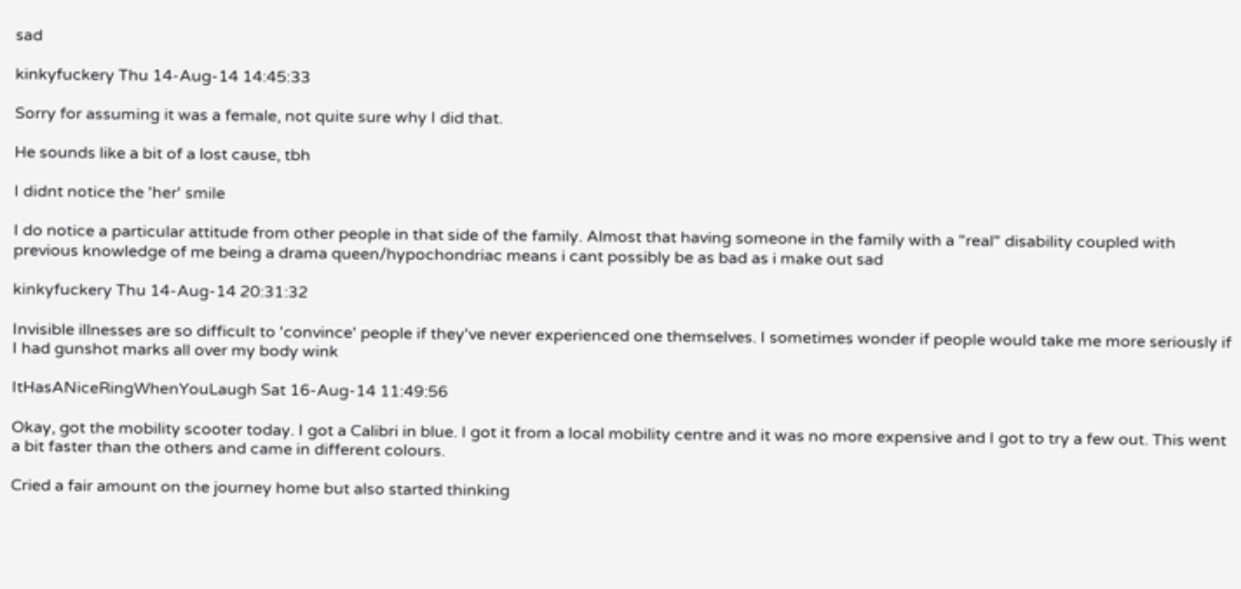sad

kinkyfuckery Thu 14-Aug-14 14:45:33

Sorry for assuming it was a female, not quite sure why I did that.

He sounds like a bit of a lost cause, tbh

I didnt notice the 'her' smile

I do notice a particular attitude from other people in that side of the family. Almost that having someone in the family with a "real" disability coupled with previous knowledge of me being a drama queen/hypochondriac means i cant possibly be as bad as i make out sad

kinkyfuckery Thu 14-Aug-14 20:31:32

Invisible illnesses are so difficult to 'convince' people if they've never experienced one themselves. I sometimes wonder if people would take me more seriously if I had gunshot marks all over my body wink

ItHasANiceRingWhenYouLaugh Sat 16-Aug-14 11:49:56

Okay, got the mobility scooter today. I got a Calibri in blue. I got it from a local mobility centre and it was no more expensive and I got to try a few out. This went a bit faster than the others and came in different colours.

Cried a fair amount on the journey home but also started thinking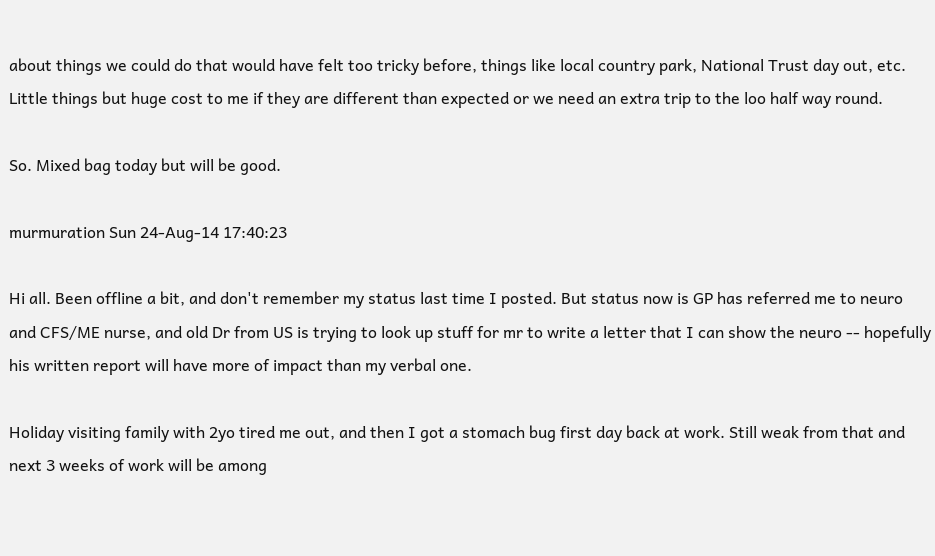about things we could do that would have felt too tricky before, things like local country park, National Trust day out, etc. Little things but huge cost to me if they are different than expected or we need an extra trip to the loo half way round.

So. Mixed bag today but will be good.

murmuration Sun 24-Aug-14 17:40:23

Hi all. Been offline a bit, and don't remember my status last time I posted. But status now is GP has referred me to neuro and CFS/ME nurse, and old Dr from US is trying to look up stuff for mr to write a letter that I can show the neuro -- hopefully his written report will have more of impact than my verbal one.

Holiday visiting family with 2yo tired me out, and then I got a stomach bug first day back at work. Still weak from that and next 3 weeks of work will be among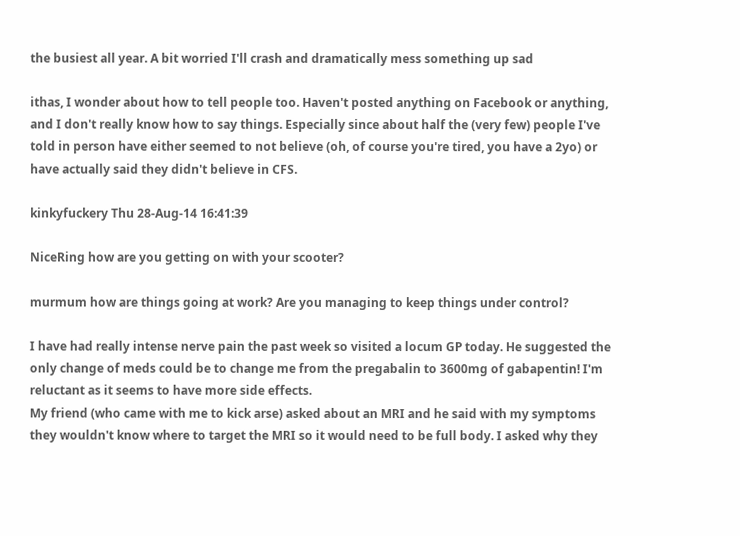the busiest all year. A bit worried I'll crash and dramatically mess something up sad

ithas, I wonder about how to tell people too. Haven't posted anything on Facebook or anything, and I don't really know how to say things. Especially since about half the (very few) people I've told in person have either seemed to not believe (oh, of course you're tired, you have a 2yo) or have actually said they didn't believe in CFS.

kinkyfuckery Thu 28-Aug-14 16:41:39

NiceRing how are you getting on with your scooter?

murmum how are things going at work? Are you managing to keep things under control?

I have had really intense nerve pain the past week so visited a locum GP today. He suggested the only change of meds could be to change me from the pregabalin to 3600mg of gabapentin! I'm reluctant as it seems to have more side effects.
My friend (who came with me to kick arse) asked about an MRI and he said with my symptoms they wouldn't know where to target the MRI so it would need to be full body. I asked why they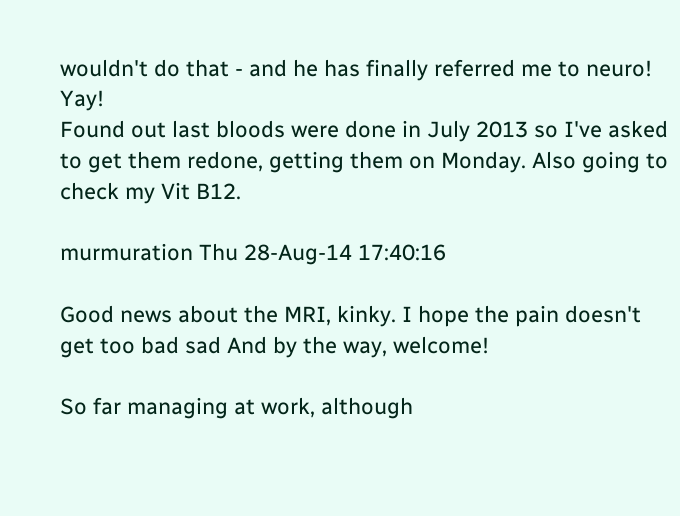wouldn't do that - and he has finally referred me to neuro! Yay!
Found out last bloods were done in July 2013 so I've asked to get them redone, getting them on Monday. Also going to check my Vit B12.

murmuration Thu 28-Aug-14 17:40:16

Good news about the MRI, kinky. I hope the pain doesn't get too bad sad And by the way, welcome!

So far managing at work, although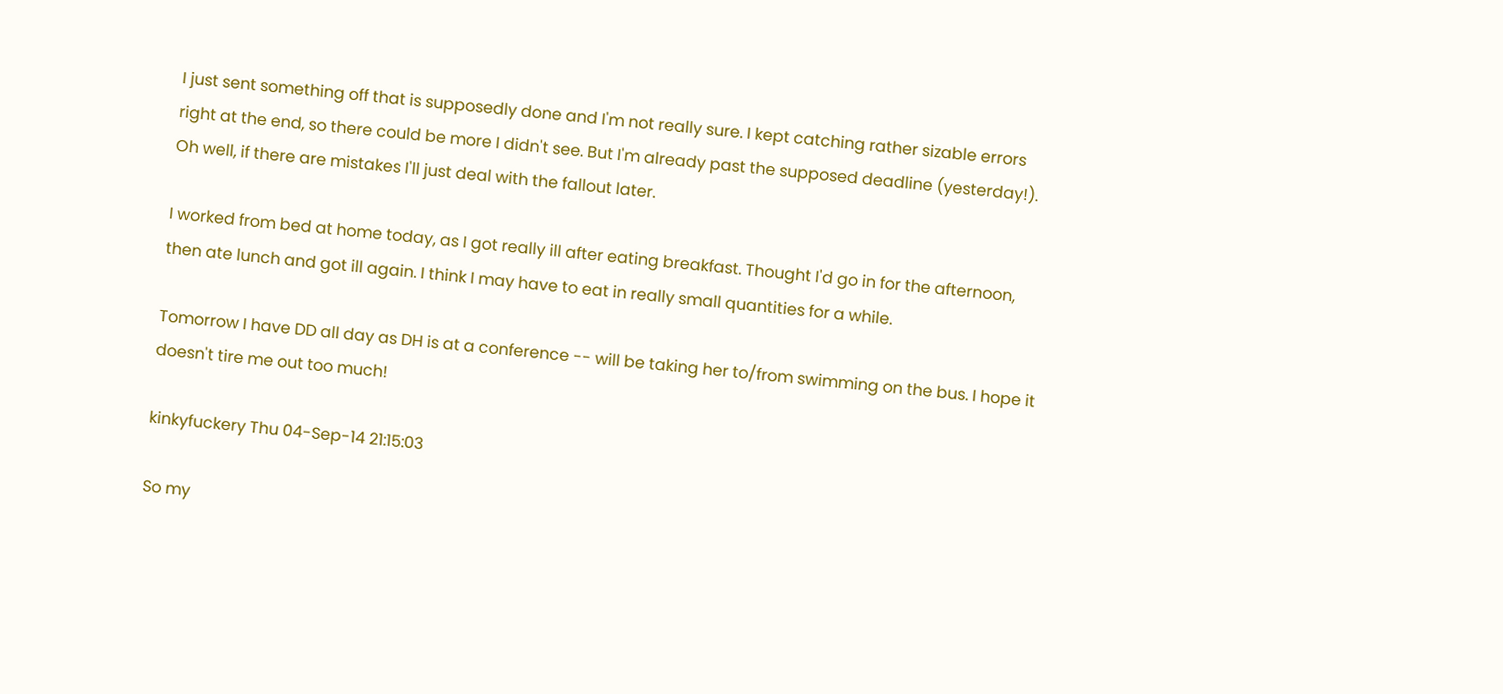I just sent something off that is supposedly done and I'm not really sure. I kept catching rather sizable errors right at the end, so there could be more I didn't see. But I'm already past the supposed deadline (yesterday!). Oh well, if there are mistakes I'll just deal with the fallout later.

I worked from bed at home today, as I got really ill after eating breakfast. Thought I'd go in for the afternoon, then ate lunch and got ill again. I think I may have to eat in really small quantities for a while.

Tomorrow I have DD all day as DH is at a conference -- will be taking her to/from swimming on the bus. I hope it doesn't tire me out too much!

kinkyfuckery Thu 04-Sep-14 21:15:03

So my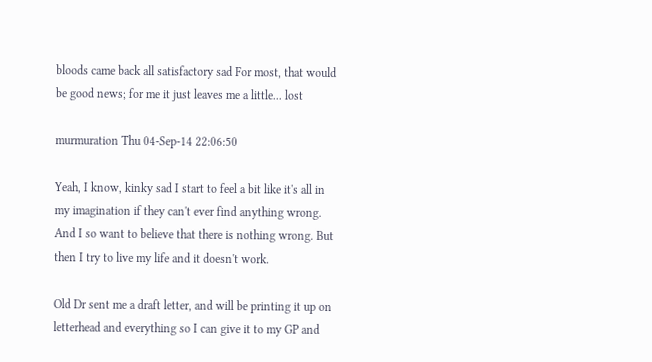bloods came back all satisfactory sad For most, that would be good news; for me it just leaves me a little... lost

murmuration Thu 04-Sep-14 22:06:50

Yeah, I know, kinky sad I start to feel a bit like it's all in my imagination if they can't ever find anything wrong. And I so want to believe that there is nothing wrong. But then I try to live my life and it doesn't work.

Old Dr sent me a draft letter, and will be printing it up on letterhead and everything so I can give it to my GP and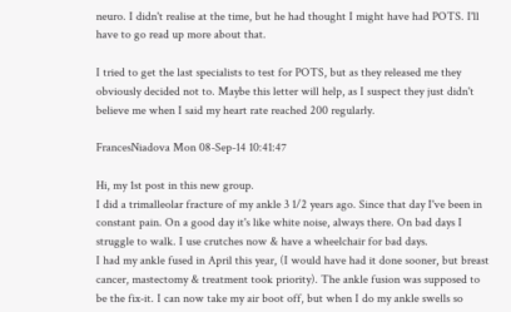neuro. I didn't realise at the time, but he had thought I might have had POTS. I'll have to go read up more about that.

I tried to get the last specialists to test for POTS, but as they released me they obviously decided not to. Maybe this letter will help, as I suspect they just didn't believe me when I said my heart rate reached 200 regularly.

FrancesNiadova Mon 08-Sep-14 10:41:47

Hi, my 1st post in this new group.
I did a trimalleolar fracture of my ankle 3 1/2 years ago. Since that day I've been in constant pain. On a good day it's like white noise, always there. On bad days I struggle to walk. I use crutches now & have a wheelchair for bad days.
I had my ankle fused in April this year, (I would have had it done sooner, but breast cancer, mastectomy & treatment took priority). The ankle fusion was supposed to be the fix-it. I can now take my air boot off, but when I do my ankle swells so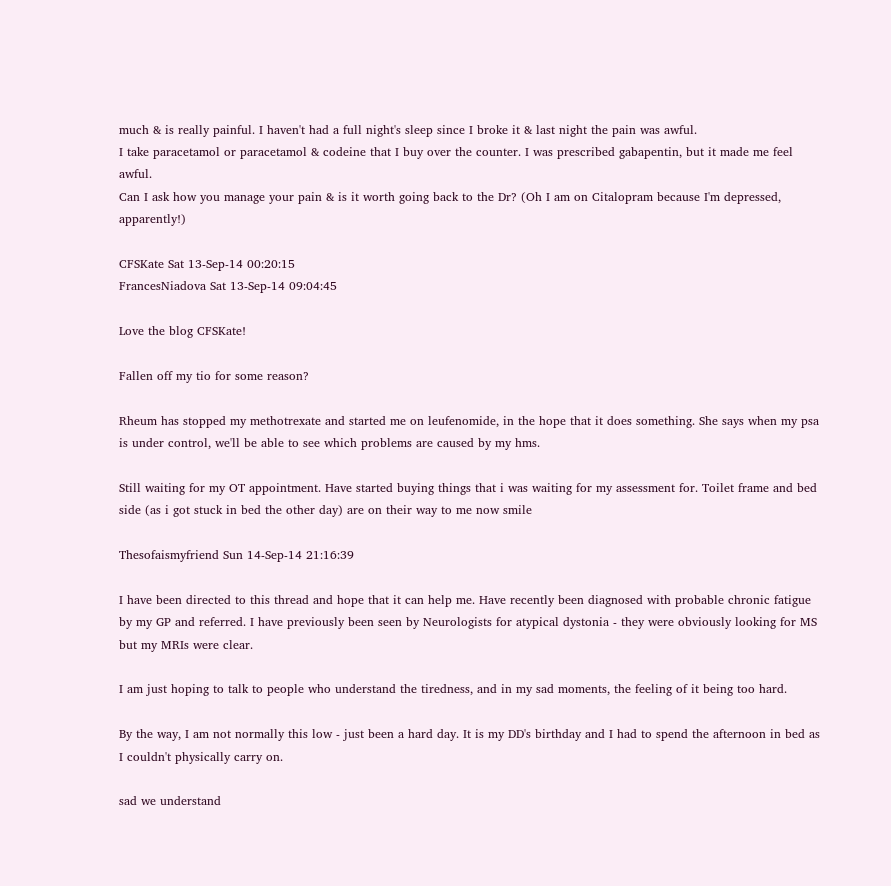much & is really painful. I haven't had a full night's sleep since I broke it & last night the pain was awful.
I take paracetamol or paracetamol & codeine that I buy over the counter. I was prescribed gabapentin, but it made me feel awful.
Can I ask how you manage your pain & is it worth going back to the Dr? (Oh I am on Citalopram because I'm depressed, apparently!)

CFSKate Sat 13-Sep-14 00:20:15
FrancesNiadova Sat 13-Sep-14 09:04:45

Love the blog CFSKate!

Fallen off my tio for some reason?

Rheum has stopped my methotrexate and started me on leufenomide, in the hope that it does something. She says when my psa is under control, we'll be able to see which problems are caused by my hms.

Still waiting for my OT appointment. Have started buying things that i was waiting for my assessment for. Toilet frame and bed side (as i got stuck in bed the other day) are on their way to me now smile

Thesofaismyfriend Sun 14-Sep-14 21:16:39

I have been directed to this thread and hope that it can help me. Have recently been diagnosed with probable chronic fatigue by my GP and referred. I have previously been seen by Neurologists for atypical dystonia - they were obviously looking for MS but my MRIs were clear.

I am just hoping to talk to people who understand the tiredness, and in my sad moments, the feeling of it being too hard.

By the way, I am not normally this low - just been a hard day. It is my DD's birthday and I had to spend the afternoon in bed as I couldn't physically carry on.

sad we understand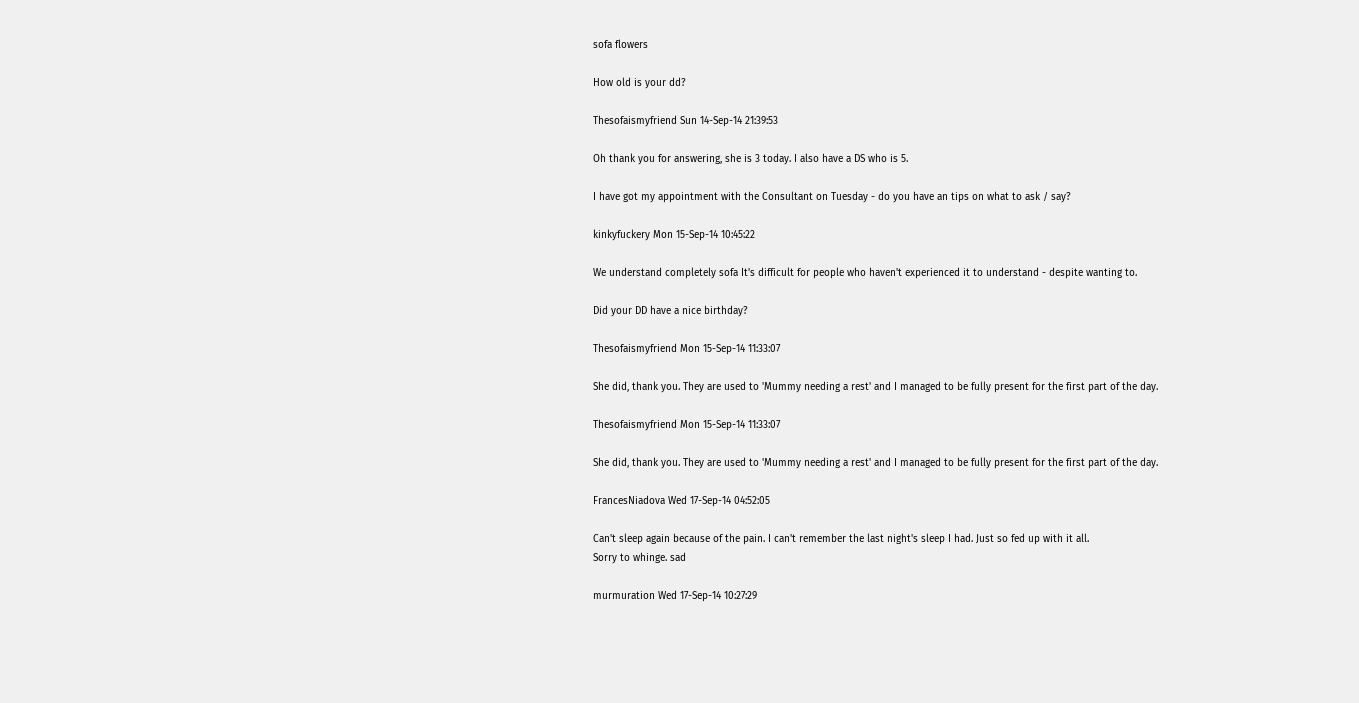sofa flowers

How old is your dd?

Thesofaismyfriend Sun 14-Sep-14 21:39:53

Oh thank you for answering, she is 3 today. I also have a DS who is 5.

I have got my appointment with the Consultant on Tuesday - do you have an tips on what to ask / say?

kinkyfuckery Mon 15-Sep-14 10:45:22

We understand completely sofa It's difficult for people who haven't experienced it to understand - despite wanting to.

Did your DD have a nice birthday?

Thesofaismyfriend Mon 15-Sep-14 11:33:07

She did, thank you. They are used to 'Mummy needing a rest' and I managed to be fully present for the first part of the day.

Thesofaismyfriend Mon 15-Sep-14 11:33:07

She did, thank you. They are used to 'Mummy needing a rest' and I managed to be fully present for the first part of the day.

FrancesNiadova Wed 17-Sep-14 04:52:05

Can't sleep again because of the pain. I can't remember the last night's sleep I had. Just so fed up with it all.
Sorry to whinge. sad

murmuration Wed 17-Sep-14 10:27:29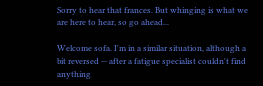Sorry to hear that frances. But whinging is what we are here to hear, so go ahead...

Welcome sofa. I'm in a similar situation, although a bit reversed -- after a fatigue specialist couldn't find anything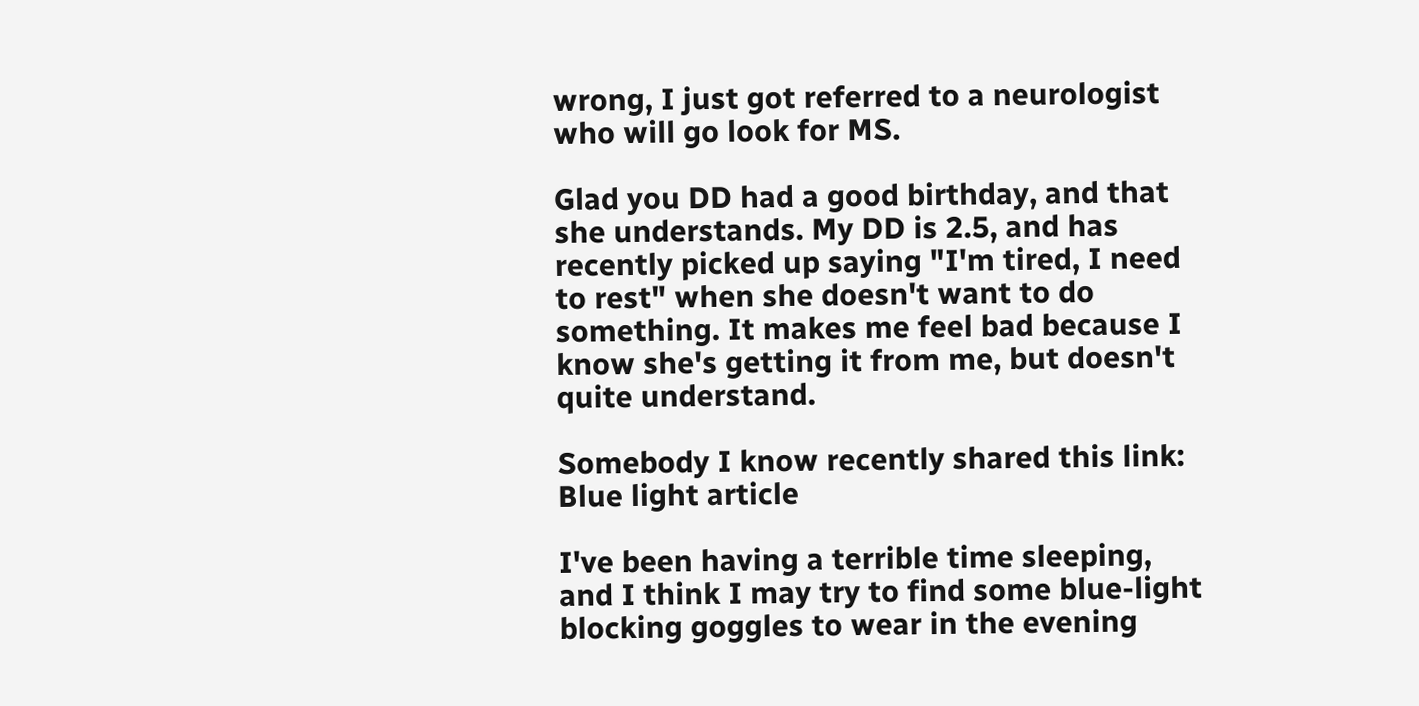wrong, I just got referred to a neurologist who will go look for MS.

Glad you DD had a good birthday, and that she understands. My DD is 2.5, and has recently picked up saying "I'm tired, I need to rest" when she doesn't want to do something. It makes me feel bad because I know she's getting it from me, but doesn't quite understand.

Somebody I know recently shared this link: Blue light article

I've been having a terrible time sleeping, and I think I may try to find some blue-light blocking goggles to wear in the evening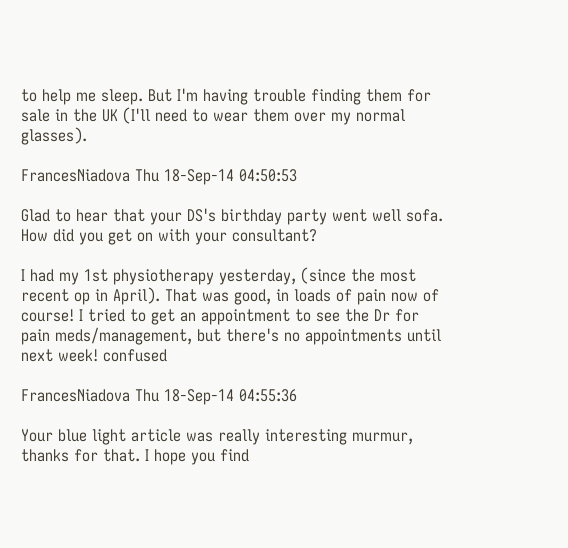to help me sleep. But I'm having trouble finding them for sale in the UK (I'll need to wear them over my normal glasses).

FrancesNiadova Thu 18-Sep-14 04:50:53

Glad to hear that your DS's birthday party went well sofa. How did you get on with your consultant?

I had my 1st physiotherapy yesterday, (since the most recent op in April). That was good, in loads of pain now of course! I tried to get an appointment to see the Dr for pain meds/management, but there's no appointments until next week! confused

FrancesNiadova Thu 18-Sep-14 04:55:36

Your blue light article was really interesting murmur, thanks for that. I hope you find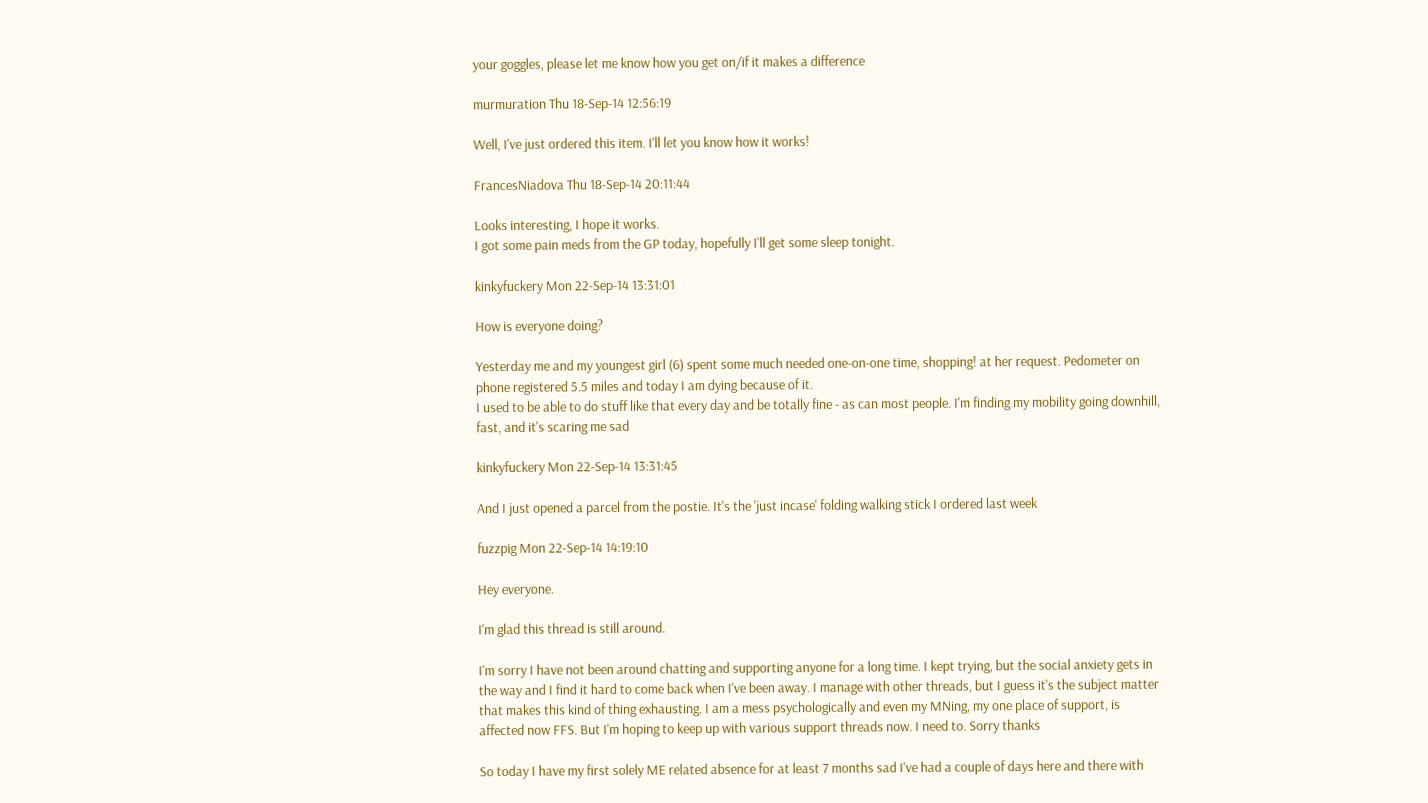your goggles, please let me know how you get on/if it makes a difference

murmuration Thu 18-Sep-14 12:56:19

Well, I've just ordered this item. I'll let you know how it works!

FrancesNiadova Thu 18-Sep-14 20:11:44

Looks interesting, I hope it works.
I got some pain meds from the GP today, hopefully I'll get some sleep tonight.

kinkyfuckery Mon 22-Sep-14 13:31:01

How is everyone doing?

Yesterday me and my youngest girl (6) spent some much needed one-on-one time, shopping! at her request. Pedometer on phone registered 5.5 miles and today I am dying because of it.
I used to be able to do stuff like that every day and be totally fine - as can most people. I'm finding my mobility going downhill, fast, and it's scaring me sad

kinkyfuckery Mon 22-Sep-14 13:31:45

And I just opened a parcel from the postie. It's the 'just incase' folding walking stick I ordered last week

fuzzpig Mon 22-Sep-14 14:19:10

Hey everyone.

I'm glad this thread is still around.

I'm sorry I have not been around chatting and supporting anyone for a long time. I kept trying, but the social anxiety gets in the way and I find it hard to come back when I've been away. I manage with other threads, but I guess it's the subject matter that makes this kind of thing exhausting. I am a mess psychologically and even my MNing, my one place of support, is affected now FFS. But I'm hoping to keep up with various support threads now. I need to. Sorry thanks

So today I have my first solely ME related absence for at least 7 months sad I've had a couple of days here and there with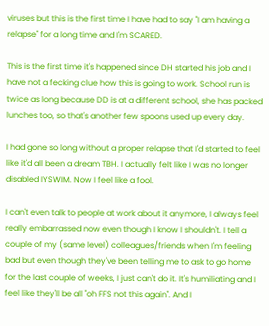viruses but this is the first time I have had to say "I am having a relapse" for a long time and I'm SCARED.

This is the first time it's happened since DH started his job and I have not a fecking clue how this is going to work. School run is twice as long because DD is at a different school, she has packed lunches too, so that's another few spoons used up every day.

I had gone so long without a proper relapse that I'd started to feel like it'd all been a dream TBH. I actually felt like I was no longer disabled IYSWIM. Now I feel like a fool.

I can't even talk to people at work about it anymore, I always feel really embarrassed now even though I know I shouldn't. I tell a couple of my (same level) colleagues/friends when I'm feeling bad but even though they've been telling me to ask to go home for the last couple of weeks, I just can't do it. It's humiliating and I feel like they'll be all "oh FFS not this again". And I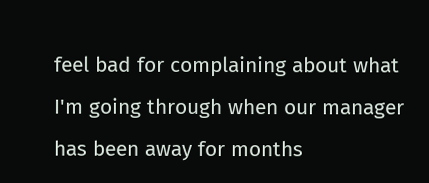feel bad for complaining about what I'm going through when our manager has been away for months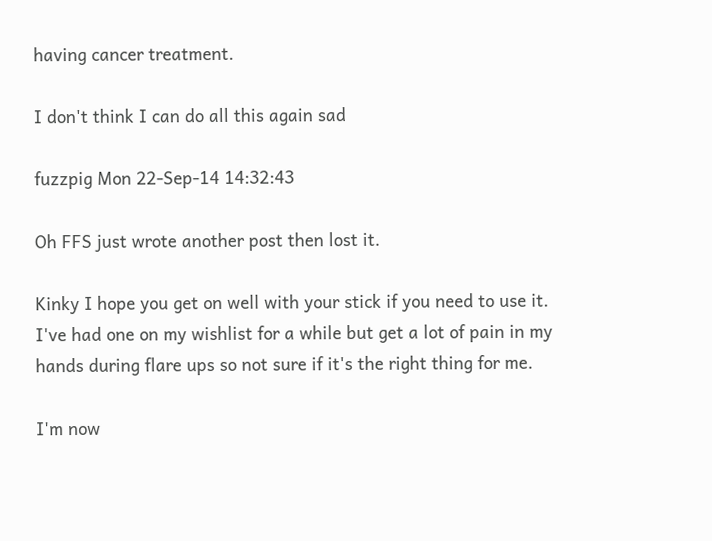having cancer treatment.

I don't think I can do all this again sad

fuzzpig Mon 22-Sep-14 14:32:43

Oh FFS just wrote another post then lost it.

Kinky I hope you get on well with your stick if you need to use it. I've had one on my wishlist for a while but get a lot of pain in my hands during flare ups so not sure if it's the right thing for me.

I'm now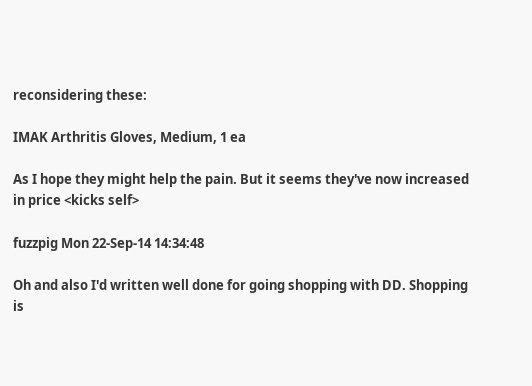reconsidering these:

IMAK Arthritis Gloves, Medium, 1 ea

As I hope they might help the pain. But it seems they've now increased in price <kicks self>

fuzzpig Mon 22-Sep-14 14:34:48

Oh and also I'd written well done for going shopping with DD. Shopping is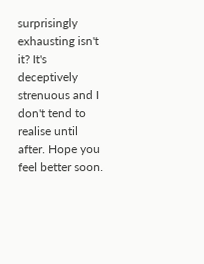surprisingly exhausting isn't it? It's deceptively strenuous and I don't tend to realise until after. Hope you feel better soon.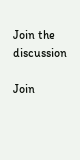Join the discussion

Join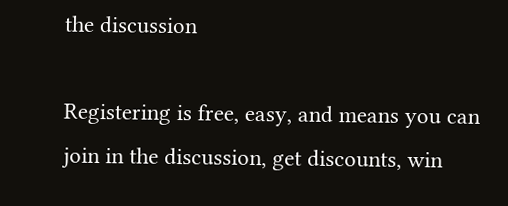the discussion

Registering is free, easy, and means you can join in the discussion, get discounts, win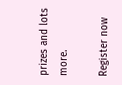prizes and lots more.

Register now